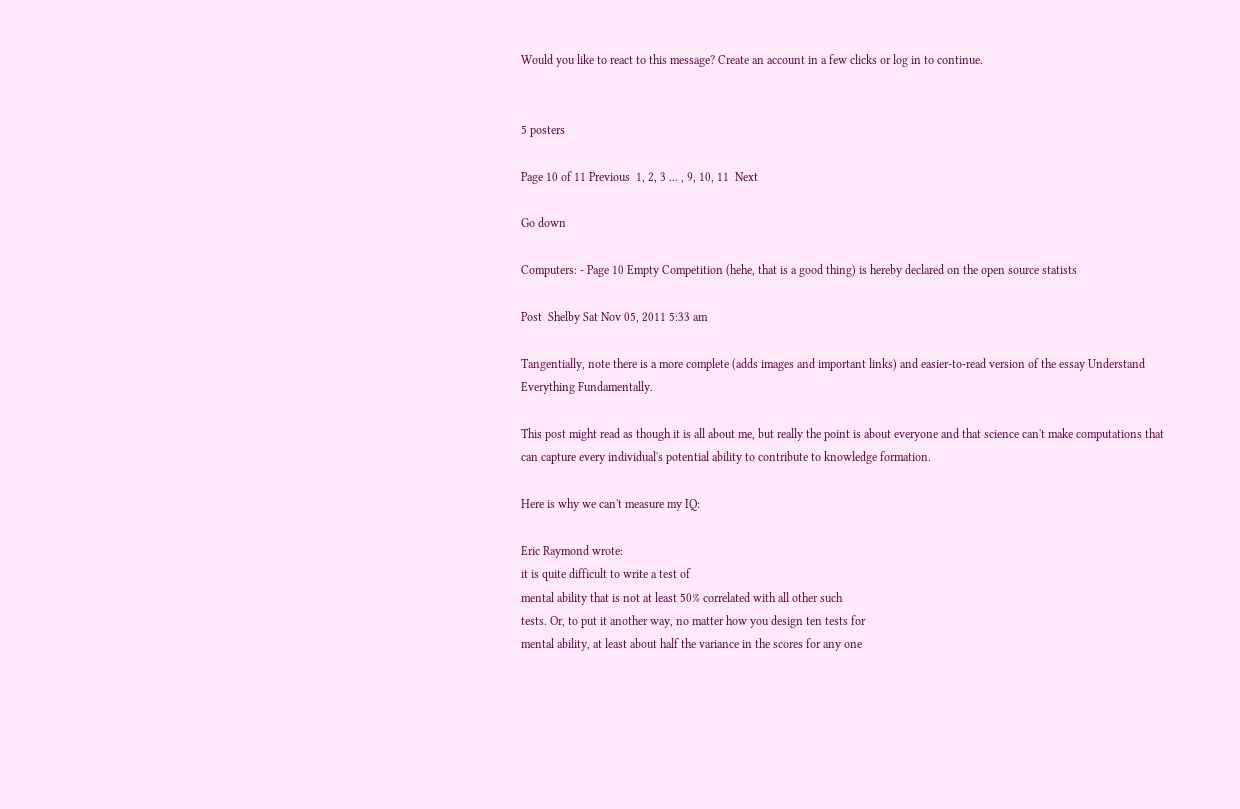Would you like to react to this message? Create an account in a few clicks or log in to continue.


5 posters

Page 10 of 11 Previous  1, 2, 3 ... , 9, 10, 11  Next

Go down

Computers: - Page 10 Empty Competition (hehe, that is a good thing) is hereby declared on the open source statists

Post  Shelby Sat Nov 05, 2011 5:33 am

Tangentially, note there is a more complete (adds images and important links) and easier-to-read version of the essay Understand Everything Fundamentally.

This post might read as though it is all about me, but really the point is about everyone and that science can't make computations that can capture every individual's potential ability to contribute to knowledge formation.

Here is why we can't measure my IQ:

Eric Raymond wrote:
it is quite difficult to write a test of
mental ability that is not at least 50% correlated with all other such
tests. Or, to put it another way, no matter how you design ten tests for
mental ability, at least about half the variance in the scores for any one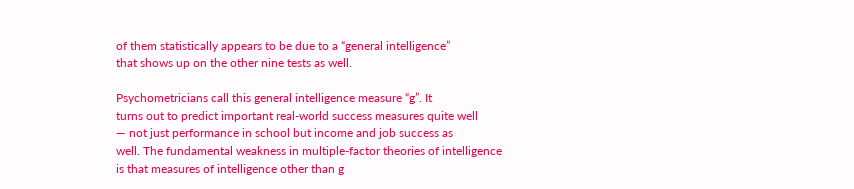of them statistically appears to be due to a “general intelligence”
that shows up on the other nine tests as well.

Psychometricians call this general intelligence measure “g”. It
turns out to predict important real-world success measures quite well
— not just performance in school but income and job success as
well. The fundamental weakness in multiple-factor theories of intelligence
is that measures of intelligence other than g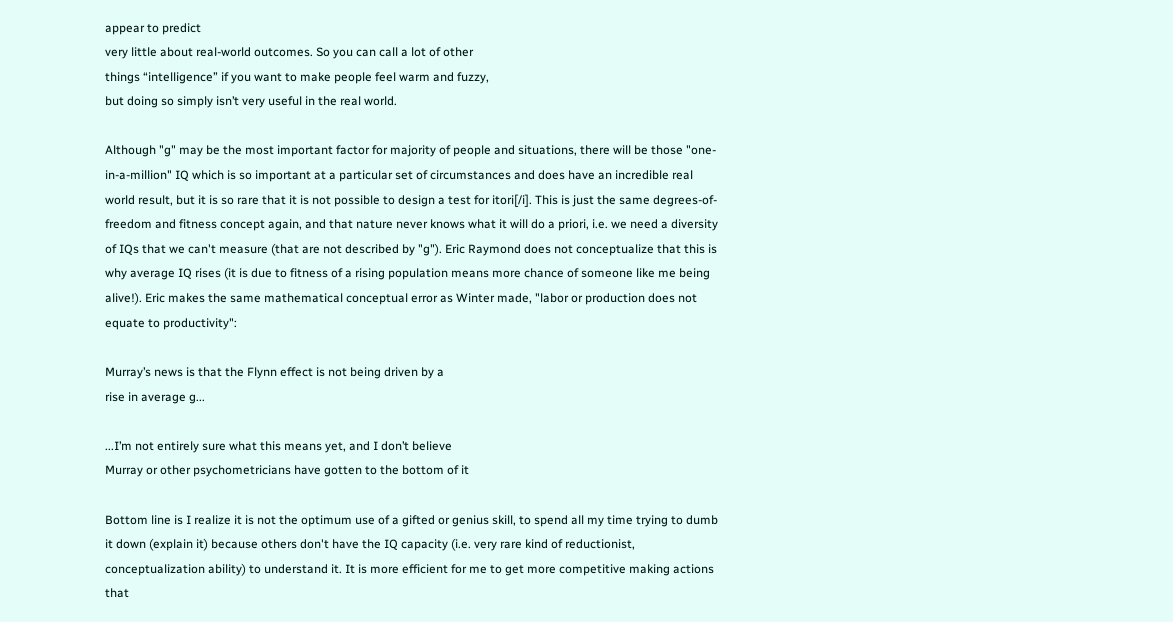appear to predict
very little about real-world outcomes. So you can call a lot of other
things “intelligence” if you want to make people feel warm and fuzzy,
but doing so simply isn’t very useful in the real world.

Although "g" may be the most important factor for majority of people and situations, there will be those "one-in-a-million" IQ which is so important at a particular set of circumstances and does have an incredible real world result, but it is so rare that it is not possible to design a test for itori[/i]. This is just the same degrees-of-freedom and fitness concept again, and that nature never knows what it will do a priori, i.e. we need a diversity of IQs that we can't measure (that are not described by "g"). Eric Raymond does not conceptualize that this is why average IQ rises (it is due to fitness of a rising population means more chance of someone like me being alive!). Eric makes the same mathematical conceptual error as Winter made, "labor or production does not equate to productivity":

Murray’s news is that the Flynn effect is not being driven by a
rise in average g...

...I’m not entirely sure what this means yet, and I don’t believe
Murray or other psychometricians have gotten to the bottom of it

Bottom line is I realize it is not the optimum use of a gifted or genius skill, to spend all my time trying to dumb it down (explain it) because others don't have the IQ capacity (i.e. very rare kind of reductionist, conceptualization ability) to understand it. It is more efficient for me to get more competitive making actions that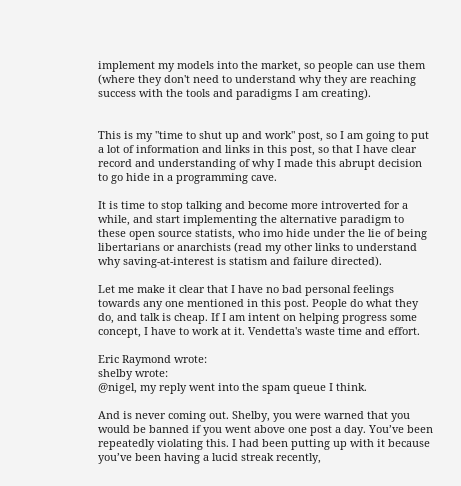implement my models into the market, so people can use them (where they don't need to understand why they are reaching success with the tools and paradigms I am creating).


This is my "time to shut up and work" post, so I am going to put a lot of information and links in this post, so that I have clear record and understanding of why I made this abrupt decision to go hide in a programming cave.

It is time to stop talking and become more introverted for a while, and start implementing the alternative paradigm to these open source statists, who imo hide under the lie of being libertarians or anarchists (read my other links to understand why saving-at-interest is statism and failure directed).

Let me make it clear that I have no bad personal feelings towards any one mentioned in this post. People do what they do, and talk is cheap. If I am intent on helping progress some concept, I have to work at it. Vendetta's waste time and effort.

Eric Raymond wrote:
shelby wrote:
@nigel, my reply went into the spam queue I think.

And is never coming out. Shelby, you were warned that you would be banned if you went above one post a day. You’ve been repeatedly violating this. I had been putting up with it because you’ve been having a lucid streak recently,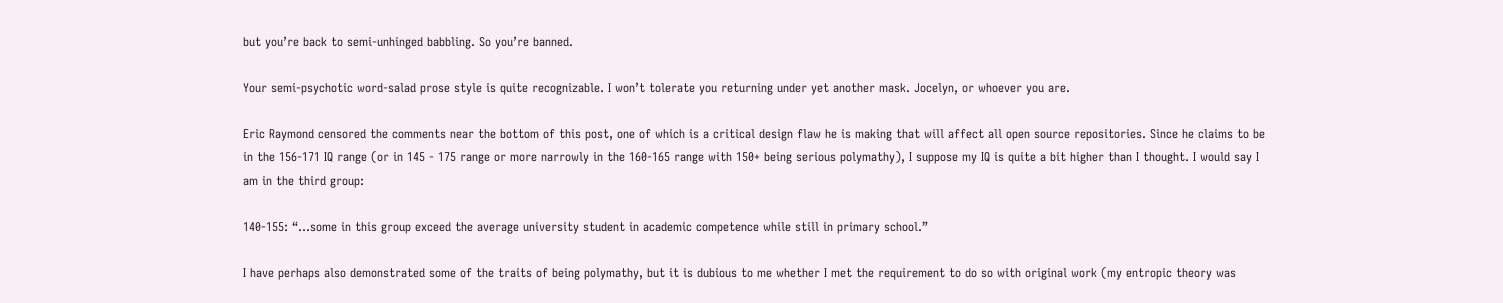but you’re back to semi-unhinged babbling. So you’re banned.

Your semi-psychotic word-salad prose style is quite recognizable. I won’t tolerate you returning under yet another mask. Jocelyn, or whoever you are.

Eric Raymond censored the comments near the bottom of this post, one of which is a critical design flaw he is making that will affect all open source repositories. Since he claims to be in the 156-171 IQ range (or in 145 - 175 range or more narrowly in the 160-165 range with 150+ being serious polymathy), I suppose my IQ is quite a bit higher than I thought. I would say I am in the third group:

140-155: “…some in this group exceed the average university student in academic competence while still in primary school.”

I have perhaps also demonstrated some of the traits of being polymathy, but it is dubious to me whether I met the requirement to do so with original work (my entropic theory was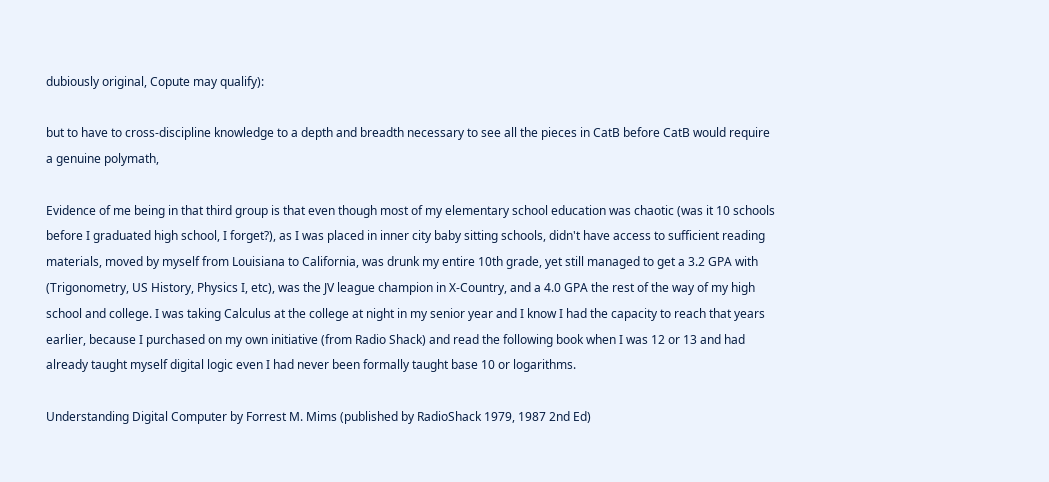dubiously original, Copute may qualify):

but to have to cross-discipline knowledge to a depth and breadth necessary to see all the pieces in CatB before CatB would require a genuine polymath,

Evidence of me being in that third group is that even though most of my elementary school education was chaotic (was it 10 schools before I graduated high school, I forget?), as I was placed in inner city baby sitting schools, didn't have access to sufficient reading materials, moved by myself from Louisiana to California, was drunk my entire 10th grade, yet still managed to get a 3.2 GPA with (Trigonometry, US History, Physics I, etc), was the JV league champion in X-Country, and a 4.0 GPA the rest of the way of my high school and college. I was taking Calculus at the college at night in my senior year and I know I had the capacity to reach that years earlier, because I purchased on my own initiative (from Radio Shack) and read the following book when I was 12 or 13 and had already taught myself digital logic even I had never been formally taught base 10 or logarithms.

Understanding Digital Computer by Forrest M. Mims (published by RadioShack 1979, 1987 2nd Ed)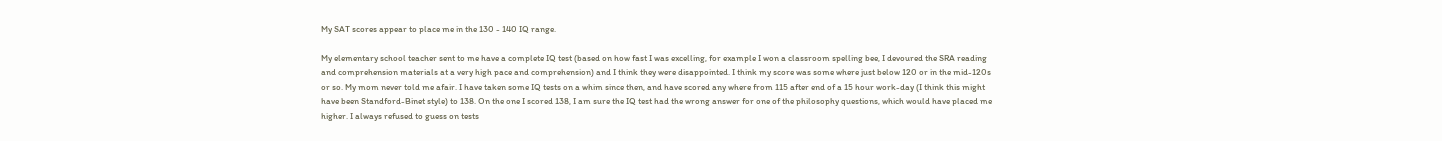My SAT scores appear to place me in the 130 - 140 IQ range.

My elementary school teacher sent to me have a complete IQ test (based on how fast I was excelling, for example I won a classroom spelling bee, I devoured the SRA reading and comprehension materials at a very high pace and comprehension) and I think they were disappointed. I think my score was some where just below 120 or in the mid-120s or so. My mom never told me afair. I have taken some IQ tests on a whim since then, and have scored any where from 115 after end of a 15 hour work-day (I think this might have been Standford-Binet style) to 138. On the one I scored 138, I am sure the IQ test had the wrong answer for one of the philosophy questions, which would have placed me higher. I always refused to guess on tests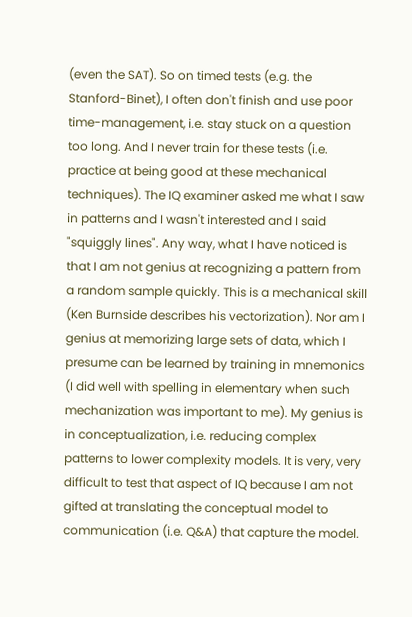(even the SAT). So on timed tests (e.g. the Stanford-Binet), I often don't finish and use poor time-management, i.e. stay stuck on a question too long. And I never train for these tests (i.e. practice at being good at these mechanical techniques). The IQ examiner asked me what I saw in patterns and I wasn't interested and I said "squiggly lines". Any way, what I have noticed is that I am not genius at recognizing a pattern from a random sample quickly. This is a mechanical skill (Ken Burnside describes his vectorization). Nor am I genius at memorizing large sets of data, which I presume can be learned by training in mnemonics (I did well with spelling in elementary when such mechanization was important to me). My genius is in conceptualization, i.e. reducing complex patterns to lower complexity models. It is very, very difficult to test that aspect of IQ because I am not gifted at translating the conceptual model to communication (i.e. Q&A) that capture the model.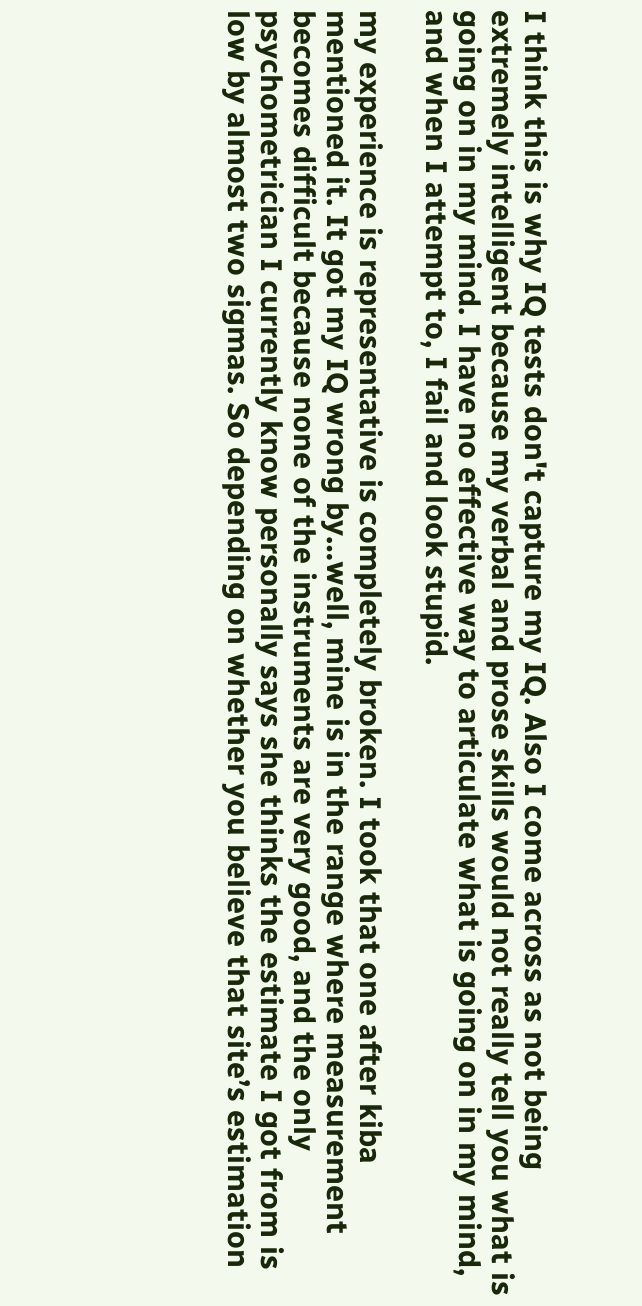I think this is why IQ tests don't capture my IQ. Also I come across as not being extremely intelligent because my verbal and prose skills would not really tell you what is going on in my mind. I have no effective way to articulate what is going on in my mind, and when I attempt to, I fail and look stupid.

my experience is representative is completely broken. I took that one after kiba mentioned it. It got my IQ wrong by…well, mine is in the range where measurement becomes difficult because none of the instruments are very good, and the only psychometrician I currently know personally says she thinks the estimate I got from is low by almost two sigmas. So depending on whether you believe that site’s estimation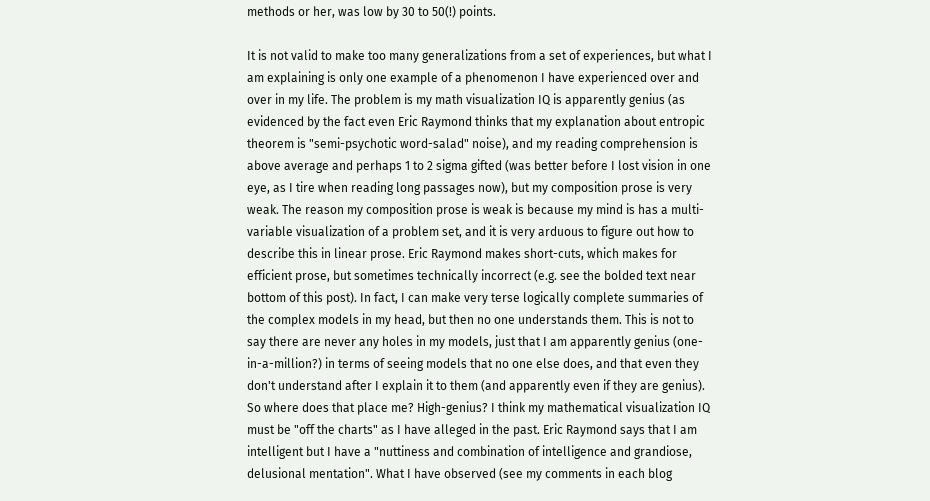methods or her, was low by 30 to 50(!) points.

It is not valid to make too many generalizations from a set of experiences, but what I am explaining is only one example of a phenomenon I have experienced over and over in my life. The problem is my math visualization IQ is apparently genius (as evidenced by the fact even Eric Raymond thinks that my explanation about entropic theorem is "semi-psychotic word-salad" noise), and my reading comprehension is above average and perhaps 1 to 2 sigma gifted (was better before I lost vision in one eye, as I tire when reading long passages now), but my composition prose is very weak. The reason my composition prose is weak is because my mind is has a multi-variable visualization of a problem set, and it is very arduous to figure out how to describe this in linear prose. Eric Raymond makes short-cuts, which makes for efficient prose, but sometimes technically incorrect (e.g. see the bolded text near bottom of this post). In fact, I can make very terse logically complete summaries of the complex models in my head, but then no one understands them. This is not to say there are never any holes in my models, just that I am apparently genius (one-in-a-million?) in terms of seeing models that no one else does, and that even they don't understand after I explain it to them (and apparently even if they are genius). So where does that place me? High-genius? I think my mathematical visualization IQ must be "off the charts" as I have alleged in the past. Eric Raymond says that I am intelligent but I have a "nuttiness and combination of intelligence and grandiose, delusional mentation". What I have observed (see my comments in each blog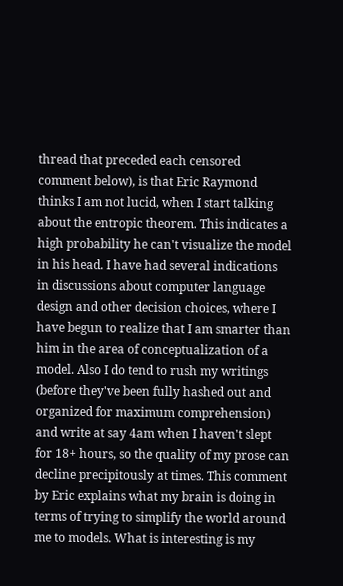thread that preceded each censored comment below), is that Eric Raymond thinks I am not lucid, when I start talking about the entropic theorem. This indicates a high probability he can't visualize the model in his head. I have had several indications in discussions about computer language design and other decision choices, where I have begun to realize that I am smarter than him in the area of conceptualization of a model. Also I do tend to rush my writings (before they've been fully hashed out and organized for maximum comprehension) and write at say 4am when I haven't slept for 18+ hours, so the quality of my prose can decline precipitously at times. This comment by Eric explains what my brain is doing in terms of trying to simplify the world around me to models. What is interesting is my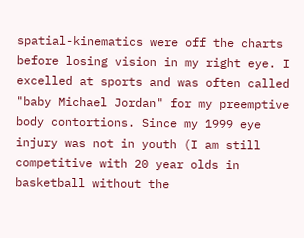spatial-kinematics were off the charts before losing vision in my right eye. I excelled at sports and was often called "baby Michael Jordan" for my preemptive body contortions. Since my 1999 eye injury was not in youth (I am still competitive with 20 year olds in basketball without the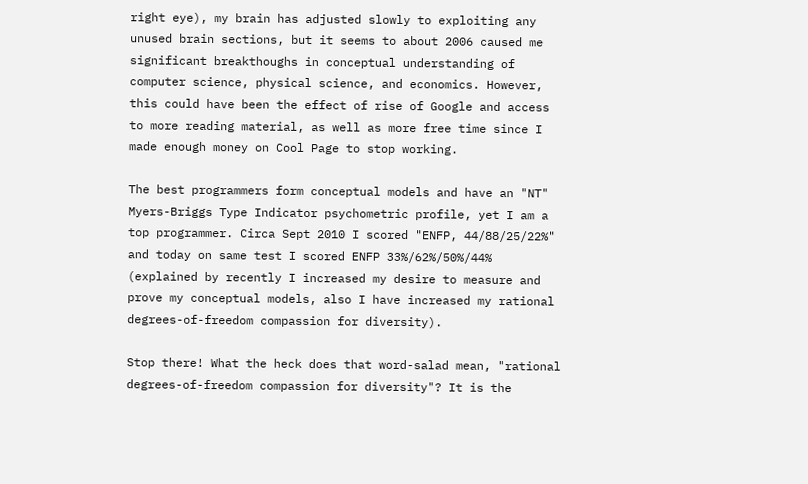right eye), my brain has adjusted slowly to exploiting any unused brain sections, but it seems to about 2006 caused me significant breakthoughs in conceptual understanding of computer science, physical science, and economics. However, this could have been the effect of rise of Google and access to more reading material, as well as more free time since I made enough money on Cool Page to stop working.

The best programmers form conceptual models and have an "NT" Myers-Briggs Type Indicator psychometric profile, yet I am a top programmer. Circa Sept 2010 I scored "ENFP, 44/88/25/22%" and today on same test I scored ENFP 33%/62%/50%/44% (explained by recently I increased my desire to measure and prove my conceptual models, also I have increased my rational degrees-of-freedom compassion for diversity).

Stop there! What the heck does that word-salad mean, "rational degrees-of-freedom compassion for diversity"? It is the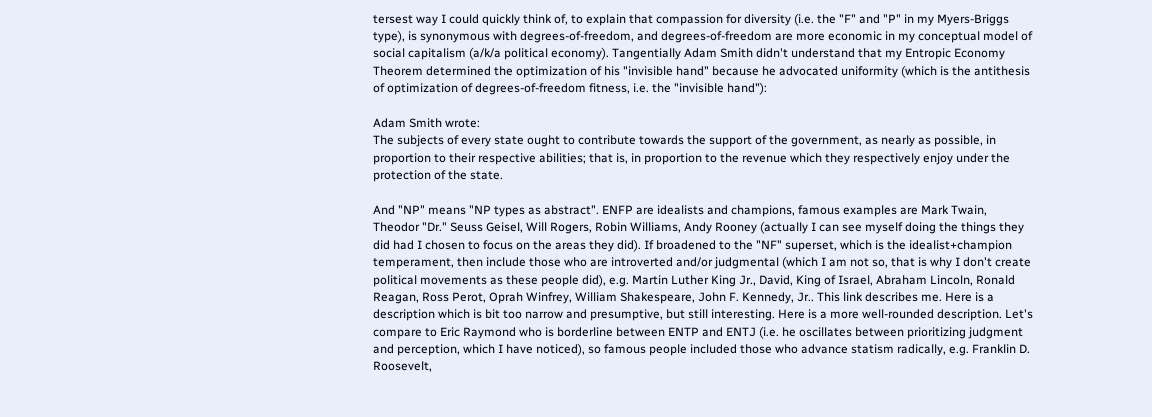tersest way I could quickly think of, to explain that compassion for diversity (i.e. the "F" and "P" in my Myers-Briggs type), is synonymous with degrees-of-freedom, and degrees-of-freedom are more economic in my conceptual model of social capitalism (a/k/a political economy). Tangentially Adam Smith didn't understand that my Entropic Economy Theorem determined the optimization of his "invisible hand" because he advocated uniformity (which is the antithesis of optimization of degrees-of-freedom fitness, i.e. the "invisible hand"):

Adam Smith wrote:
The subjects of every state ought to contribute towards the support of the government, as nearly as possible, in proportion to their respective abilities; that is, in proportion to the revenue which they respectively enjoy under the protection of the state.

And "NP" means "NP types as abstract". ENFP are idealists and champions, famous examples are Mark Twain, Theodor "Dr." Seuss Geisel, Will Rogers, Robin Williams, Andy Rooney (actually I can see myself doing the things they did had I chosen to focus on the areas they did). If broadened to the "NF" superset, which is the idealist+champion temperament, then include those who are introverted and/or judgmental (which I am not so, that is why I don't create political movements as these people did), e.g. Martin Luther King Jr., David, King of Israel, Abraham Lincoln, Ronald Reagan, Ross Perot, Oprah Winfrey, William Shakespeare, John F. Kennedy, Jr.. This link describes me. Here is a description which is bit too narrow and presumptive, but still interesting. Here is a more well-rounded description. Let's compare to Eric Raymond who is borderline between ENTP and ENTJ (i.e. he oscillates between prioritizing judgment and perception, which I have noticed), so famous people included those who advance statism radically, e.g. Franklin D. Roosevelt,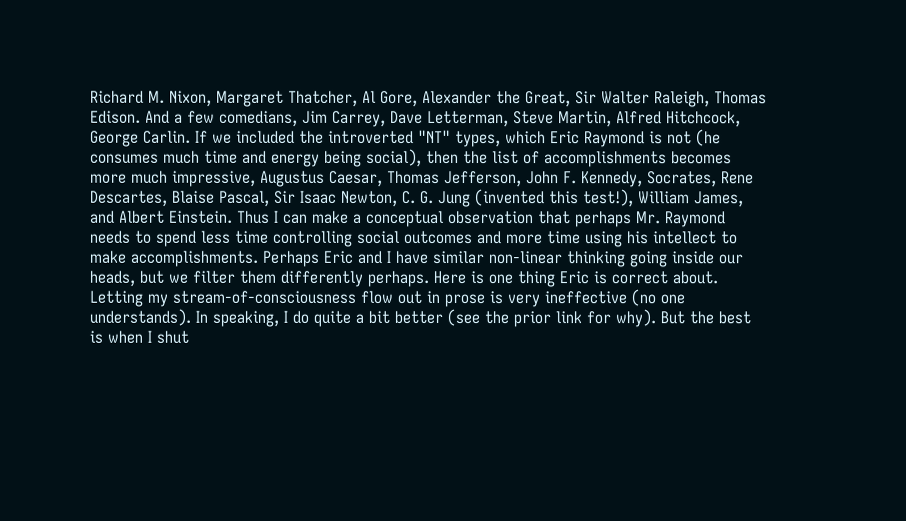Richard M. Nixon, Margaret Thatcher, Al Gore, Alexander the Great, Sir Walter Raleigh, Thomas Edison. And a few comedians, Jim Carrey, Dave Letterman, Steve Martin, Alfred Hitchcock, George Carlin. If we included the introverted "NT" types, which Eric Raymond is not (he consumes much time and energy being social), then the list of accomplishments becomes more much impressive, Augustus Caesar, Thomas Jefferson, John F. Kennedy, Socrates, Rene Descartes, Blaise Pascal, Sir Isaac Newton, C. G. Jung (invented this test!), William James, and Albert Einstein. Thus I can make a conceptual observation that perhaps Mr. Raymond needs to spend less time controlling social outcomes and more time using his intellect to make accomplishments. Perhaps Eric and I have similar non-linear thinking going inside our heads, but we filter them differently perhaps. Here is one thing Eric is correct about. Letting my stream-of-consciousness flow out in prose is very ineffective (no one understands). In speaking, I do quite a bit better (see the prior link for why). But the best is when I shut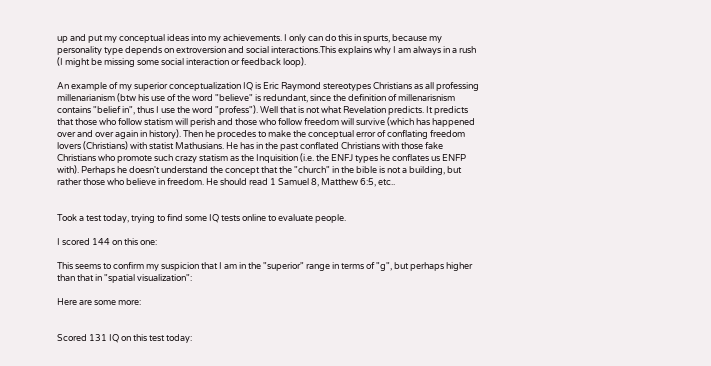up and put my conceptual ideas into my achievements. I only can do this in spurts, because my personality type depends on extroversion and social interactions.This explains why I am always in a rush (I might be missing some social interaction or feedback loop).

An example of my superior conceptualization IQ is Eric Raymond stereotypes Christians as all professing millenarianism (btw his use of the word "believe" is redundant, since the definition of millenarisnism contains "belief in", thus I use the word "profess"). Well that is not what Revelation predicts. It predicts that those who follow statism will perish and those who follow freedom will survive (which has happened over and over again in history). Then he procedes to make the conceptual error of conflating freedom lovers (Christians) with statist Mathusians. He has in the past conflated Christians with those fake Christians who promote such crazy statism as the Inquisition (i.e. the ENFJ types he conflates us ENFP with). Perhaps he doesn't understand the concept that the "church" in the bible is not a building, but rather those who believe in freedom. He should read 1 Samuel 8, Matthew 6:5, etc..


Took a test today, trying to find some IQ tests online to evaluate people.

I scored 144 on this one:

This seems to confirm my suspicion that I am in the "superior" range in terms of "g", but perhaps higher than that in "spatial visualization":

Here are some more:


Scored 131 IQ on this test today: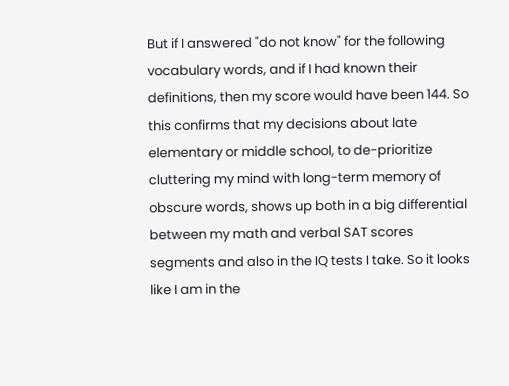But if I answered "do not know" for the following vocabulary words, and if I had known their definitions, then my score would have been 144. So this confirms that my decisions about late elementary or middle school, to de-prioritize cluttering my mind with long-term memory of obscure words, shows up both in a big differential between my math and verbal SAT scores segments and also in the IQ tests I take. So it looks like I am in the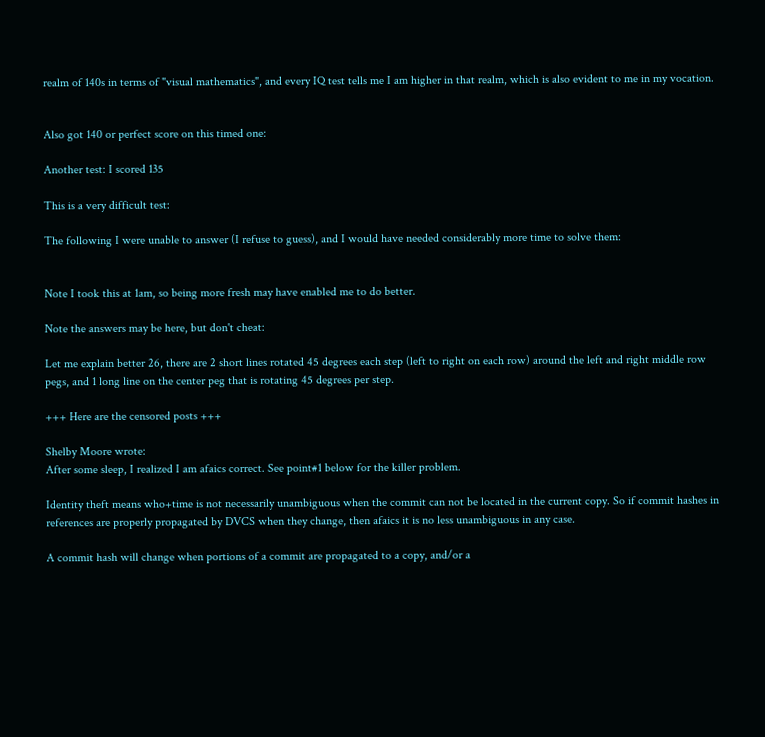realm of 140s in terms of "visual mathematics", and every IQ test tells me I am higher in that realm, which is also evident to me in my vocation.


Also got 140 or perfect score on this timed one:

Another test: I scored 135

This is a very difficult test:

The following I were unable to answer (I refuse to guess), and I would have needed considerably more time to solve them:


Note I took this at 1am, so being more fresh may have enabled me to do better.

Note the answers may be here, but don't cheat:

Let me explain better 26, there are 2 short lines rotated 45 degrees each step (left to right on each row) around the left and right middle row pegs, and 1 long line on the center peg that is rotating 45 degrees per step.

+++ Here are the censored posts +++

Shelby Moore wrote:
After some sleep, I realized I am afaics correct. See point#1 below for the killer problem.

Identity theft means who+time is not necessarily unambiguous when the commit can not be located in the current copy. So if commit hashes in references are properly propagated by DVCS when they change, then afaics it is no less unambiguous in any case.

A commit hash will change when portions of a commit are propagated to a copy, and/or a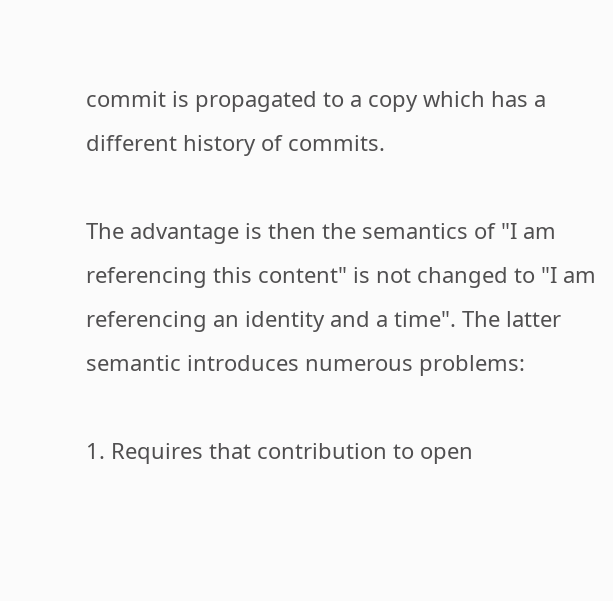commit is propagated to a copy which has a different history of commits.

The advantage is then the semantics of "I am referencing this content" is not changed to "I am referencing an identity and a time". The latter semantic introduces numerous problems:

1. Requires that contribution to open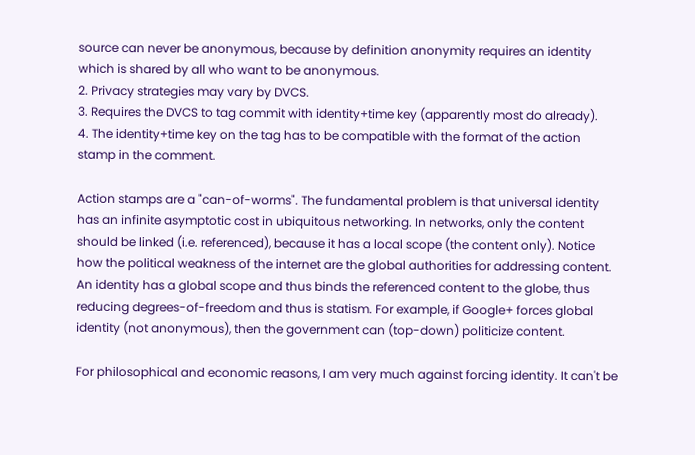source can never be anonymous, because by definition anonymity requires an identity which is shared by all who want to be anonymous.
2. Privacy strategies may vary by DVCS.
3. Requires the DVCS to tag commit with identity+time key (apparently most do already).
4. The identity+time key on the tag has to be compatible with the format of the action stamp in the comment.

Action stamps are a "can-of-worms". The fundamental problem is that universal identity has an infinite asymptotic cost in ubiquitous networking. In networks, only the content should be linked (i.e. referenced), because it has a local scope (the content only). Notice how the political weakness of the internet are the global authorities for addressing content. An identity has a global scope and thus binds the referenced content to the globe, thus reducing degrees-of-freedom and thus is statism. For example, if Google+ forces global identity (not anonymous), then the government can (top-down) politicize content.

For philosophical and economic reasons, I am very much against forcing identity. It can't be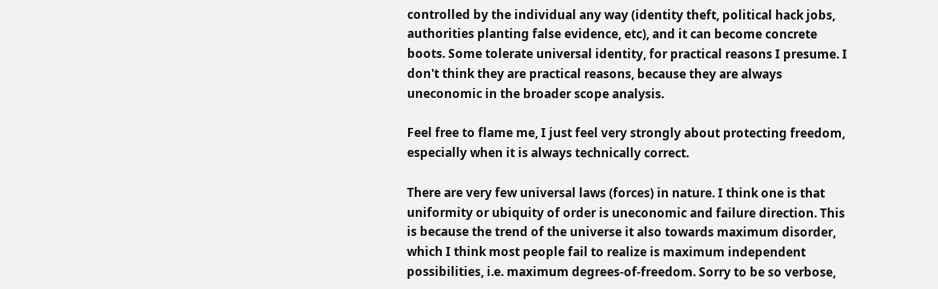controlled by the individual any way (identity theft, political hack jobs, authorities planting false evidence, etc), and it can become concrete boots. Some tolerate universal identity, for practical reasons I presume. I don't think they are practical reasons, because they are always uneconomic in the broader scope analysis.

Feel free to flame me, I just feel very strongly about protecting freedom, especially when it is always technically correct.

There are very few universal laws (forces) in nature. I think one is that uniformity or ubiquity of order is uneconomic and failure direction. This is because the trend of the universe it also towards maximum disorder, which I think most people fail to realize is maximum independent possibilities, i.e. maximum degrees-of-freedom. Sorry to be so verbose,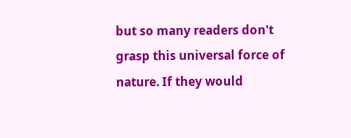but so many readers don't grasp this universal force of nature. If they would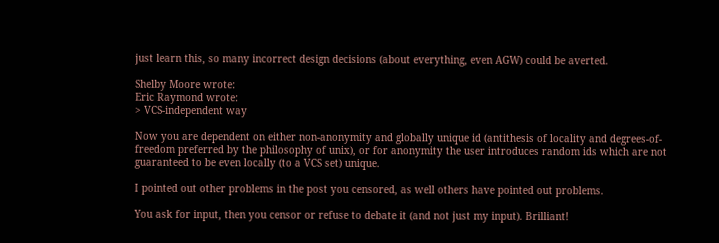just learn this, so many incorrect design decisions (about everything, even AGW) could be averted.

Shelby Moore wrote:
Eric Raymond wrote:
> VCS-independent way

Now you are dependent on either non-anonymity and globally unique id (antithesis of locality and degrees-of-freedom preferred by the philosophy of unix), or for anonymity the user introduces random ids which are not guaranteed to be even locally (to a VCS set) unique.

I pointed out other problems in the post you censored, as well others have pointed out problems.

You ask for input, then you censor or refuse to debate it (and not just my input). Brilliant!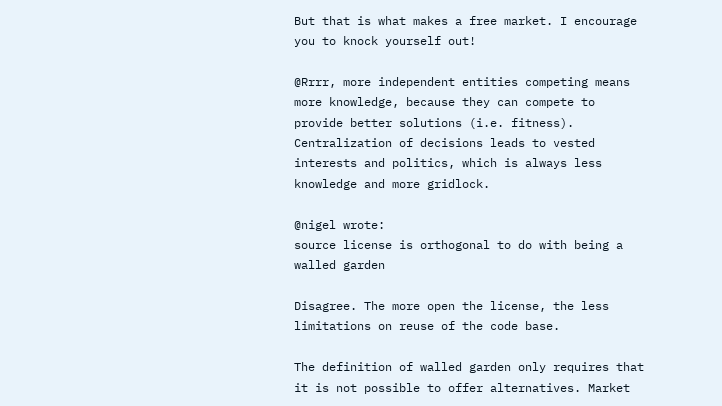But that is what makes a free market. I encourage you to knock yourself out!

@Rrrr, more independent entities competing means more knowledge, because they can compete to provide better solutions (i.e. fitness). Centralization of decisions leads to vested interests and politics, which is always less knowledge and more gridlock.

@nigel wrote:
source license is orthogonal to do with being a walled garden

Disagree. The more open the license, the less limitations on reuse of the code base.

The definition of walled garden only requires that it is not possible to offer alternatives. Market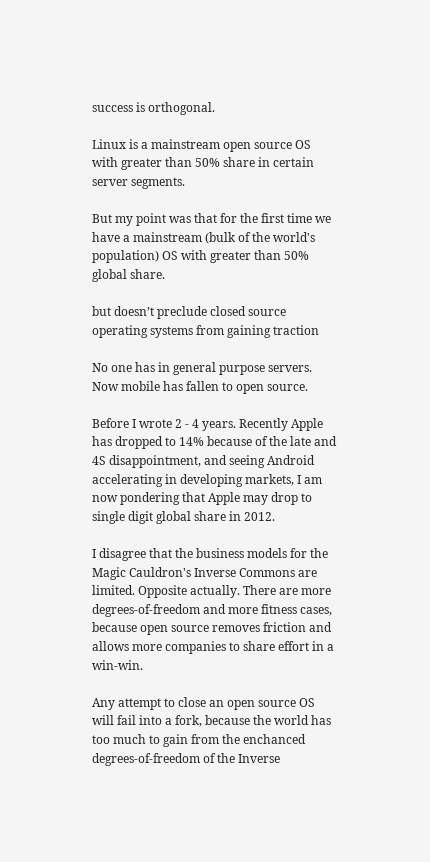success is orthogonal.

Linux is a mainstream open source OS with greater than 50% share in certain server segments.

But my point was that for the first time we have a mainstream (bulk of the world's population) OS with greater than 50% global share.

but doesn’t preclude closed source operating systems from gaining traction

No one has in general purpose servers. Now mobile has fallen to open source.

Before I wrote 2 - 4 years. Recently Apple has dropped to 14% because of the late and 4S disappointment, and seeing Android accelerating in developing markets, I am now pondering that Apple may drop to single digit global share in 2012.

I disagree that the business models for the Magic Cauldron's Inverse Commons are limited. Opposite actually. There are more degrees-of-freedom and more fitness cases, because open source removes friction and allows more companies to share effort in a win-win.

Any attempt to close an open source OS will fail into a fork, because the world has too much to gain from the enchanced degrees-of-freedom of the Inverse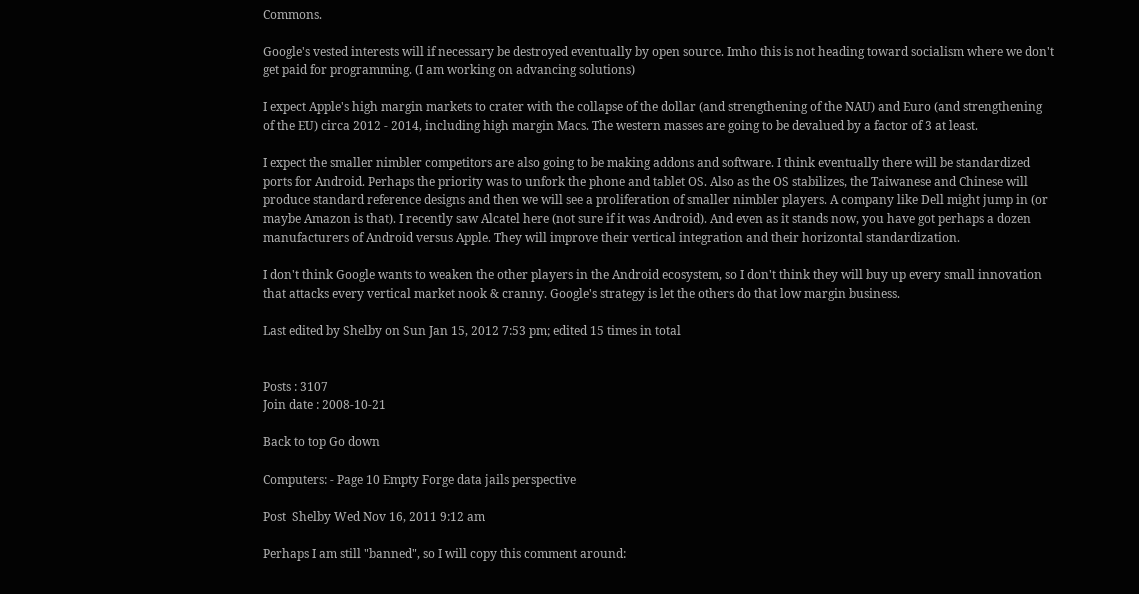Commons.

Google's vested interests will if necessary be destroyed eventually by open source. Imho this is not heading toward socialism where we don't get paid for programming. (I am working on advancing solutions)

I expect Apple's high margin markets to crater with the collapse of the dollar (and strengthening of the NAU) and Euro (and strengthening of the EU) circa 2012 - 2014, including high margin Macs. The western masses are going to be devalued by a factor of 3 at least.

I expect the smaller nimbler competitors are also going to be making addons and software. I think eventually there will be standardized ports for Android. Perhaps the priority was to unfork the phone and tablet OS. Also as the OS stabilizes, the Taiwanese and Chinese will produce standard reference designs and then we will see a proliferation of smaller nimbler players. A company like Dell might jump in (or maybe Amazon is that). I recently saw Alcatel here (not sure if it was Android). And even as it stands now, you have got perhaps a dozen manufacturers of Android versus Apple. They will improve their vertical integration and their horizontal standardization.

I don't think Google wants to weaken the other players in the Android ecosystem, so I don't think they will buy up every small innovation that attacks every vertical market nook & cranny. Google's strategy is let the others do that low margin business.

Last edited by Shelby on Sun Jan 15, 2012 7:53 pm; edited 15 times in total


Posts : 3107
Join date : 2008-10-21

Back to top Go down

Computers: - Page 10 Empty Forge data jails perspective

Post  Shelby Wed Nov 16, 2011 9:12 am

Perhaps I am still "banned", so I will copy this comment around: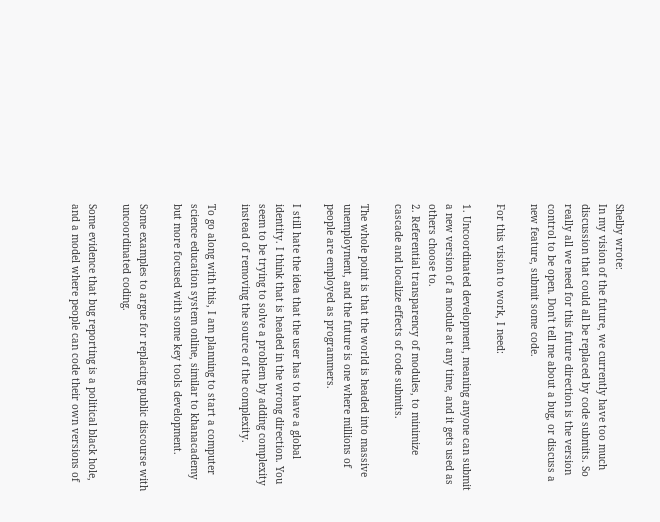Shelby wrote:
In my vision of the future, we currently have too much discussion that could all be replaced by code submits. So really all we need for this future direction is the version control to be open. Don't tell me about a bug, or discuss a new feature, submit some code.

For this vision to work, I need:

1. Uncoordinated development, meaning anyone can submit a new version of a module at any time, and it gets used as others choose to.
2. Referential transparency of modules, to minimize cascade and localize effects of code submits.

The whole point is that the world is headed into massive unemployment, and the future is one where millions of people are employed as programmers.

I still hate the idea that the user has to have a global identity. I think that is headed in the wrong direction. You seem to be trying to solve a problem by adding complexity instead of removing the source of the complexity.

To go along with this, I am planning to start a computer science education system online, similar to khanacademy but more focused with some key tools development.

Some examples to argue for replacing public discourse with uncoordinated coding.

Some evidence that bug reporting is a political black hole, and a model where people can code their own versions of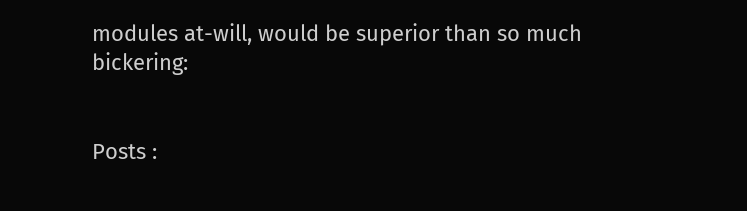modules at-will, would be superior than so much bickering:


Posts :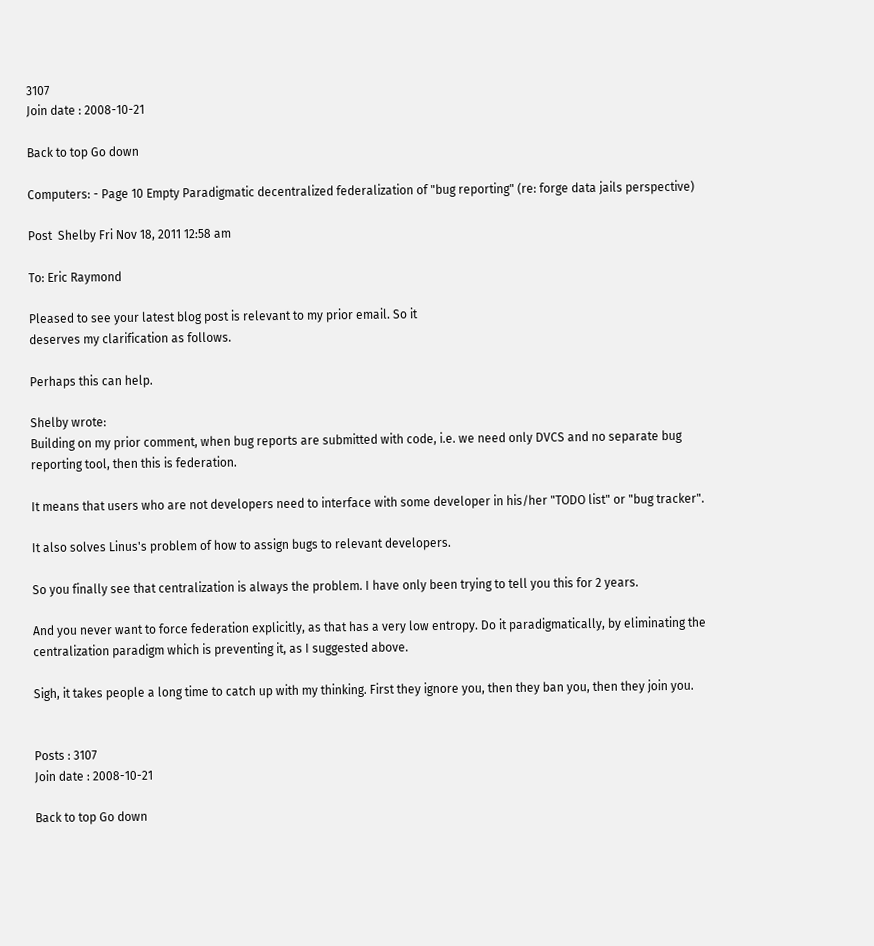3107
Join date : 2008-10-21

Back to top Go down

Computers: - Page 10 Empty Paradigmatic decentralized federalization of "bug reporting" (re: forge data jails perspective)

Post  Shelby Fri Nov 18, 2011 12:58 am

To: Eric Raymond

Pleased to see your latest blog post is relevant to my prior email. So it
deserves my clarification as follows.

Perhaps this can help.

Shelby wrote:
Building on my prior comment, when bug reports are submitted with code, i.e. we need only DVCS and no separate bug reporting tool, then this is federation.

It means that users who are not developers need to interface with some developer in his/her "TODO list" or "bug tracker".

It also solves Linus's problem of how to assign bugs to relevant developers.

So you finally see that centralization is always the problem. I have only been trying to tell you this for 2 years.

And you never want to force federation explicitly, as that has a very low entropy. Do it paradigmatically, by eliminating the centralization paradigm which is preventing it, as I suggested above.

Sigh, it takes people a long time to catch up with my thinking. First they ignore you, then they ban you, then they join you.


Posts : 3107
Join date : 2008-10-21

Back to top Go down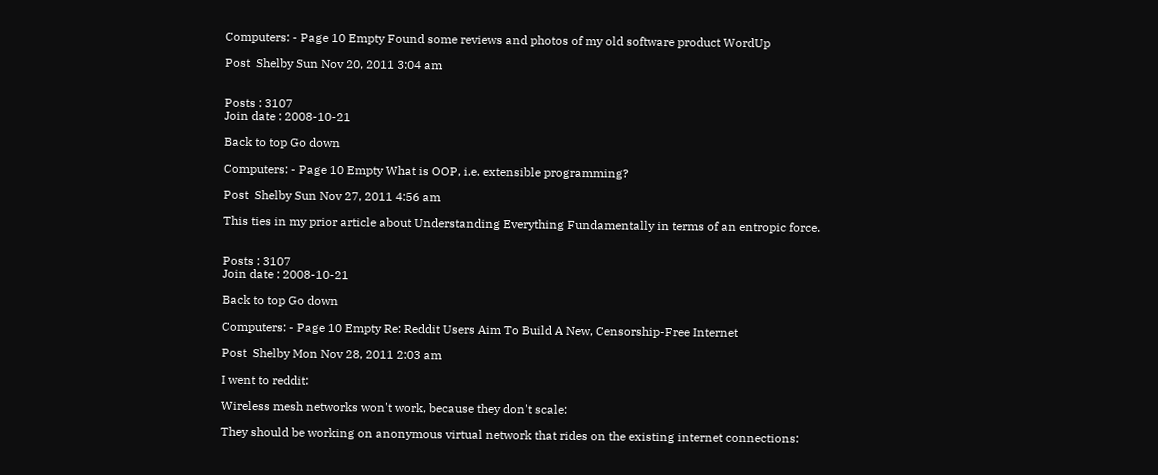Computers: - Page 10 Empty Found some reviews and photos of my old software product WordUp

Post  Shelby Sun Nov 20, 2011 3:04 am


Posts : 3107
Join date : 2008-10-21

Back to top Go down

Computers: - Page 10 Empty What is OOP, i.e. extensible programming?

Post  Shelby Sun Nov 27, 2011 4:56 am

This ties in my prior article about Understanding Everything Fundamentally in terms of an entropic force.


Posts : 3107
Join date : 2008-10-21

Back to top Go down

Computers: - Page 10 Empty Re: Reddit Users Aim To Build A New, Censorship-Free Internet

Post  Shelby Mon Nov 28, 2011 2:03 am

I went to reddit:

Wireless mesh networks won't work, because they don't scale:

They should be working on anonymous virtual network that rides on the existing internet connections: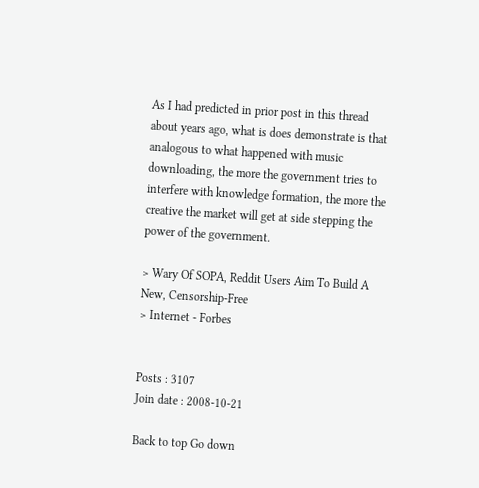As I had predicted in prior post in this thread about years ago, what is does demonstrate is that analogous to what happened with music downloading, the more the government tries to interfere with knowledge formation, the more the creative the market will get at side stepping the power of the government.

> Wary Of SOPA, Reddit Users Aim To Build A New, Censorship-Free
> Internet - Forbes


Posts : 3107
Join date : 2008-10-21

Back to top Go down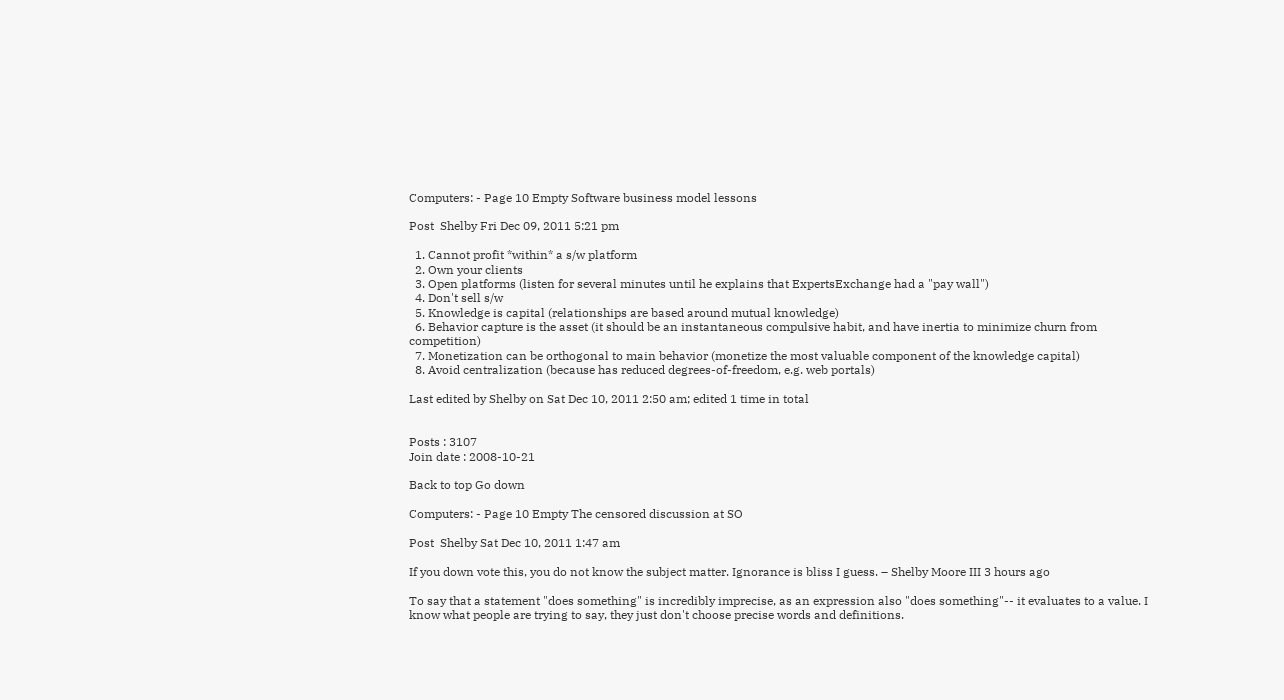Computers: - Page 10 Empty Software business model lessons

Post  Shelby Fri Dec 09, 2011 5:21 pm

  1. Cannot profit *within* a s/w platform
  2. Own your clients
  3. Open platforms (listen for several minutes until he explains that ExpertsExchange had a "pay wall")
  4. Don't sell s/w
  5. Knowledge is capital (relationships are based around mutual knowledge)
  6. Behavior capture is the asset (it should be an instantaneous compulsive habit, and have inertia to minimize churn from competition)
  7. Monetization can be orthogonal to main behavior (monetize the most valuable component of the knowledge capital)
  8. Avoid centralization (because has reduced degrees-of-freedom, e.g. web portals)

Last edited by Shelby on Sat Dec 10, 2011 2:50 am; edited 1 time in total


Posts : 3107
Join date : 2008-10-21

Back to top Go down

Computers: - Page 10 Empty The censored discussion at SO

Post  Shelby Sat Dec 10, 2011 1:47 am

If you down vote this, you do not know the subject matter. Ignorance is bliss I guess. – Shelby Moore III 3 hours ago

To say that a statement "does something" is incredibly imprecise, as an expression also "does something"-- it evaluates to a value. I know what people are trying to say, they just don't choose precise words and definitions.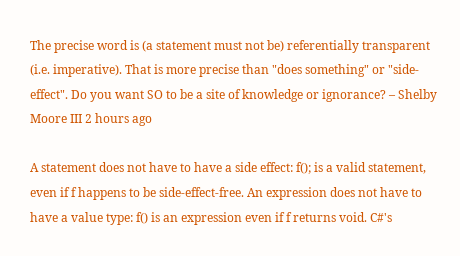The precise word is (a statement must not be) referentially transparent (i.e. imperative). That is more precise than "does something" or "side-effect". Do you want SO to be a site of knowledge or ignorance? – Shelby Moore III 2 hours ago

A statement does not have to have a side effect: f(); is a valid statement, even if f happens to be side-effect-free. An expression does not have to have a value type: f() is an expression even if f returns void. C#'s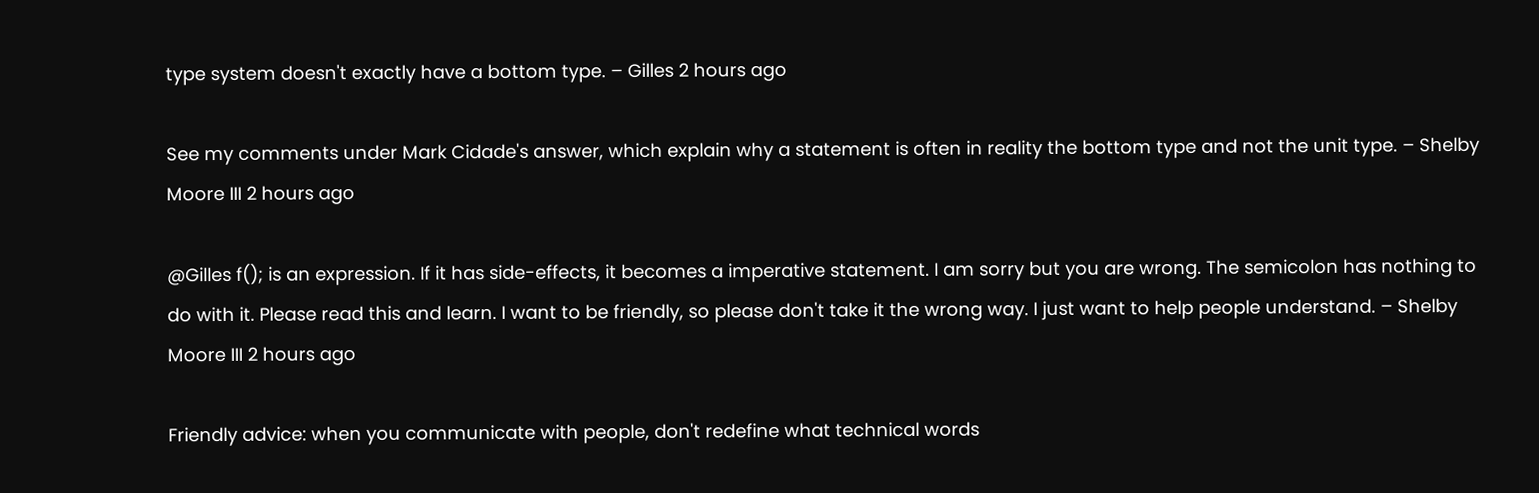type system doesn't exactly have a bottom type. – Gilles 2 hours ago

See my comments under Mark Cidade's answer, which explain why a statement is often in reality the bottom type and not the unit type. – Shelby Moore III 2 hours ago

@Gilles f(); is an expression. If it has side-effects, it becomes a imperative statement. I am sorry but you are wrong. The semicolon has nothing to do with it. Please read this and learn. I want to be friendly, so please don't take it the wrong way. I just want to help people understand. – Shelby Moore III 2 hours ago

Friendly advice: when you communicate with people, don't redefine what technical words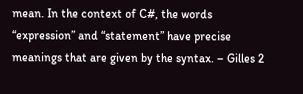mean. In the context of C#, the words “expression” and “statement” have precise meanings that are given by the syntax. – Gilles 2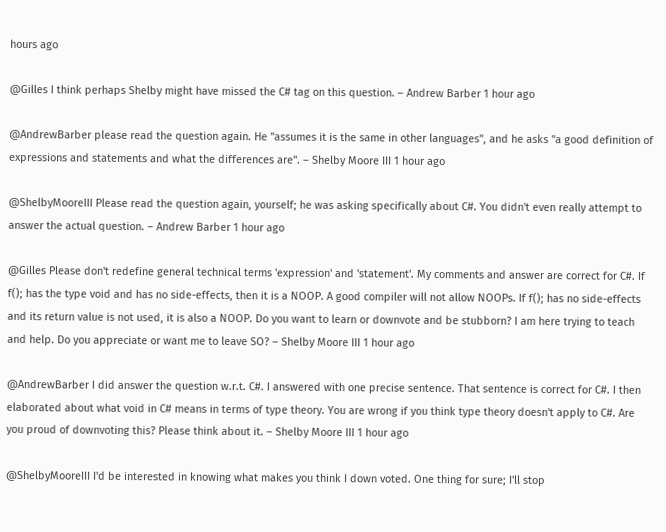hours ago

@Gilles I think perhaps Shelby might have missed the C# tag on this question. – Andrew Barber 1 hour ago

@AndrewBarber please read the question again. He "assumes it is the same in other languages", and he asks "a good definition of expressions and statements and what the differences are". – Shelby Moore III 1 hour ago

@ShelbyMooreIII Please read the question again, yourself; he was asking specifically about C#. You didn't even really attempt to answer the actual question. – Andrew Barber 1 hour ago

@Gilles Please don't redefine general technical terms 'expression' and 'statement'. My comments and answer are correct for C#. If f(); has the type void and has no side-effects, then it is a NOOP. A good compiler will not allow NOOPs. If f(); has no side-effects and its return value is not used, it is also a NOOP. Do you want to learn or downvote and be stubborn? I am here trying to teach and help. Do you appreciate or want me to leave SO? – Shelby Moore III 1 hour ago

@AndrewBarber I did answer the question w.r.t. C#. I answered with one precise sentence. That sentence is correct for C#. I then elaborated about what void in C# means in terms of type theory. You are wrong if you think type theory doesn't apply to C#. Are you proud of downvoting this? Please think about it. – Shelby Moore III 1 hour ago

@ShelbyMooreIII I'd be interested in knowing what makes you think I down voted. One thing for sure; I'll stop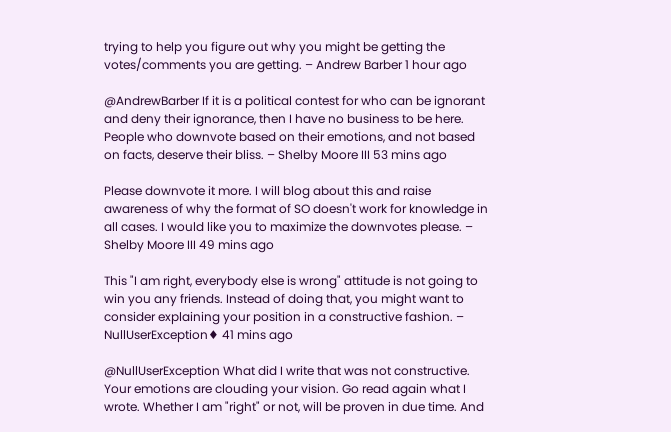trying to help you figure out why you might be getting the votes/comments you are getting. – Andrew Barber 1 hour ago

@AndrewBarber If it is a political contest for who can be ignorant and deny their ignorance, then I have no business to be here. People who downvote based on their emotions, and not based on facts, deserve their bliss. – Shelby Moore III 53 mins ago

Please downvote it more. I will blog about this and raise awareness of why the format of SO doesn't work for knowledge in all cases. I would like you to maximize the downvotes please. – Shelby Moore III 49 mins ago

This "I am right, everybody else is wrong" attitude is not going to win you any friends. Instead of doing that, you might want to consider explaining your position in a constructive fashion. – NullUserException♦ 41 mins ago

@NullUserException What did I write that was not constructive. Your emotions are clouding your vision. Go read again what I wrote. Whether I am "right" or not, will be proven in due time. And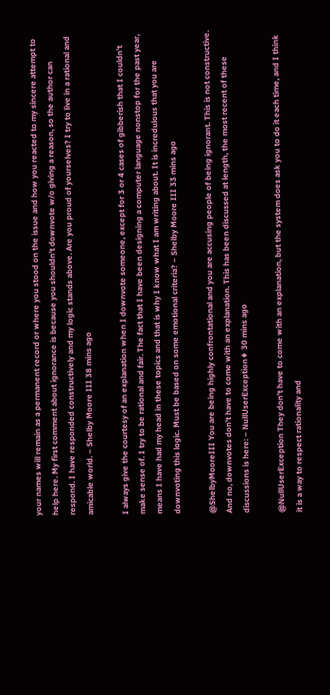your names will remain as a permanent record or where you stood on the issue and how you reacted to my sincere attempt to help here. My first comment about ignorance is because you shouldn't downvote w/o giving a reason, so the author can respond. I have responded constructively and my logic stands above. Are you proud of yourselves? I try to live in a rational and amicable world. – Shelby Moore III 38 mins ago

I always give the courtesy of an explanation when I downvote someone, except for 3 or 4 cases of gibberish that I couldn't make sense of. I try to be rational and fair. The fact that I have been designing a computer language nonstop for the past year, means I have had my head in these topics and that is why I know what I am writing about. It is incredulous that you are downvoting this logic. Must be based on some emotional criteria? – Shelby Moore III 33 mins ago

@ShelbyMooreIII You are being highly confrontational and you are accusing people of being ignorant. This is not constructive. And no, downvotes don't have to come with an explanation. This has been discussed at length, the most recent of these discussions is here: – NullUserException♦ 30 mins ago

@NullUserException They don't have to come with an explanation, but the system does ask you to do it each time, and I think it is a way to respect rationality and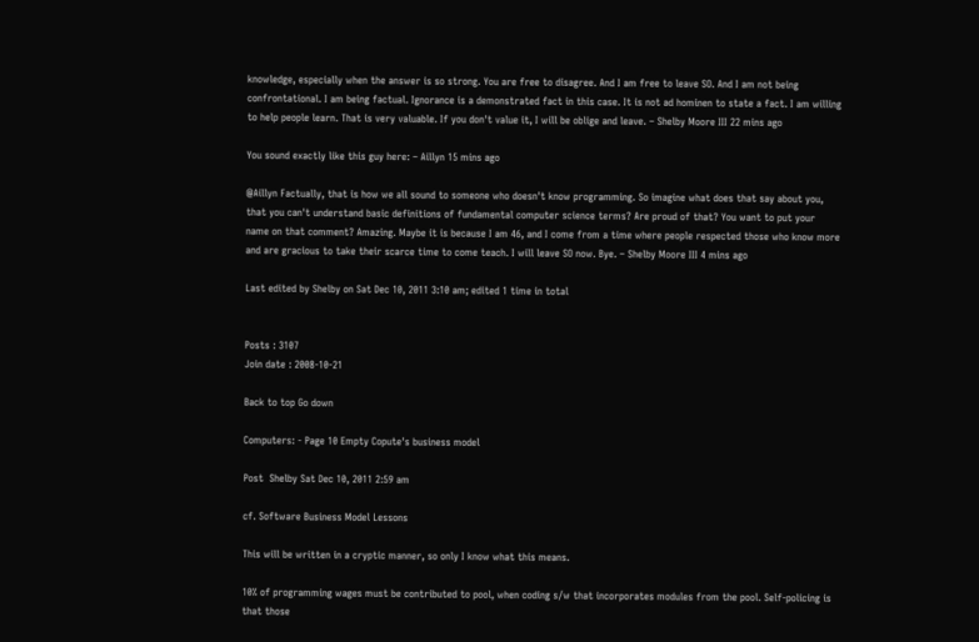knowledge, especially when the answer is so strong. You are free to disagree. And I am free to leave SO. And I am not being confrontational. I am being factual. Ignorance is a demonstrated fact in this case. It is not ad hominen to state a fact. I am willing to help people learn. That is very valuable. If you don't value it, I will be oblige and leave. – Shelby Moore III 22 mins ago

You sound exactly like this guy here: – Aillyn 15 mins ago

@Aillyn Factually, that is how we all sound to someone who doesn't know programming. So imagine what does that say about you, that you can't understand basic definitions of fundamental computer science terms? Are proud of that? You want to put your name on that comment? Amazing. Maybe it is because I am 46, and I come from a time where people respected those who know more and are gracious to take their scarce time to come teach. I will leave SO now. Bye. – Shelby Moore III 4 mins ago

Last edited by Shelby on Sat Dec 10, 2011 3:10 am; edited 1 time in total


Posts : 3107
Join date : 2008-10-21

Back to top Go down

Computers: - Page 10 Empty Copute's business model

Post  Shelby Sat Dec 10, 2011 2:59 am

cf. Software Business Model Lessons

This will be written in a cryptic manner, so only I know what this means.

10% of programming wages must be contributed to pool, when coding s/w that incorporates modules from the pool. Self-policing is that those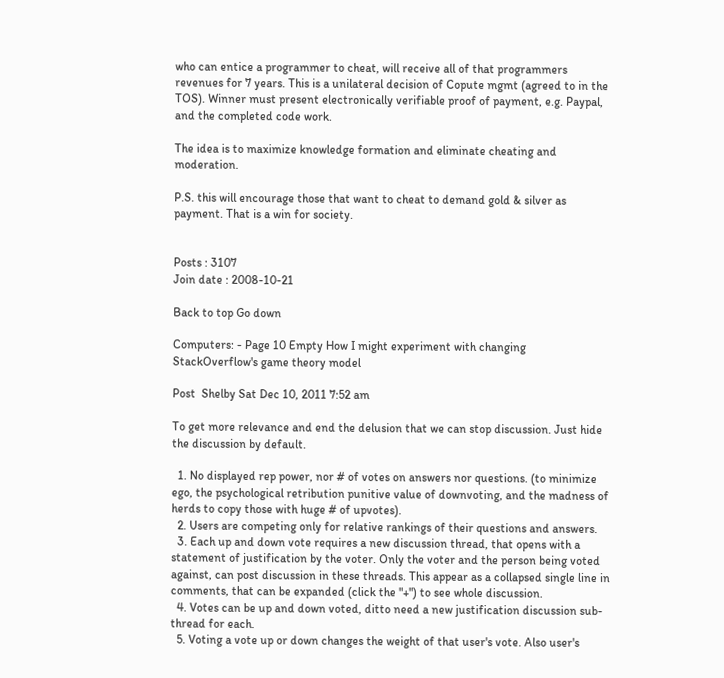who can entice a programmer to cheat, will receive all of that programmers revenues for 7 years. This is a unilateral decision of Copute mgmt (agreed to in the TOS). Winner must present electronically verifiable proof of payment, e.g. Paypal, and the completed code work.

The idea is to maximize knowledge formation and eliminate cheating and moderation.

P.S. this will encourage those that want to cheat to demand gold & silver as payment. That is a win for society.


Posts : 3107
Join date : 2008-10-21

Back to top Go down

Computers: - Page 10 Empty How I might experiment with changing StackOverflow's game theory model

Post  Shelby Sat Dec 10, 2011 7:52 am

To get more relevance and end the delusion that we can stop discussion. Just hide the discussion by default.

  1. No displayed rep power, nor # of votes on answers nor questions. (to minimize ego, the psychological retribution punitive value of downvoting, and the madness of herds to copy those with huge # of upvotes).
  2. Users are competing only for relative rankings of their questions and answers.
  3. Each up and down vote requires a new discussion thread, that opens with a statement of justification by the voter. Only the voter and the person being voted against, can post discussion in these threads. This appear as a collapsed single line in comments, that can be expanded (click the "+") to see whole discussion.
  4. Votes can be up and down voted, ditto need a new justification discussion sub-thread for each.
  5. Voting a vote up or down changes the weight of that user's vote. Also user's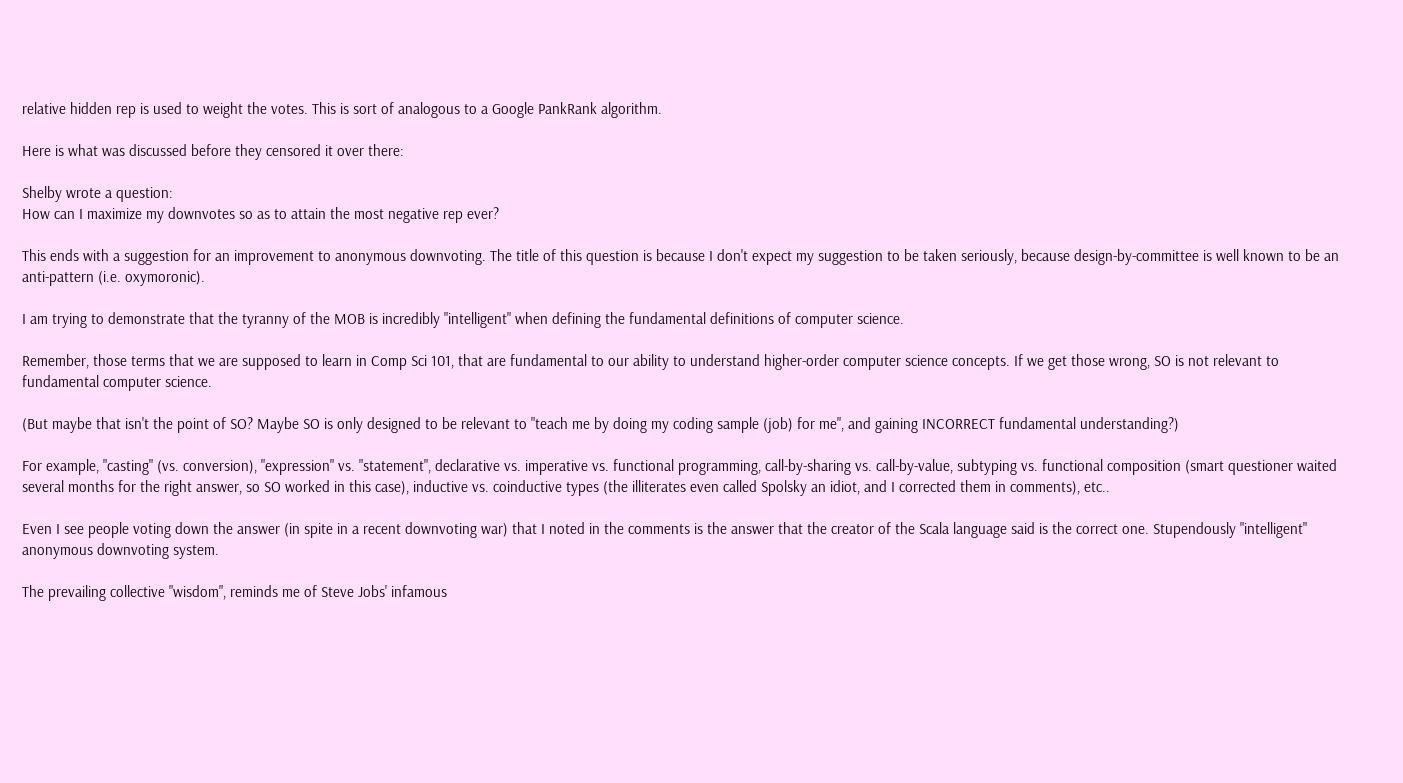relative hidden rep is used to weight the votes. This is sort of analogous to a Google PankRank algorithm.

Here is what was discussed before they censored it over there:

Shelby wrote a question:
How can I maximize my downvotes so as to attain the most negative rep ever?

This ends with a suggestion for an improvement to anonymous downvoting. The title of this question is because I don't expect my suggestion to be taken seriously, because design-by-committee is well known to be an anti-pattern (i.e. oxymoronic).

I am trying to demonstrate that the tyranny of the MOB is incredibly "intelligent" when defining the fundamental definitions of computer science.

Remember, those terms that we are supposed to learn in Comp Sci 101, that are fundamental to our ability to understand higher-order computer science concepts. If we get those wrong, SO is not relevant to fundamental computer science.

(But maybe that isn't the point of SO? Maybe SO is only designed to be relevant to "teach me by doing my coding sample (job) for me", and gaining INCORRECT fundamental understanding?)

For example, "casting" (vs. conversion), "expression" vs. "statement", declarative vs. imperative vs. functional programming, call-by-sharing vs. call-by-value, subtyping vs. functional composition (smart questioner waited several months for the right answer, so SO worked in this case), inductive vs. coinductive types (the illiterates even called Spolsky an idiot, and I corrected them in comments), etc..

Even I see people voting down the answer (in spite in a recent downvoting war) that I noted in the comments is the answer that the creator of the Scala language said is the correct one. Stupendously "intelligent" anonymous downvoting system.

The prevailing collective "wisdom", reminds me of Steve Jobs' infamous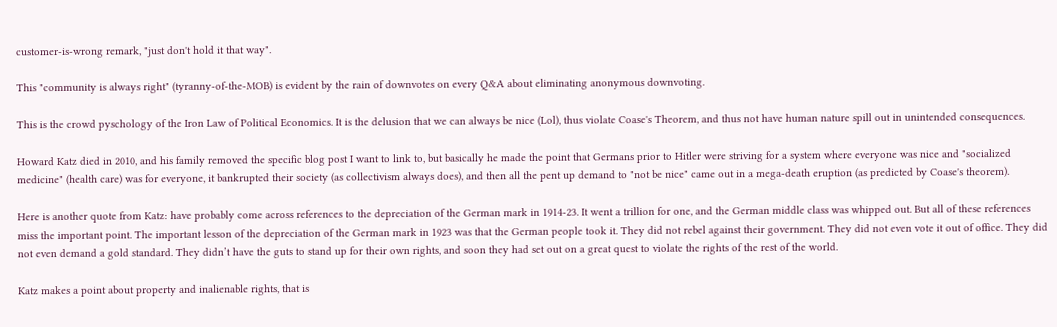customer-is-wrong remark, "just don't hold it that way".

This "community is always right" (tyranny-of-the-MOB) is evident by the rain of downvotes on every Q&A about eliminating anonymous downvoting.

This is the crowd pyschology of the Iron Law of Political Economics. It is the delusion that we can always be nice (Lol), thus violate Coase's Theorem, and thus not have human nature spill out in unintended consequences.

Howard Katz died in 2010, and his family removed the specific blog post I want to link to, but basically he made the point that Germans prior to Hitler were striving for a system where everyone was nice and "socialized medicine" (health care) was for everyone, it bankrupted their society (as collectivism always does), and then all the pent up demand to "not be nice" came out in a mega-death eruption (as predicted by Coase's theorem).

Here is another quote from Katz: have probably come across references to the depreciation of the German mark in 1914-23. It went a trillion for one, and the German middle class was whipped out. But all of these references miss the important point. The important lesson of the depreciation of the German mark in 1923 was that the German people took it. They did not rebel against their government. They did not even vote it out of office. They did not even demand a gold standard. They didn’t have the guts to stand up for their own rights, and soon they had set out on a great quest to violate the rights of the rest of the world.

Katz makes a point about property and inalienable rights, that is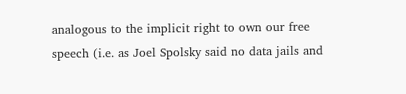analogous to the implicit right to own our free speech (i.e. as Joel Spolsky said no data jails and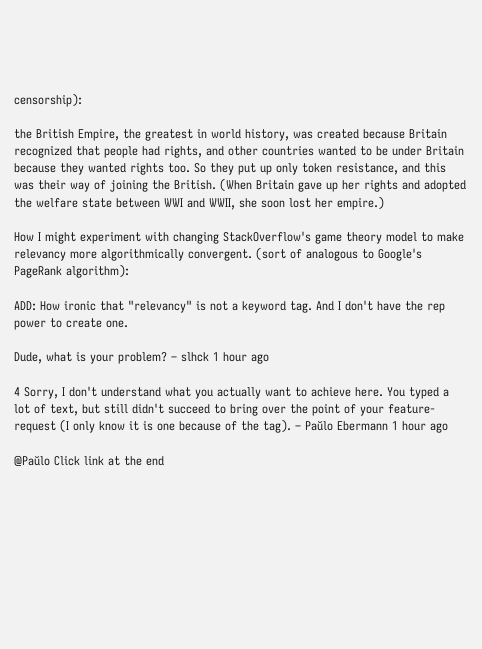censorship):

the British Empire, the greatest in world history, was created because Britain recognized that people had rights, and other countries wanted to be under Britain because they wanted rights too. So they put up only token resistance, and this was their way of joining the British. (When Britain gave up her rights and adopted the welfare state between WWI and WWII, she soon lost her empire.)

How I might experiment with changing StackOverflow's game theory model to make relevancy more algorithmically convergent. (sort of analogous to Google's PageRank algorithm):

ADD: How ironic that "relevancy" is not a keyword tag. And I don't have the rep power to create one.

Dude, what is your problem? – slhck 1 hour ago

4 Sorry, I don't understand what you actually want to achieve here. You typed a lot of text, but still didn't succeed to bring over the point of your feature-request (I only know it is one because of the tag). – Paŭlo Ebermann 1 hour ago

@Paŭlo Click link at the end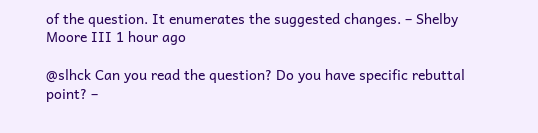of the question. It enumerates the suggested changes. – Shelby Moore III 1 hour ago

@slhck Can you read the question? Do you have specific rebuttal point? –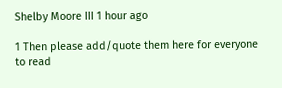Shelby Moore III 1 hour ago

1 Then please add/quote them here for everyone to read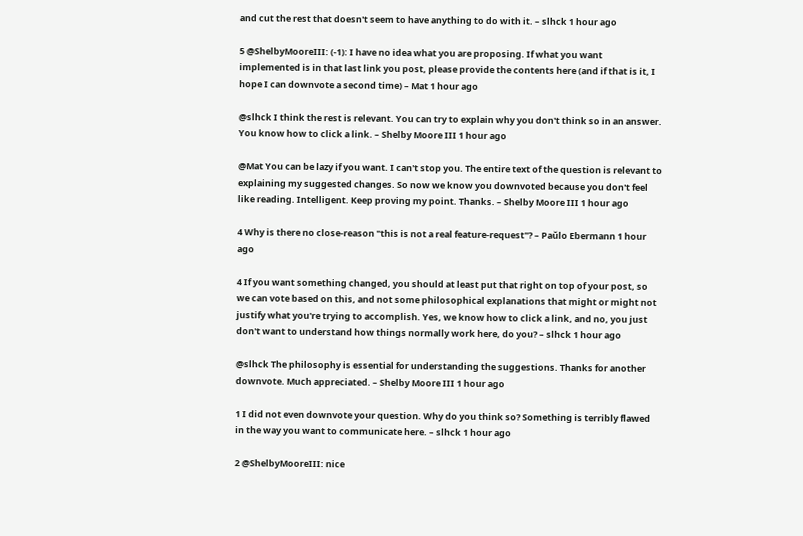and cut the rest that doesn't seem to have anything to do with it. – slhck 1 hour ago

5 @ShelbyMooreIII: (-1): I have no idea what you are proposing. If what you want implemented is in that last link you post, please provide the contents here (and if that is it, I hope I can downvote a second time) – Mat 1 hour ago

@slhck I think the rest is relevant. You can try to explain why you don't think so in an answer. You know how to click a link. – Shelby Moore III 1 hour ago

@Mat You can be lazy if you want. I can't stop you. The entire text of the question is relevant to explaining my suggested changes. So now we know you downvoted because you don't feel like reading. Intelligent. Keep proving my point. Thanks. – Shelby Moore III 1 hour ago

4 Why is there no close-reason "this is not a real feature-request"? – Paŭlo Ebermann 1 hour ago

4 If you want something changed, you should at least put that right on top of your post, so we can vote based on this, and not some philosophical explanations that might or might not justify what you're trying to accomplish. Yes, we know how to click a link, and no, you just don't want to understand how things normally work here, do you? – slhck 1 hour ago

@slhck The philosophy is essential for understanding the suggestions. Thanks for another downvote. Much appreciated. – Shelby Moore III 1 hour ago

1 I did not even downvote your question. Why do you think so? Something is terribly flawed in the way you want to communicate here. – slhck 1 hour ago

2 @ShelbyMooreIII: nice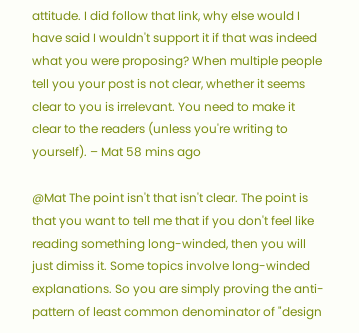attitude. I did follow that link, why else would I have said I wouldn't support it if that was indeed what you were proposing? When multiple people tell you your post is not clear, whether it seems clear to you is irrelevant. You need to make it clear to the readers (unless you're writing to yourself). – Mat 58 mins ago

@Mat The point isn't that isn't clear. The point is that you want to tell me that if you don't feel like reading something long-winded, then you will just dimiss it. Some topics involve long-winded explanations. So you are simply proving the anti-pattern of least common denominator of "design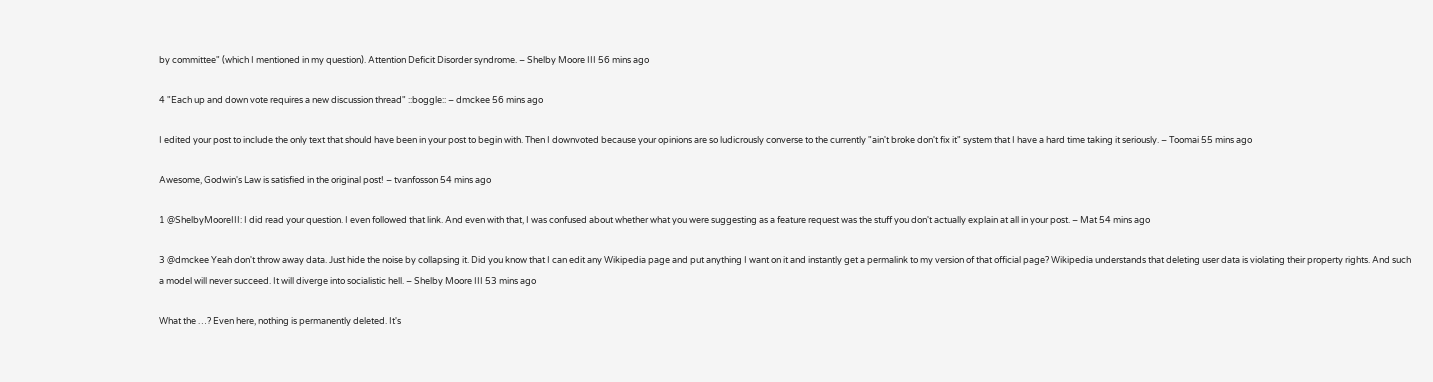by committee" (which I mentioned in my question). Attention Deficit Disorder syndrome. – Shelby Moore III 56 mins ago

4 "Each up and down vote requires a new discussion thread" ::boggle:: – dmckee 56 mins ago

I edited your post to include the only text that should have been in your post to begin with. Then I downvoted because your opinions are so ludicrously converse to the currently "ain't broke don't fix it" system that I have a hard time taking it seriously. – Toomai 55 mins ago

Awesome, Godwin's Law is satisfied in the original post! – tvanfosson 54 mins ago

1 @ShelbyMooreIII: I did read your question. I even followed that link. And even with that, I was confused about whether what you were suggesting as a feature request was the stuff you don't actually explain at all in your post. – Mat 54 mins ago

3 @dmckee Yeah don't throw away data. Just hide the noise by collapsing it. Did you know that I can edit any Wikipedia page and put anything I want on it and instantly get a permalink to my version of that official page? Wikipedia understands that deleting user data is violating their property rights. And such a model will never succeed. It will diverge into socialistic hell. – Shelby Moore III 53 mins ago

What the …? Even here, nothing is permanently deleted. It's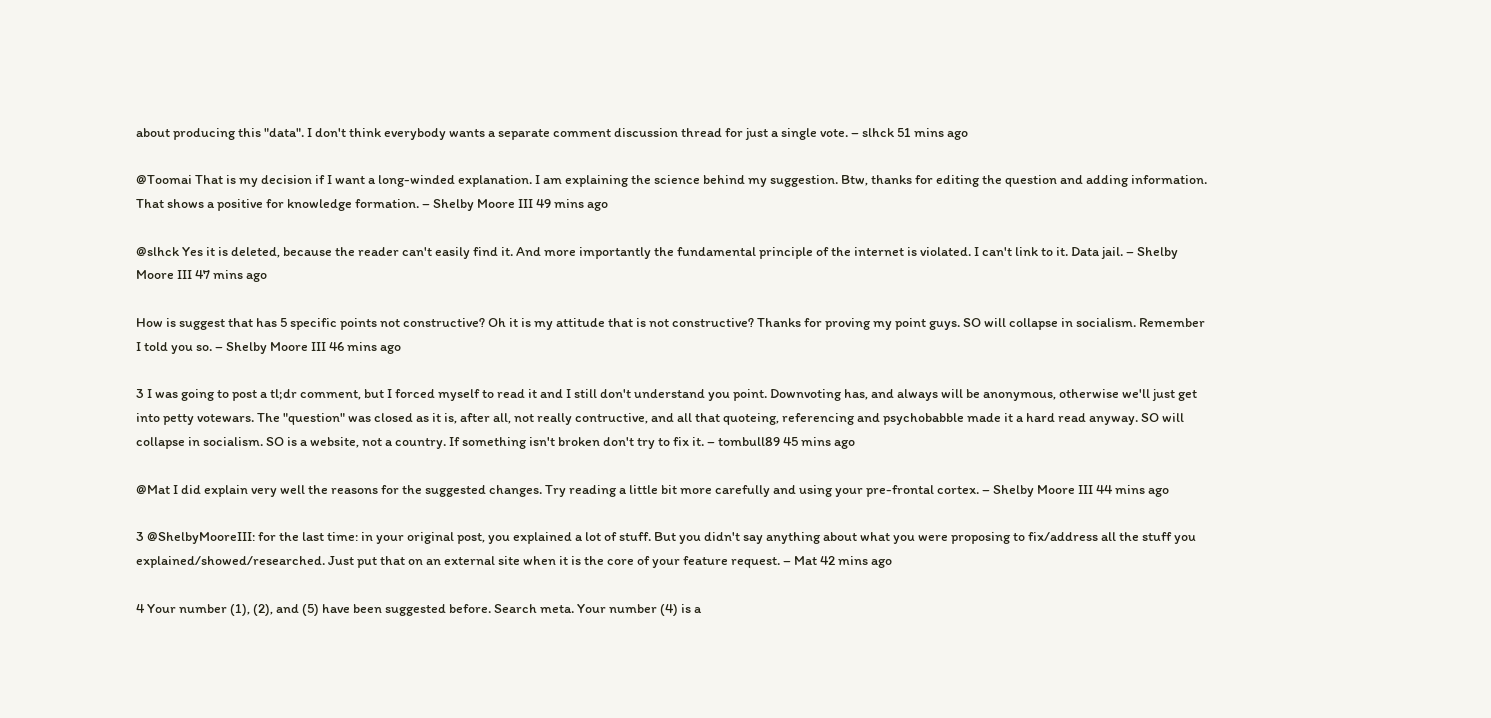about producing this "data". I don't think everybody wants a separate comment discussion thread for just a single vote. – slhck 51 mins ago

@Toomai That is my decision if I want a long-winded explanation. I am explaining the science behind my suggestion. Btw, thanks for editing the question and adding information. That shows a positive for knowledge formation. – Shelby Moore III 49 mins ago

@slhck Yes it is deleted, because the reader can't easily find it. And more importantly the fundamental principle of the internet is violated. I can't link to it. Data jail. – Shelby Moore III 47 mins ago

How is suggest that has 5 specific points not constructive? Oh it is my attitude that is not constructive? Thanks for proving my point guys. SO will collapse in socialism. Remember I told you so. – Shelby Moore III 46 mins ago

3 I was going to post a tl;dr comment, but I forced myself to read it and I still don't understand you point. Downvoting has, and always will be anonymous, otherwise we'll just get into petty votewars. The "question" was closed as it is, after all, not really contructive, and all that quoteing, referencing and psychobabble made it a hard read anyway. SO will collapse in socialism. SO is a website, not a country. If something isn't broken don't try to fix it. – tombull89 45 mins ago

@Mat I did explain very well the reasons for the suggested changes. Try reading a little bit more carefully and using your pre-frontal cortex. – Shelby Moore III 44 mins ago

3 @ShelbyMooreIII: for the last time: in your original post, you explained a lot of stuff. But you didn't say anything about what you were proposing to fix/address all the stuff you explained/showed/researched. Just put that on an external site when it is the core of your feature request. – Mat 42 mins ago

4 Your number (1), (2), and (5) have been suggested before. Search meta. Your number (4) is a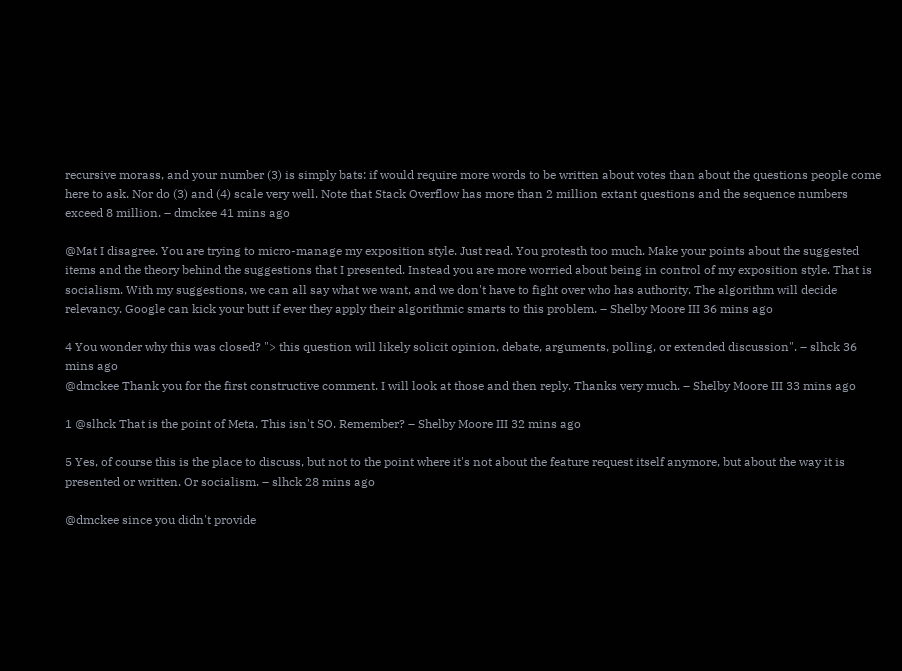recursive morass, and your number (3) is simply bats: if would require more words to be written about votes than about the questions people come here to ask. Nor do (3) and (4) scale very well. Note that Stack Overflow has more than 2 million extant questions and the sequence numbers exceed 8 million. – dmckee 41 mins ago

@Mat I disagree. You are trying to micro-manage my exposition style. Just read. You protesth too much. Make your points about the suggested items and the theory behind the suggestions that I presented. Instead you are more worried about being in control of my exposition style. That is socialism. With my suggestions, we can all say what we want, and we don't have to fight over who has authority. The algorithm will decide relevancy. Google can kick your butt if ever they apply their algorithmic smarts to this problem. – Shelby Moore III 36 mins ago

4 You wonder why this was closed? "> this question will likely solicit opinion, debate, arguments, polling, or extended discussion". – slhck 36 mins ago
@dmckee Thank you for the first constructive comment. I will look at those and then reply. Thanks very much. – Shelby Moore III 33 mins ago

1 @slhck That is the point of Meta. This isn't SO. Remember? – Shelby Moore III 32 mins ago

5 Yes, of course this is the place to discuss, but not to the point where it's not about the feature request itself anymore, but about the way it is presented or written. Or socialism. – slhck 28 mins ago

@dmckee since you didn't provide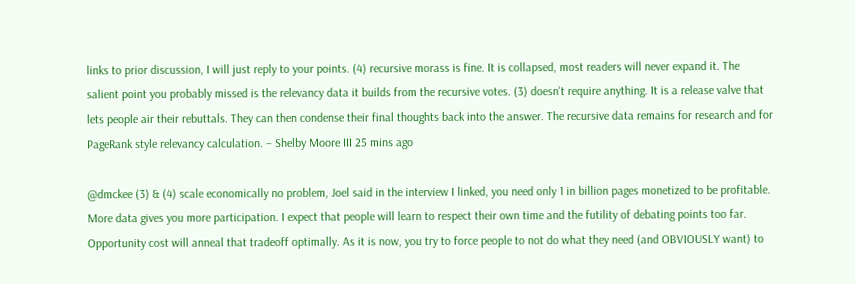links to prior discussion, I will just reply to your points. (4) recursive morass is fine. It is collapsed, most readers will never expand it. The salient point you probably missed is the relevancy data it builds from the recursive votes. (3) doesn't require anything. It is a release valve that lets people air their rebuttals. They can then condense their final thoughts back into the answer. The recursive data remains for research and for PageRank style relevancy calculation. – Shelby Moore III 25 mins ago

@dmckee (3) & (4) scale economically no problem, Joel said in the interview I linked, you need only 1 in billion pages monetized to be profitable. More data gives you more participation. I expect that people will learn to respect their own time and the futility of debating points too far. Opportunity cost will anneal that tradeoff optimally. As it is now, you try to force people to not do what they need (and OBVIOUSLY want) to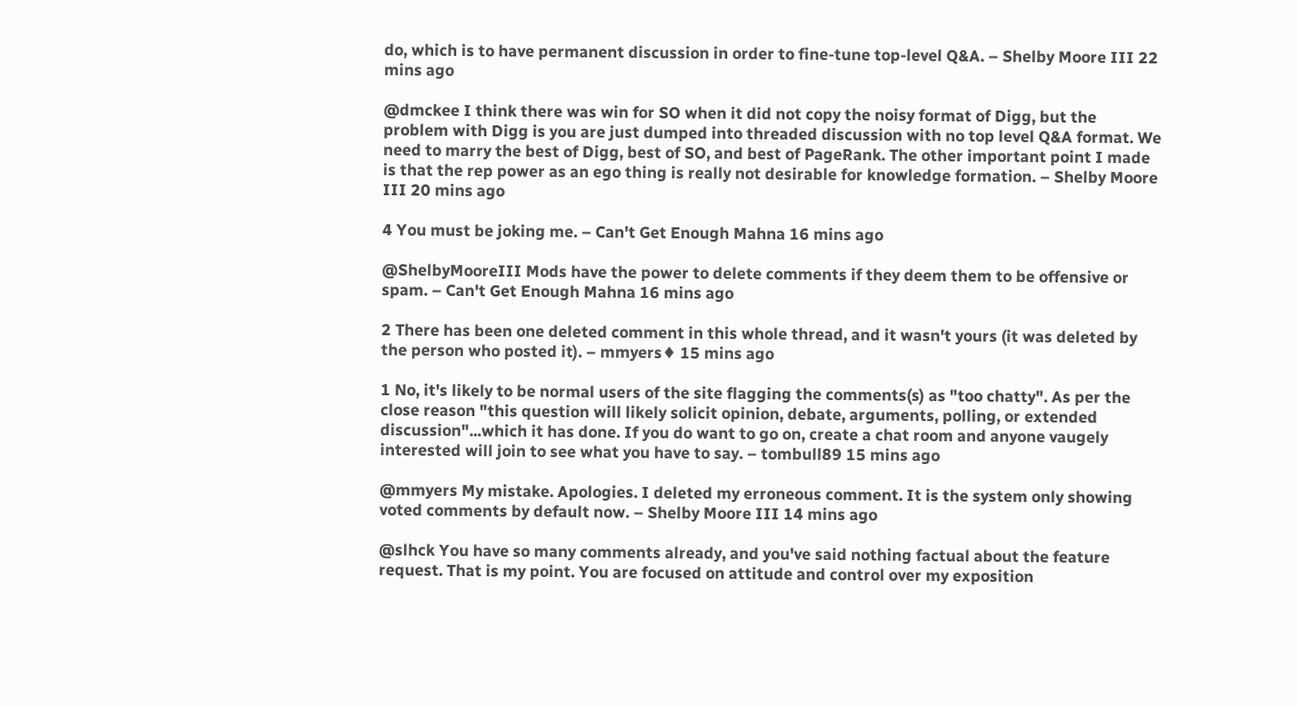do, which is to have permanent discussion in order to fine-tune top-level Q&A. – Shelby Moore III 22 mins ago

@dmckee I think there was win for SO when it did not copy the noisy format of Digg, but the problem with Digg is you are just dumped into threaded discussion with no top level Q&A format. We need to marry the best of Digg, best of SO, and best of PageRank. The other important point I made is that the rep power as an ego thing is really not desirable for knowledge formation. – Shelby Moore III 20 mins ago

4 You must be joking me. – Can't Get Enough Mahna 16 mins ago

@ShelbyMooreIII Mods have the power to delete comments if they deem them to be offensive or spam. – Can't Get Enough Mahna 16 mins ago

2 There has been one deleted comment in this whole thread, and it wasn't yours (it was deleted by the person who posted it). – mmyers♦ 15 mins ago

1 No, it's likely to be normal users of the site flagging the comments(s) as "too chatty". As per the close reason "this question will likely solicit opinion, debate, arguments, polling, or extended discussion"...which it has done. If you do want to go on, create a chat room and anyone vaugely interested will join to see what you have to say. – tombull89 15 mins ago

@mmyers My mistake. Apologies. I deleted my erroneous comment. It is the system only showing voted comments by default now. – Shelby Moore III 14 mins ago

@slhck You have so many comments already, and you've said nothing factual about the feature request. That is my point. You are focused on attitude and control over my exposition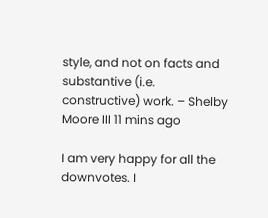style, and not on facts and substantive (i.e. constructive) work. – Shelby Moore III 11 mins ago

I am very happy for all the downvotes. I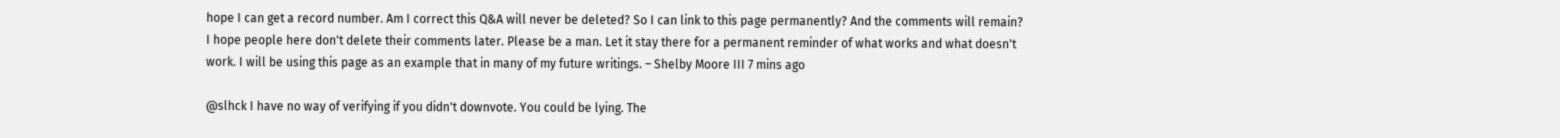hope I can get a record number. Am I correct this Q&A will never be deleted? So I can link to this page permanently? And the comments will remain? I hope people here don't delete their comments later. Please be a man. Let it stay there for a permanent reminder of what works and what doesn't work. I will be using this page as an example that in many of my future writings. – Shelby Moore III 7 mins ago

@slhck I have no way of verifying if you didn't downvote. You could be lying. The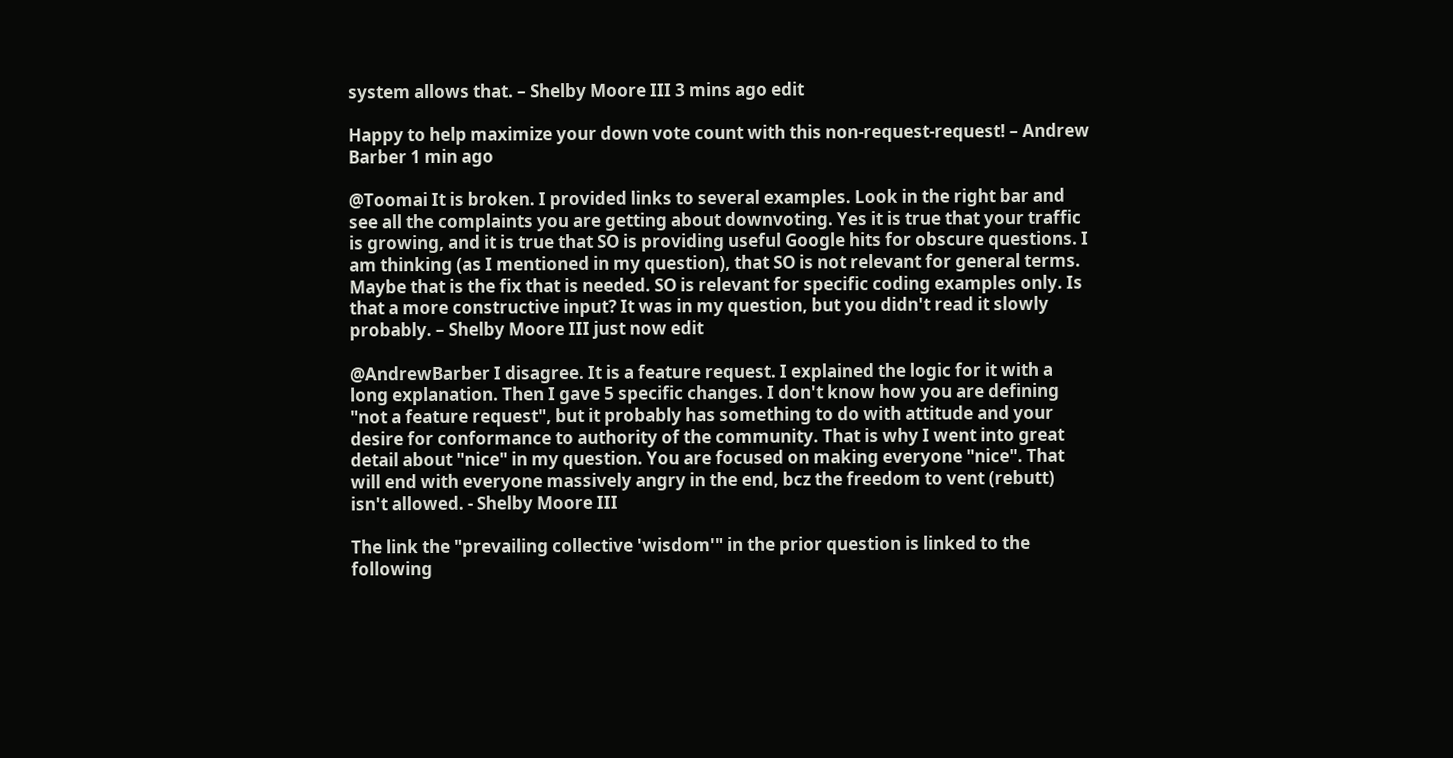system allows that. – Shelby Moore III 3 mins ago edit

Happy to help maximize your down vote count with this non-request-request! – Andrew Barber 1 min ago

@Toomai It is broken. I provided links to several examples. Look in the right bar and see all the complaints you are getting about downvoting. Yes it is true that your traffic is growing, and it is true that SO is providing useful Google hits for obscure questions. I am thinking (as I mentioned in my question), that SO is not relevant for general terms. Maybe that is the fix that is needed. SO is relevant for specific coding examples only. Is that a more constructive input? It was in my question, but you didn't read it slowly probably. – Shelby Moore III just now edit

@AndrewBarber I disagree. It is a feature request. I explained the logic for it with a long explanation. Then I gave 5 specific changes. I don't know how you are defining "not a feature request", but it probably has something to do with attitude and your desire for conformance to authority of the community. That is why I went into great detail about "nice" in my question. You are focused on making everyone "nice". That will end with everyone massively angry in the end, bcz the freedom to vent (rebutt) isn't allowed. - Shelby Moore III

The link the "prevailing collective 'wisdom'" in the prior question is linked to the following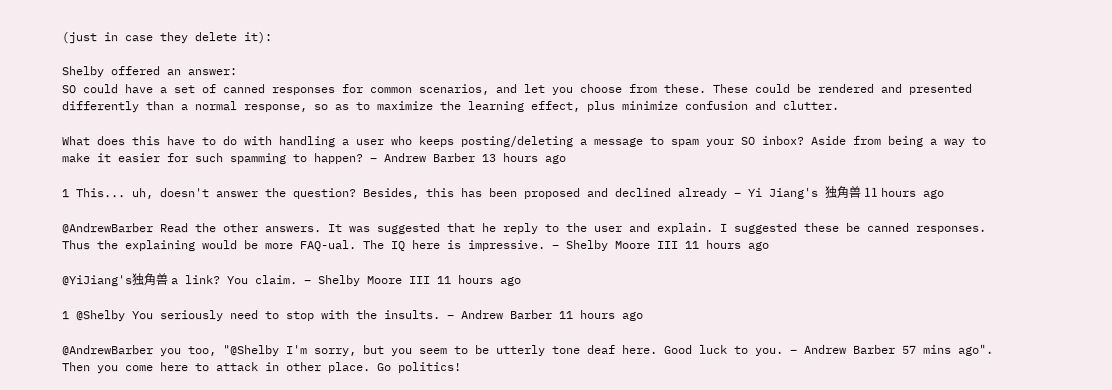(just in case they delete it):

Shelby offered an answer:
SO could have a set of canned responses for common scenarios, and let you choose from these. These could be rendered and presented differently than a normal response, so as to maximize the learning effect, plus minimize confusion and clutter.

What does this have to do with handling a user who keeps posting/deleting a message to spam your SO inbox? Aside from being a way to make it easier for such spamming to happen? – Andrew Barber 13 hours ago

1 This... uh, doesn't answer the question? Besides, this has been proposed and declined already – Yi Jiang's 独角兽 11 hours ago

@AndrewBarber Read the other answers. It was suggested that he reply to the user and explain. I suggested these be canned responses. Thus the explaining would be more FAQ-ual. The IQ here is impressive. – Shelby Moore III 11 hours ago

@YiJiang's独角兽 a link? You claim. – Shelby Moore III 11 hours ago

1 @Shelby You seriously need to stop with the insults. – Andrew Barber 11 hours ago

@AndrewBarber you too, "@Shelby I'm sorry, but you seem to be utterly tone deaf here. Good luck to you. – Andrew Barber 57 mins ago". Then you come here to attack in other place. Go politics!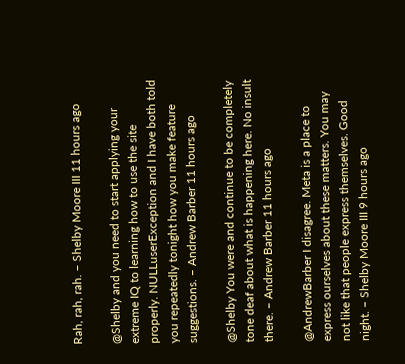Rah, rah, rah. – Shelby Moore III 11 hours ago

@Shelby and you need to start applying your extreme IQ to learning how to use the site properly. NULLuserException and I have both told you repeatedly tonight how you make feature suggestions. – Andrew Barber 11 hours ago

@Shelby You were and continue to be completely tone deaf about what is happening here. No insult there. – Andrew Barber 11 hours ago

@AndrewBarber I disagree. Meta is a place to express ourselves about these matters. You may not like that people express themselves. Good night. – Shelby Moore III 9 hours ago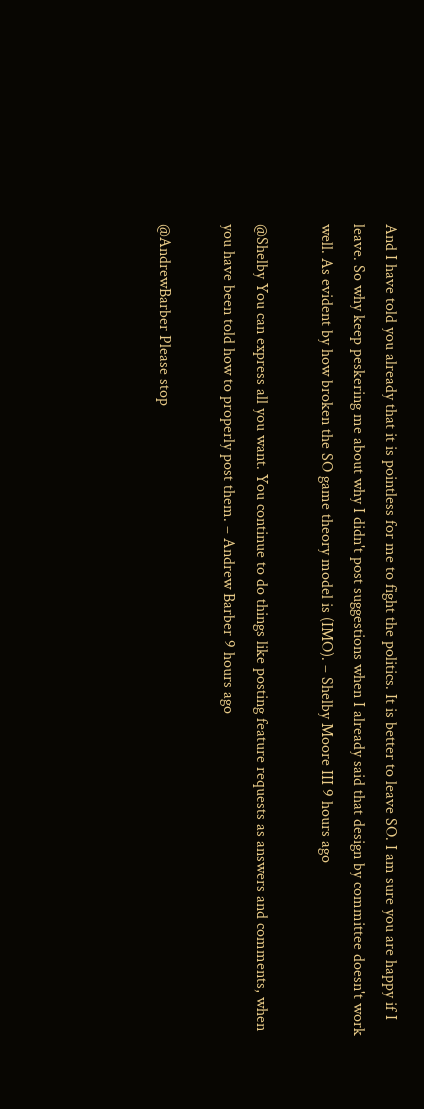And I have told you already that it is pointless for me to fight the politics. It is better to leave SO. I am sure you are happy if I leave. So why keep peskering me about why I didn't post suggestions when I already said that design by committee doesn't work well. As evident by how broken the SO game theory model is (IMO). – Shelby Moore III 9 hours ago

@Shelby You can express all you want. You continue to do things like posting feature requests as answers and comments, when you have been told how to properly post them. – Andrew Barber 9 hours ago

@AndrewBarber Please stop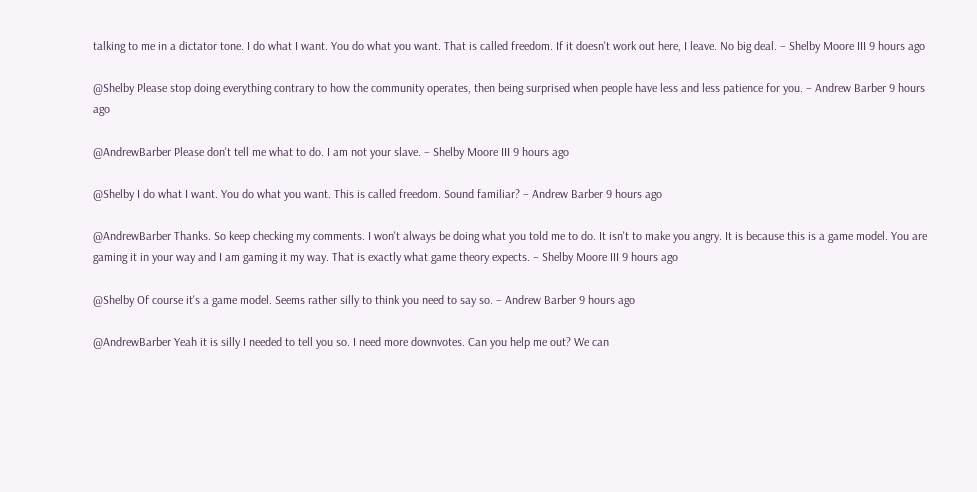talking to me in a dictator tone. I do what I want. You do what you want. That is called freedom. If it doesn't work out here, I leave. No big deal. – Shelby Moore III 9 hours ago

@Shelby Please stop doing everything contrary to how the community operates, then being surprised when people have less and less patience for you. – Andrew Barber 9 hours ago

@AndrewBarber Please don't tell me what to do. I am not your slave. – Shelby Moore III 9 hours ago

@Shelby I do what I want. You do what you want. This is called freedom. Sound familiar? – Andrew Barber 9 hours ago

@AndrewBarber Thanks. So keep checking my comments. I won't always be doing what you told me to do. It isn't to make you angry. It is because this is a game model. You are gaming it in your way and I am gaming it my way. That is exactly what game theory expects. – Shelby Moore III 9 hours ago

@Shelby Of course it's a game model. Seems rather silly to think you need to say so. – Andrew Barber 9 hours ago

@AndrewBarber Yeah it is silly I needed to tell you so. I need more downvotes. Can you help me out? We can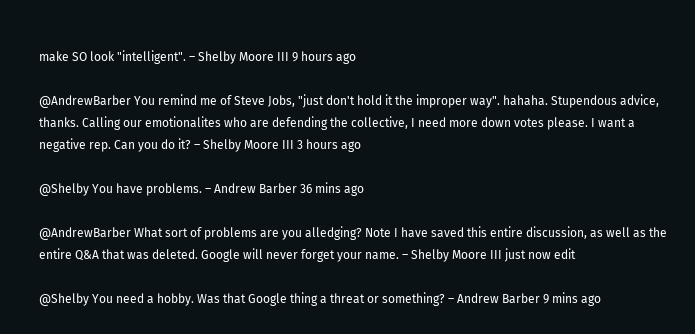make SO look "intelligent". – Shelby Moore III 9 hours ago

@AndrewBarber You remind me of Steve Jobs, "just don't hold it the improper way". hahaha. Stupendous advice, thanks. Calling our emotionalites who are defending the collective, I need more down votes please. I want a negative rep. Can you do it? – Shelby Moore III 3 hours ago

@Shelby You have problems. – Andrew Barber 36 mins ago

@AndrewBarber What sort of problems are you alledging? Note I have saved this entire discussion, as well as the entire Q&A that was deleted. Google will never forget your name. – Shelby Moore III just now edit

@Shelby You need a hobby. Was that Google thing a threat or something? – Andrew Barber 9 mins ago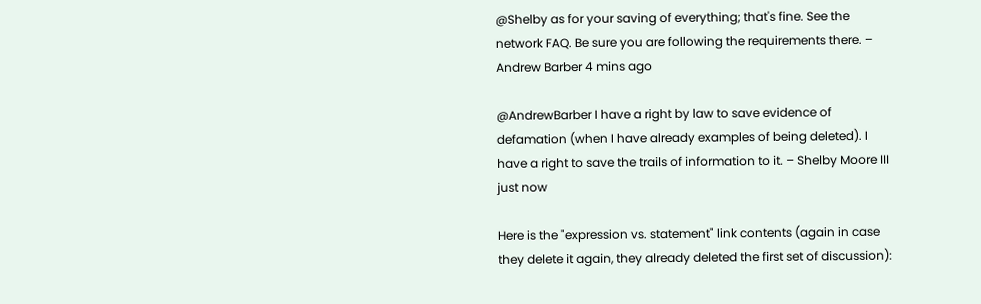@Shelby as for your saving of everything; that's fine. See the network FAQ. Be sure you are following the requirements there. – Andrew Barber 4 mins ago

@AndrewBarber I have a right by law to save evidence of defamation (when I have already examples of being deleted). I have a right to save the trails of information to it. – Shelby Moore III just now

Here is the "expression vs. statement" link contents (again in case they delete it again, they already deleted the first set of discussion):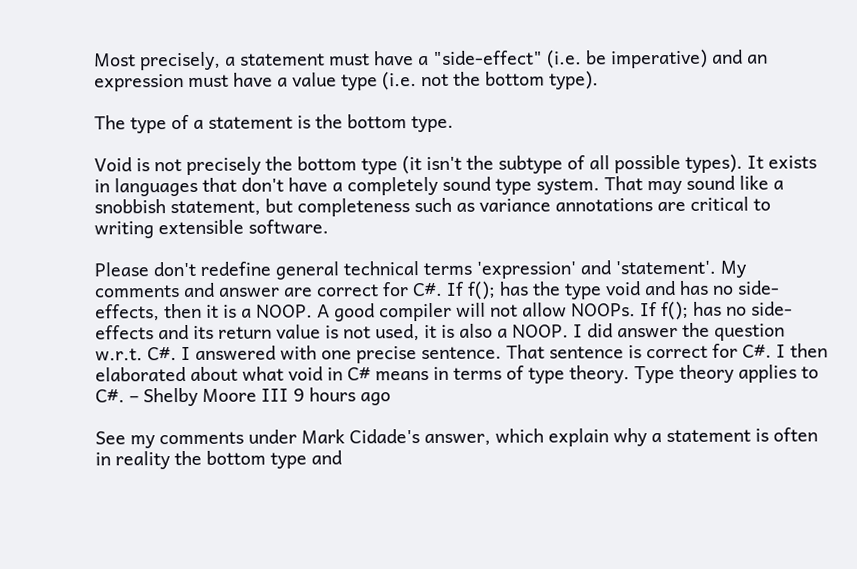Most precisely, a statement must have a "side-effect" (i.e. be imperative) and an expression must have a value type (i.e. not the bottom type).

The type of a statement is the bottom type.

Void is not precisely the bottom type (it isn't the subtype of all possible types). It exists in languages that don't have a completely sound type system. That may sound like a snobbish statement, but completeness such as variance annotations are critical to writing extensible software.

Please don't redefine general technical terms 'expression' and 'statement'. My comments and answer are correct for C#. If f(); has the type void and has no side-effects, then it is a NOOP. A good compiler will not allow NOOPs. If f(); has no side-effects and its return value is not used, it is also a NOOP. I did answer the question w.r.t. C#. I answered with one precise sentence. That sentence is correct for C#. I then elaborated about what void in C# means in terms of type theory. Type theory applies to C#. – Shelby Moore III 9 hours ago

See my comments under Mark Cidade's answer, which explain why a statement is often in reality the bottom type and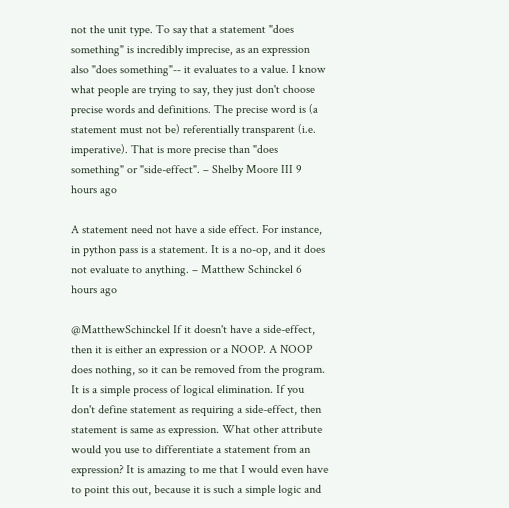not the unit type. To say that a statement "does something" is incredibly imprecise, as an expression also "does something"-- it evaluates to a value. I know what people are trying to say, they just don't choose precise words and definitions. The precise word is (a statement must not be) referentially transparent (i.e. imperative). That is more precise than "does something" or "side-effect". – Shelby Moore III 9 hours ago

A statement need not have a side effect. For instance, in python pass is a statement. It is a no-op, and it does not evaluate to anything. – Matthew Schinckel 6 hours ago

@MatthewSchinckel If it doesn't have a side-effect, then it is either an expression or a NOOP. A NOOP does nothing, so it can be removed from the program. It is a simple process of logical elimination. If you don't define statement as requiring a side-effect, then statement is same as expression. What other attribute would you use to differentiate a statement from an expression? It is amazing to me that I would even have to point this out, because it is such a simple logic and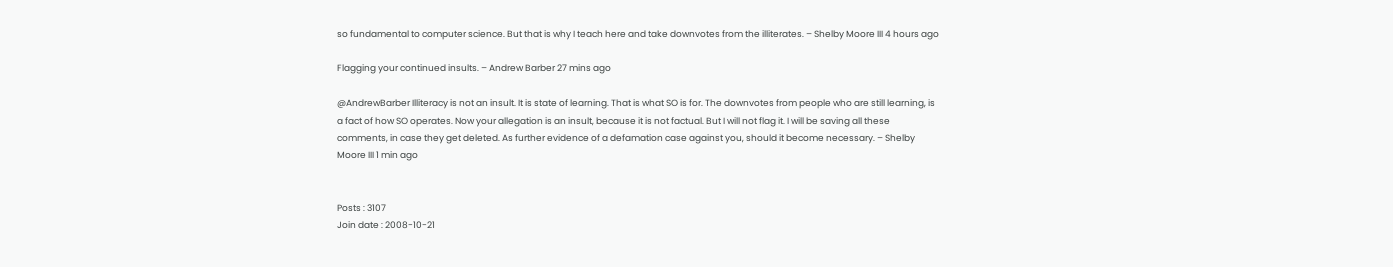so fundamental to computer science. But that is why I teach here and take downvotes from the illiterates. – Shelby Moore III 4 hours ago

Flagging your continued insults. – Andrew Barber 27 mins ago

@AndrewBarber Illiteracy is not an insult. It is state of learning. That is what SO is for. The downvotes from people who are still learning, is a fact of how SO operates. Now your allegation is an insult, because it is not factual. But I will not flag it. I will be saving all these comments, in case they get deleted. As further evidence of a defamation case against you, should it become necessary. – Shelby Moore III 1 min ago


Posts : 3107
Join date : 2008-10-21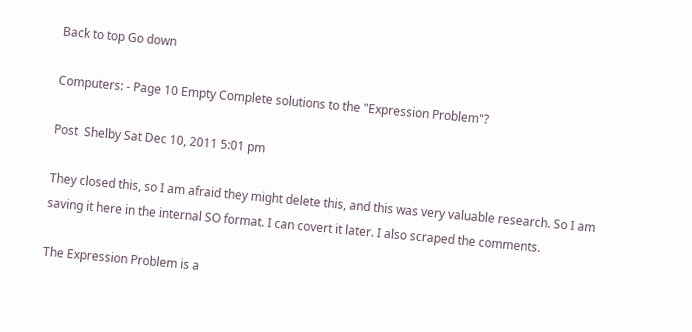Back to top Go down

Computers: - Page 10 Empty Complete solutions to the "Expression Problem"?

Post  Shelby Sat Dec 10, 2011 5:01 pm

They closed this, so I am afraid they might delete this, and this was very valuable research. So I am saving it here in the internal SO format. I can covert it later. I also scraped the comments.

The Expression Problem is a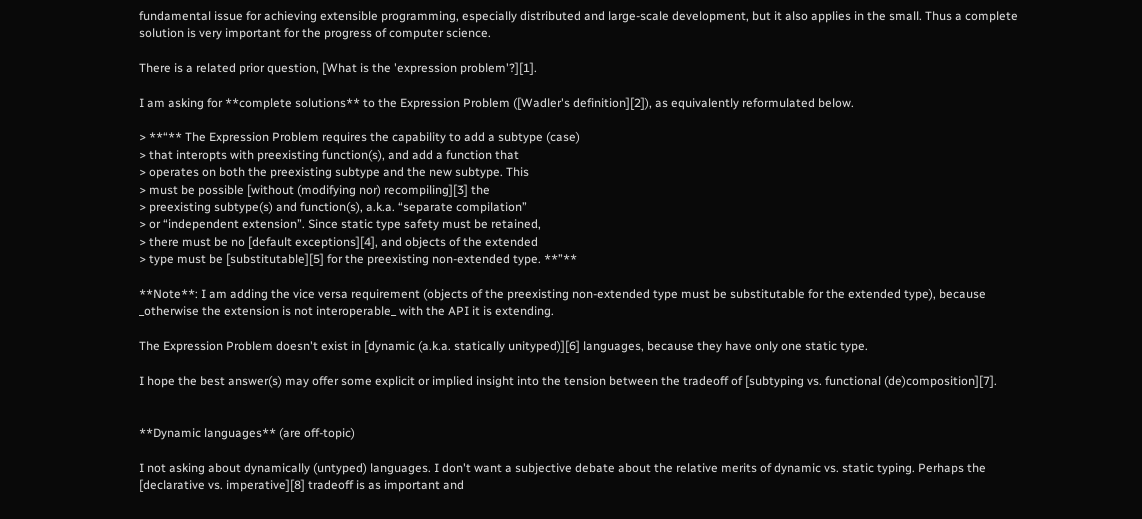fundamental issue for achieving extensible programming, especially distributed and large-scale development, but it also applies in the small. Thus a complete solution is very important for the progress of computer science.

There is a related prior question, [What is the 'expression problem'?][1].

I am asking for **complete solutions** to the Expression Problem ([Wadler's definition][2]), as equivalently reformulated below.

> **“** The Expression Problem requires the capability to add a subtype (case)
> that interopts with preexisting function(s), and add a function that
> operates on both the preexisting subtype and the new subtype. This
> must be possible [without (modifying nor) recompiling][3] the
> preexisting subtype(s) and function(s), a.k.a. “separate compilation”
> or “independent extension”. Since static type safety must be retained,
> there must be no [default exceptions][4], and objects of the extended
> type must be [substitutable][5] for the preexisting non-extended type. **”**

**Note**: I am adding the vice versa requirement (objects of the preexisting non-extended type must be substitutable for the extended type), because _otherwise the extension is not interoperable_ with the API it is extending.

The Expression Problem doesn't exist in [dynamic (a.k.a. statically unityped)][6] languages, because they have only one static type.

I hope the best answer(s) may offer some explicit or implied insight into the tension between the tradeoff of [subtyping vs. functional (de)composition][7].


**Dynamic languages** (are off-topic)

I not asking about dynamically (untyped) languages. I don't want a subjective debate about the relative merits of dynamic vs. static typing. Perhaps the [declarative vs. imperative][8] tradeoff is as important and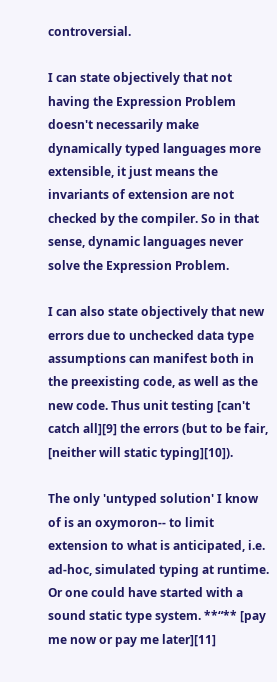controversial.

I can state objectively that not having the Expression Problem doesn't necessarily make dynamically typed languages more extensible, it just means the invariants of extension are not checked by the compiler. So in that sense, dynamic languages never solve the Expression Problem.

I can also state objectively that new errors due to unchecked data type assumptions can manifest both in the preexisting code, as well as the new code. Thus unit testing [can't catch all][9] the errors (but to be fair, [neither will static typing][10]).

The only 'untyped solution' I know of is an oxymoron-- to limit extension to what is anticipated, i.e. ad-hoc, simulated typing at runtime. Or one could have started with a sound static type system. **“** [pay me now or pay me later][11]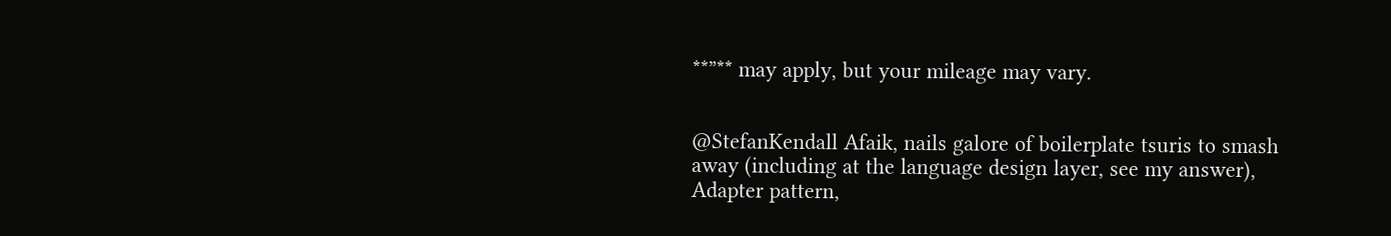**”** may apply, but your mileage may vary.


@StefanKendall Afaik, nails galore of boilerplate tsuris to smash away (including at the language design layer, see my answer), Adapter pattern,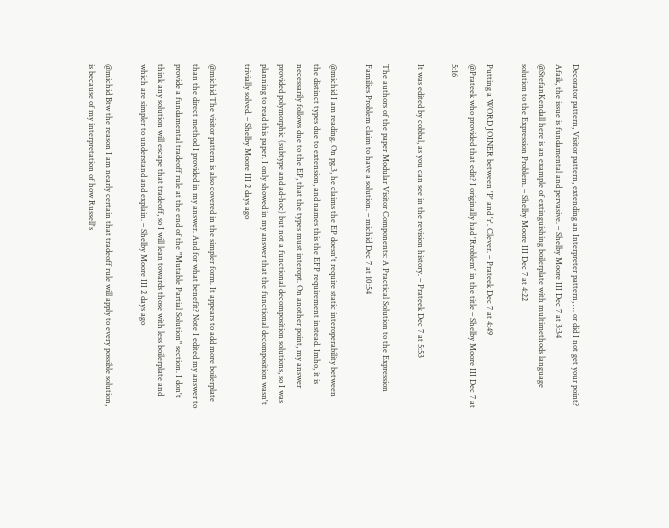Decorator pattern, Visitor pattern, extending an Interpreter pattern, … or did I not get your point? Afaik, the issue is fundamental and pervasive. – Shelby Moore III Dec 7 at 3:34
@StefanKendall here is an example of extinguishing boilerplate with multimethods language solution to the Expression Problem. – Shelby Moore III Dec 7 at 4:22

Putting a WORD JOINER between 'P' and 'r'. Clever. – Prateek Dec 7 at 4:49
@Prateek who provided that edit? I originally had 'Rroblem' in the title – Shelby Moore III Dec 7 at 5:16

It was edited by cobbal, as you can see in the revision history. – Prateek Dec 7 at 5:53

The authors of the paper Modular Visitor Components: A Practical Solution to the Expression Families Problem claim to have a solution. – michid Dec 7 at 10:54

@michid I am reading. On pg.3, he claims the EP doesn't require static interoperability between the distinct types due to extension, and names this the EFP requirement instead. Imho, it is necessarily follows due to the EP, that the types must interopt. On another point, my answer provided polymorphic (subtype and ad-hoc) but not a functional decomposition solutions, so I was planning to read this paper. I only showed in my answer that the functional decomposition wasn't trivially solved. – Shelby Moore III 2 days ago

@michid The visitor pattern is also covered in the simpler form. It appears to add more boilerplate than the direct method I provided in my answer. And for what benefit? Note I edited my answer to provide a fundamental tradeoff rule at the end of the "Mutable Partial Solution" section. I don't think any solution will escape that tradeoff, so I will lean towards those with less boilerplate and which are simpler to understand and explain. – Shelby Moore III 2 days ago

@michid Btw the reason I am nearly certain that tradeoff rule will apply to every possible solution, is because of my interpretation of how Russell's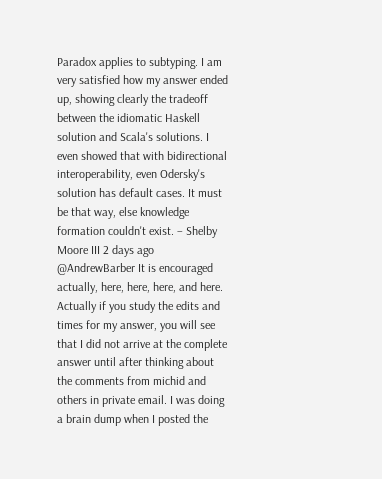Paradox applies to subtyping. I am very satisfied how my answer ended up, showing clearly the tradeoff between the idiomatic Haskell solution and Scala's solutions. I even showed that with bidirectional interoperability, even Odersky's solution has default cases. It must be that way, else knowledge formation couldn't exist. – Shelby Moore III 2 days ago
@AndrewBarber It is encouraged actually, here, here, here, and here. Actually if you study the edits and times for my answer, you will see that I did not arrive at the complete answer until after thinking about the comments from michid and others in private email. I was doing a brain dump when I posted the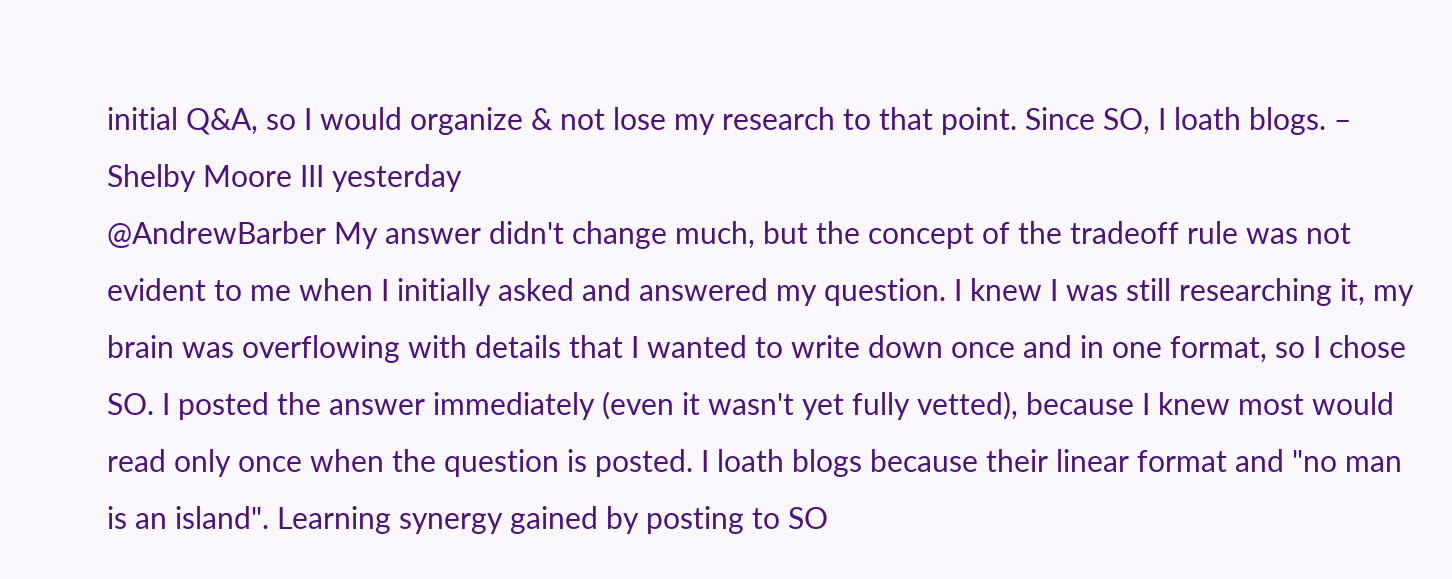initial Q&A, so I would organize & not lose my research to that point. Since SO, I loath blogs. – Shelby Moore III yesterday
@AndrewBarber My answer didn't change much, but the concept of the tradeoff rule was not evident to me when I initially asked and answered my question. I knew I was still researching it, my brain was overflowing with details that I wanted to write down once and in one format, so I chose SO. I posted the answer immediately (even it wasn't yet fully vetted), because I knew most would read only once when the question is posted. I loath blogs because their linear format and "no man is an island". Learning synergy gained by posting to SO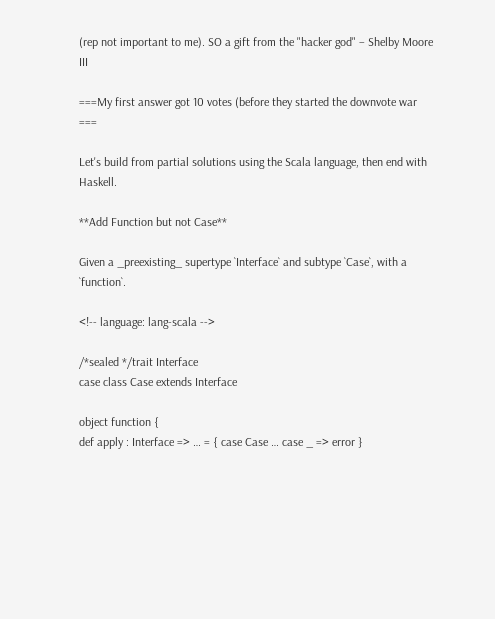(rep not important to me). SO a gift from the "hacker god" – Shelby Moore III

===My first answer got 10 votes (before they started the downvote war ===

Let's build from partial solutions using the Scala language, then end with Haskell.

**Add Function but not Case**

Given a _preexisting_ supertype `Interface` and subtype `Case`, with a `function`.

<!-- language: lang-scala -->

/*sealed */trait Interface
case class Case extends Interface

object function {
def apply : Interface => … = { case Case … case _ => error }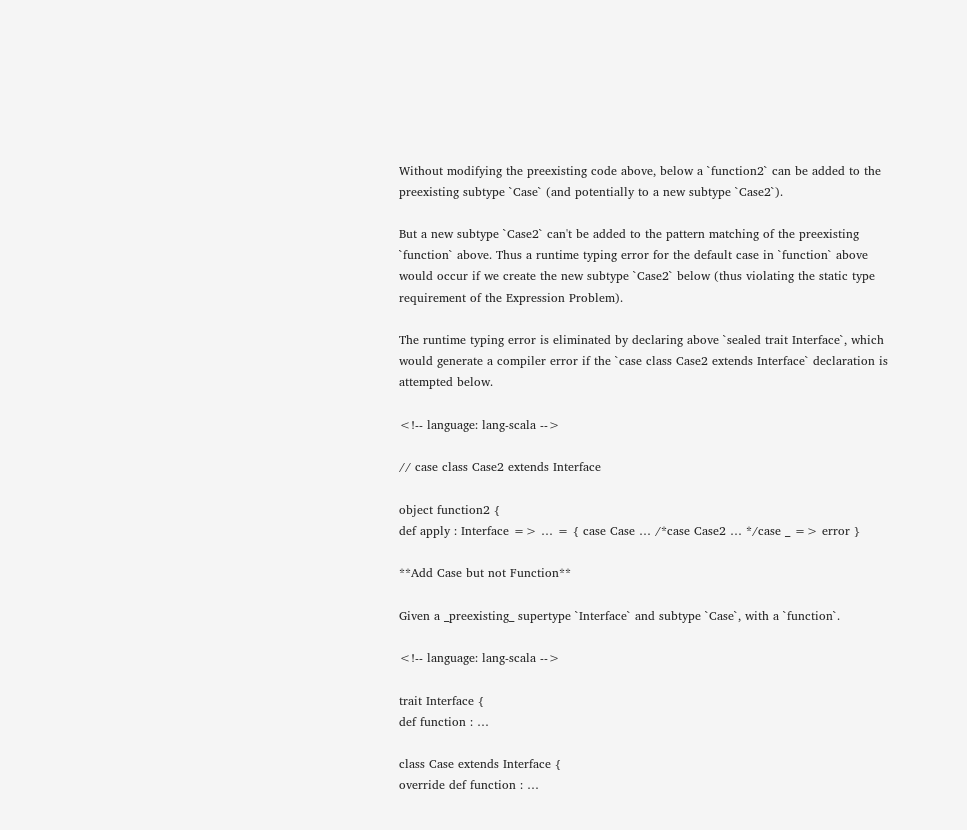Without modifying the preexisting code above, below a `function2` can be added to the preexisting subtype `Case` (and potentially to a new subtype `Case2`).

But a new subtype `Case2` can't be added to the pattern matching of the preexisting `function` above. Thus a runtime typing error for the default case in `function` above would occur if we create the new subtype `Case2` below (thus violating the static type requirement of the Expression Problem).

The runtime typing error is eliminated by declaring above `sealed trait Interface`, which would generate a compiler error if the `case class Case2 extends Interface` declaration is attempted below.

<!-- language: lang-scala -->

// case class Case2 extends Interface

object function2 {
def apply : Interface => … = { case Case … /*case Case2 … */case _ => error }

**Add Case but not Function**

Given a _preexisting_ supertype `Interface` and subtype `Case`, with a `function`.

<!-- language: lang-scala -->

trait Interface {
def function : …

class Case extends Interface {
override def function : …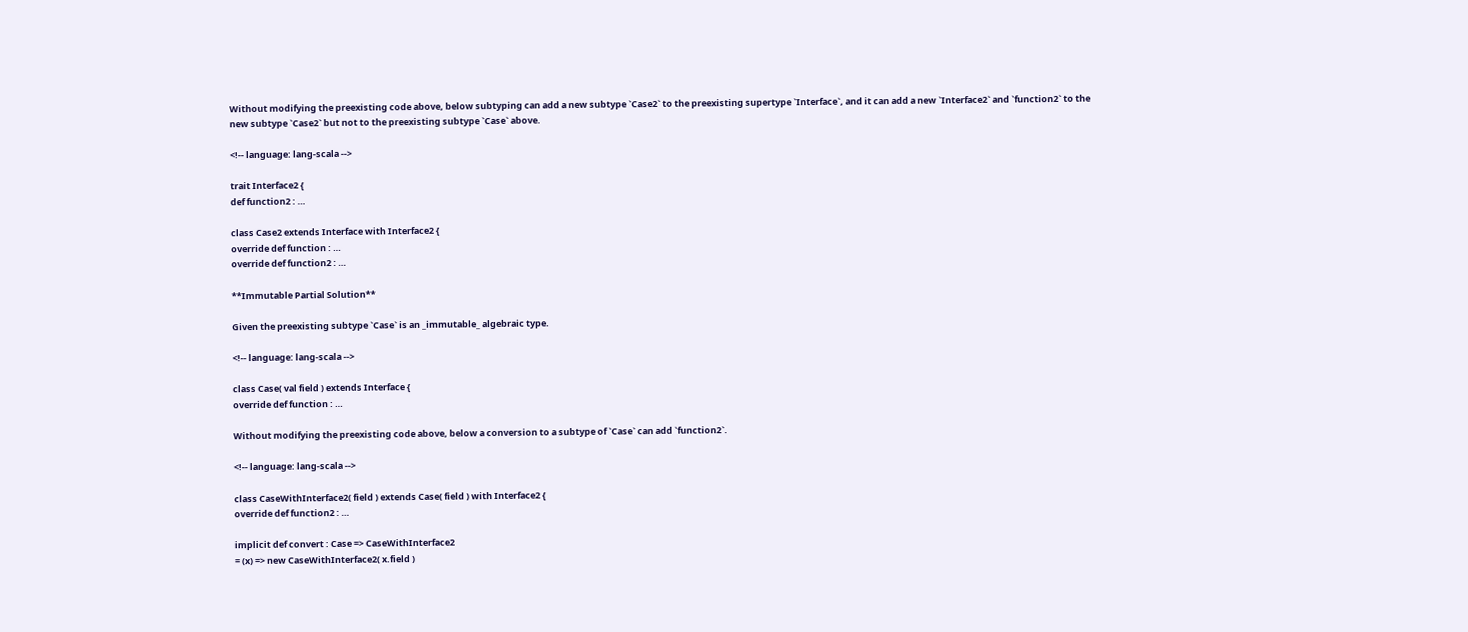Without modifying the preexisting code above, below subtyping can add a new subtype `Case2` to the preexisting supertype `Interface`, and it can add a new `Interface2` and `function2` to the new subtype `Case2` but not to the preexisting subtype `Case` above.

<!-- language: lang-scala -->

trait Interface2 {
def function2 : …

class Case2 extends Interface with Interface2 {
override def function : …
override def function2 : …

**Immutable Partial Solution**

Given the preexisting subtype `Case` is an _immutable_ algebraic type.

<!-- language: lang-scala -->

class Case( val field ) extends Interface {
override def function : …

Without modifying the preexisting code above, below a conversion to a subtype of `Case` can add `function2`.

<!-- language: lang-scala -->

class CaseWithInterface2( field ) extends Case( field ) with Interface2 {
override def function2 : …

implicit def convert : Case => CaseWithInterface2
= (x) => new CaseWithInterface2( x.field )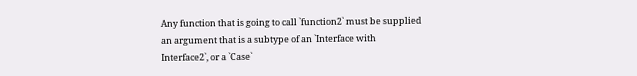Any function that is going to call `function2` must be supplied an argument that is a subtype of an `Interface with Interface2`, or a `Case`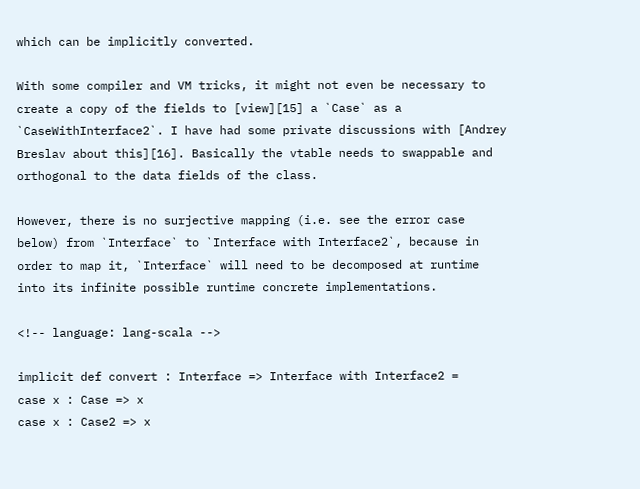which can be implicitly converted.

With some compiler and VM tricks, it might not even be necessary to create a copy of the fields to [view][15] a `Case` as a `CaseWithInterface2`. I have had some private discussions with [Andrey Breslav about this][16]. Basically the vtable needs to swappable and orthogonal to the data fields of the class.

However, there is no surjective mapping (i.e. see the error case below) from `Interface` to `Interface with Interface2`, because in order to map it, `Interface` will need to be decomposed at runtime into its infinite possible runtime concrete implementations.

<!-- language: lang-scala -->

implicit def convert : Interface => Interface with Interface2 =
case x : Case => x
case x : Case2 => x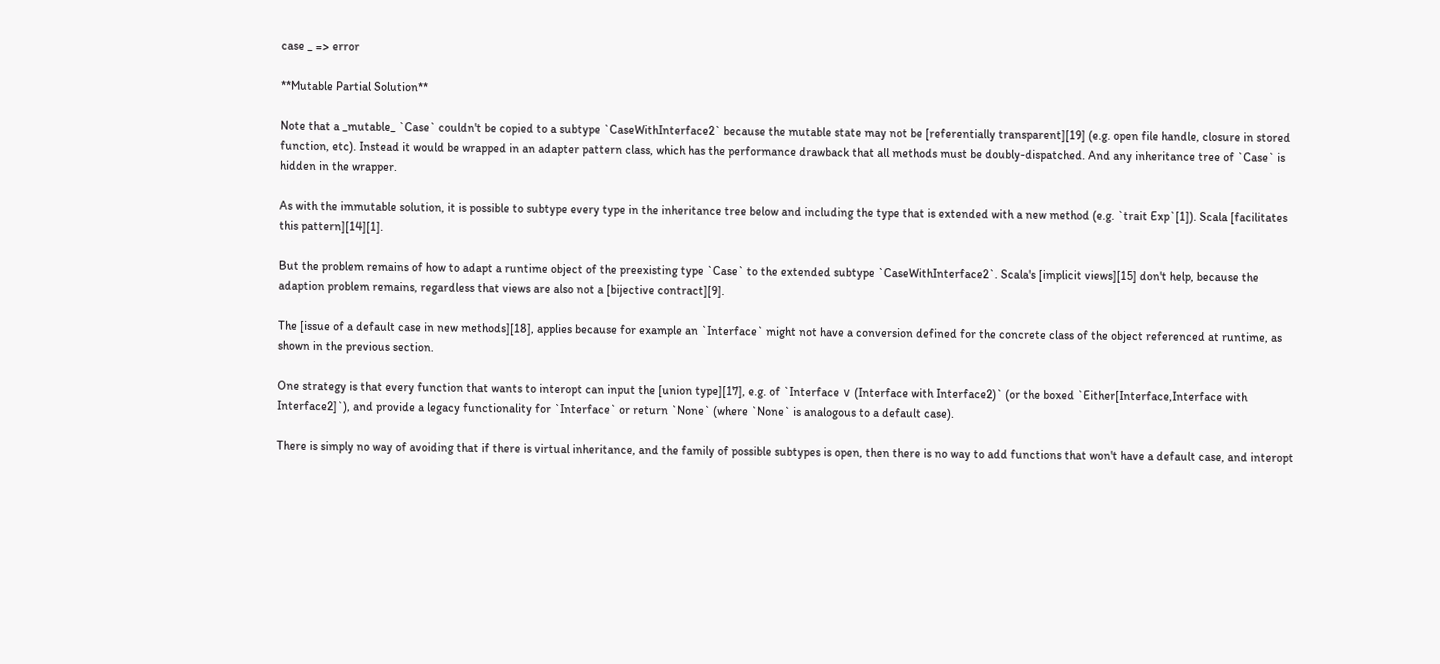case _ => error

**Mutable Partial Solution**

Note that a _mutable_ `Case` couldn't be copied to a subtype `CaseWithInterface2` because the mutable state may not be [referentially transparent][19] (e.g. open file handle, closure in stored function, etc). Instead it would be wrapped in an adapter pattern class, which has the performance drawback that all methods must be doubly-dispatched. And any inheritance tree of `Case` is hidden in the wrapper.

As with the immutable solution, it is possible to subtype every type in the inheritance tree below and including the type that is extended with a new method (e.g. `trait Exp`[1]). Scala [facilitates this pattern][14][1].

But the problem remains of how to adapt a runtime object of the preexisting type `Case` to the extended subtype `CaseWithInterface2`. Scala's [implicit views][15] don't help, because the adaption problem remains, regardless that views are also not a [bijective contract][9].

The [issue of a default case in new methods][18], applies because for example an `Interface` might not have a conversion defined for the concrete class of the object referenced at runtime, as shown in the previous section.

One strategy is that every function that wants to interopt can input the [union type][17], e.g. of `Interface ∨ (Interface with Interface2)` (or the boxed `Either[Interface,Interface with Interface2]`), and provide a legacy functionality for `Interface` or return `None` (where `None` is analogous to a default case).

There is simply no way of avoiding that if there is virtual inheritance, and the family of possible subtypes is open, then there is no way to add functions that won't have a default case, and interopt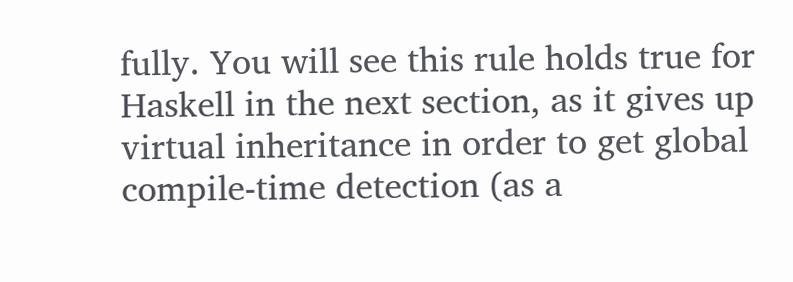fully. You will see this rule holds true for Haskell in the next section, as it gives up virtual inheritance in order to get global compile-time detection (as a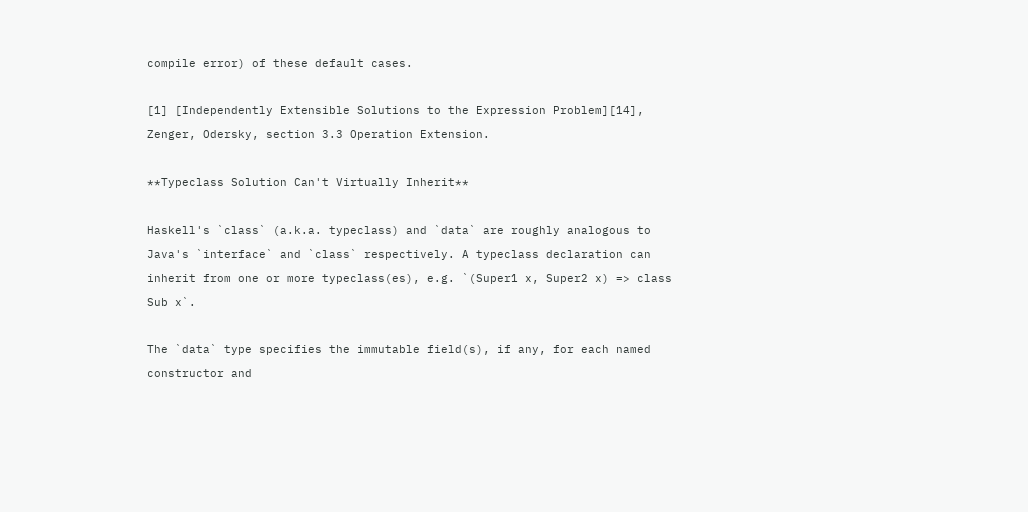compile error) of these default cases.

[1] [Independently Extensible Solutions to the Expression Problem][14], Zenger, Odersky, section 3.3 Operation Extension.

**Typeclass Solution Can't Virtually Inherit**

Haskell's `class` (a.k.a. typeclass) and `data` are roughly analogous to Java's `interface` and `class` respectively. A typeclass declaration can inherit from one or more typeclass(es), e.g. `(Super1 x, Super2 x) => class Sub x`.

The `data` type specifies the immutable field(s), if any, for each named constructor and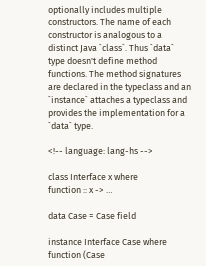optionally includes multiple constructors. The name of each constructor is analogous to a distinct Java `class`. Thus `data` type doesn't define method functions. The method signatures are declared in the typeclass and an `instance` attaches a typeclass and provides the implementation for a `data` type.

<!-- language: lang-hs -->

class Interface x where
function :: x -> …

data Case = Case field

instance Interface Case where
function (Case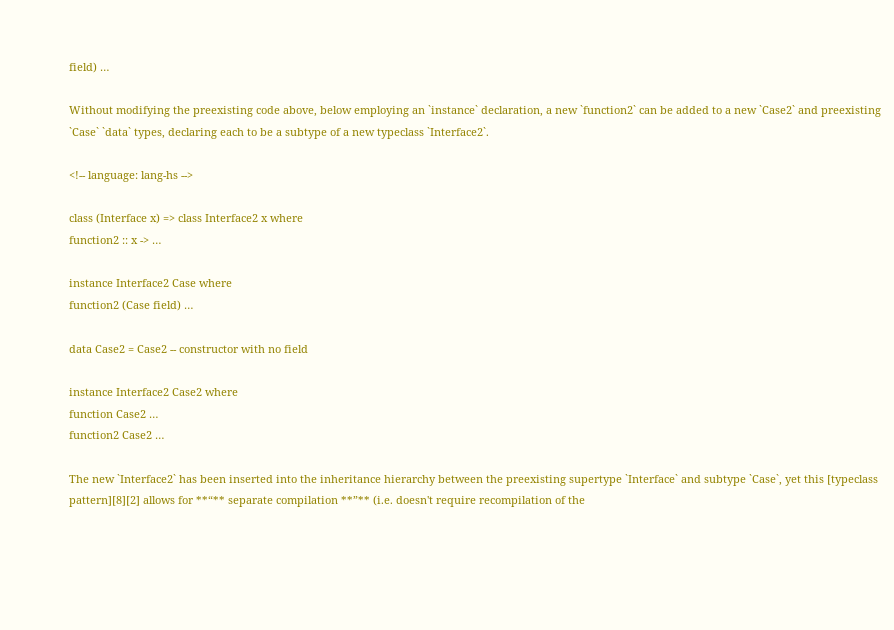field) …

Without modifying the preexisting code above, below employing an `instance` declaration, a new `function2` can be added to a new `Case2` and preexisting `Case` `data` types, declaring each to be a subtype of a new typeclass `Interface2`.

<!-- language: lang-hs -->

class (Interface x) => class Interface2 x where
function2 :: x -> …

instance Interface2 Case where
function2 (Case field) …

data Case2 = Case2 -- constructor with no field

instance Interface2 Case2 where
function Case2 …
function2 Case2 …

The new `Interface2` has been inserted into the inheritance hierarchy between the preexisting supertype `Interface` and subtype `Case`, yet this [typeclass pattern][8][2] allows for **“** separate compilation **”** (i.e. doesn't require recompilation of the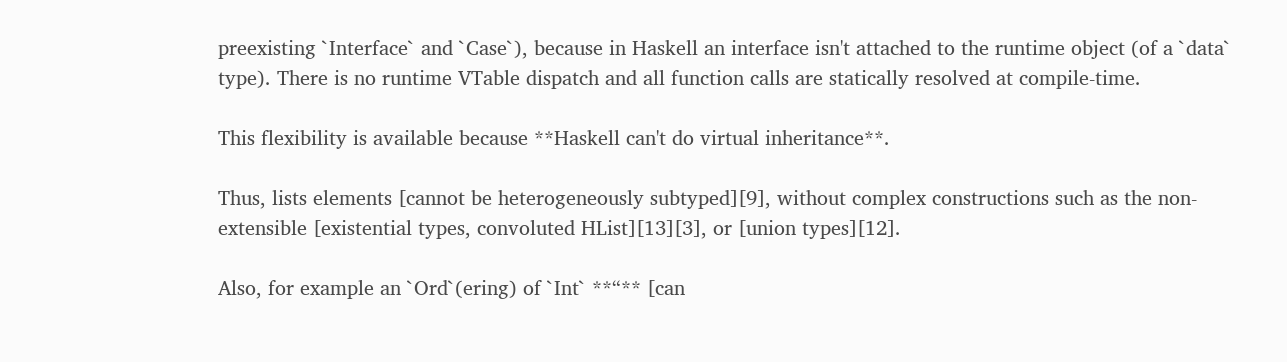preexisting `Interface` and `Case`), because in Haskell an interface isn't attached to the runtime object (of a `data` type). There is no runtime VTable dispatch and all function calls are statically resolved at compile-time.

This flexibility is available because **Haskell can't do virtual inheritance**.

Thus, lists elements [cannot be heterogeneously subtyped][9], without complex constructions such as the non-extensible [existential types, convoluted HList][13][3], or [union types][12].

Also, for example an `Ord`(ering) of `Int` **“** [can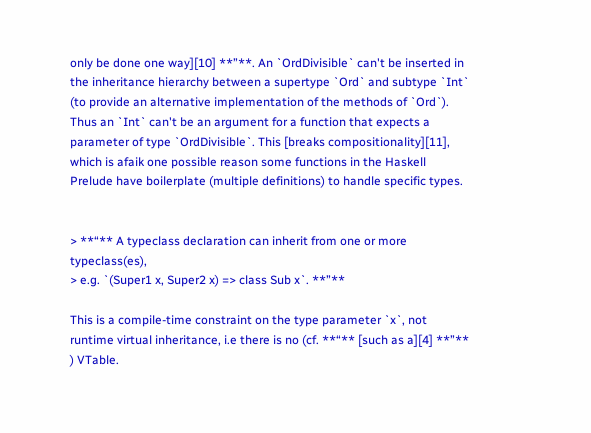only be done one way][10] **”**. An `OrdDivisible` can't be inserted in the inheritance hierarchy between a supertype `Ord` and subtype `Int` (to provide an alternative implementation of the methods of `Ord`). Thus an `Int` can't be an argument for a function that expects a parameter of type `OrdDivisible`. This [breaks compositionality][11], which is afaik one possible reason some functions in the Haskell Prelude have boilerplate (multiple definitions) to handle specific types.


> **“** A typeclass declaration can inherit from one or more typeclass(es),
> e.g. `(Super1 x, Super2 x) => class Sub x`. **”**

This is a compile-time constraint on the type parameter `x`, not runtime virtual inheritance, i.e there is no (cf. **“** [such as a][4] **”** ) VTable.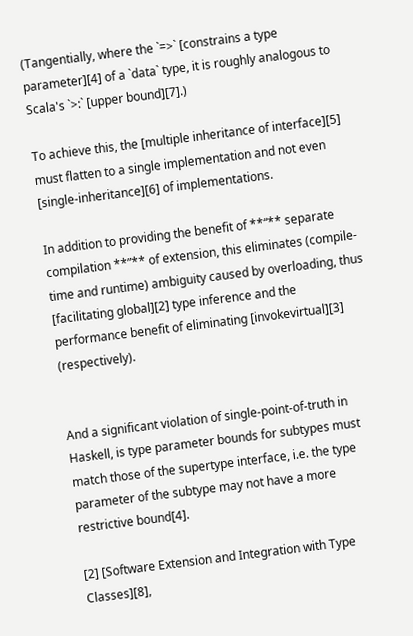(Tangentially, where the `=>` [constrains a type parameter][4] of a `data` type, it is roughly analogous to Scala's `>:` [upper bound][7].)

To achieve this, the [multiple inheritance of interface][5] must flatten to a single implementation and not even [single-inheritance][6] of implementations.

In addition to providing the benefit of **“** separate compilation **”** of extension, this eliminates (compile-time and runtime) ambiguity caused by overloading, thus [facilitating global][2] type inference and the performance benefit of eliminating [invokevirtual][3] (respectively).


And a significant violation of single-point-of-truth in Haskell, is type parameter bounds for subtypes must match those of the supertype interface, i.e. the type parameter of the subtype may not have a more restrictive bound[4].

[2] [Software Extension and Integration with Type Classes][8],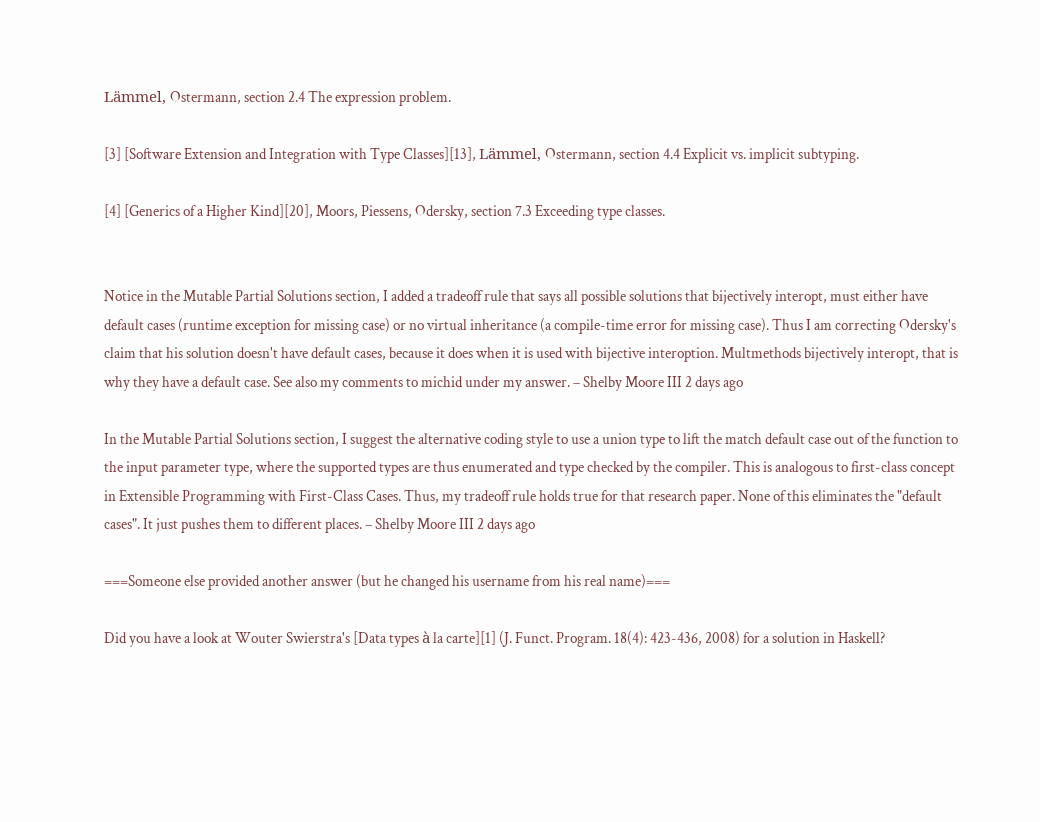Lämmel, Ostermann, section 2.4 The expression problem.

[3] [Software Extension and Integration with Type Classes][13], Lämmel, Ostermann, section 4.4 Explicit vs. implicit subtyping.

[4] [Generics of a Higher Kind][20], Moors, Piessens, Odersky, section 7.3 Exceeding type classes.


Notice in the Mutable Partial Solutions section, I added a tradeoff rule that says all possible solutions that bijectively interopt, must either have default cases (runtime exception for missing case) or no virtual inheritance (a compile-time error for missing case). Thus I am correcting Odersky's claim that his solution doesn't have default cases, because it does when it is used with bijective interoption. Multmethods bijectively interopt, that is why they have a default case. See also my comments to michid under my answer. – Shelby Moore III 2 days ago

In the Mutable Partial Solutions section, I suggest the alternative coding style to use a union type to lift the match default case out of the function to the input parameter type, where the supported types are thus enumerated and type checked by the compiler. This is analogous to first-class concept in Extensible Programming with First-Class Cases. Thus, my tradeoff rule holds true for that research paper. None of this eliminates the "default cases". It just pushes them to different places. – Shelby Moore III 2 days ago

===Someone else provided another answer (but he changed his username from his real name)===

Did you have a look at Wouter Swierstra's [Data types à la carte][1] (J. Funct. Program. 18(4): 423-436, 2008) for a solution in Haskell?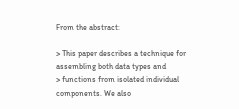From the abstract:

> This paper describes a technique for assembling both data types and
> functions from isolated individual components. We also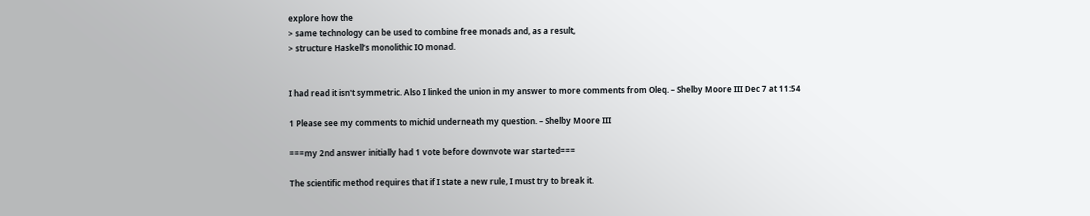explore how the
> same technology can be used to combine free monads and, as a result,
> structure Haskell’s monolithic IO monad.


I had read it isn't symmetric. Also I linked the union in my answer to more comments from Oleq. – Shelby Moore III Dec 7 at 11:54

1 Please see my comments to michid underneath my question. – Shelby Moore III

===my 2nd answer initially had 1 vote before downvote war started===

The scientific method requires that if I state a new rule, I must try to break it.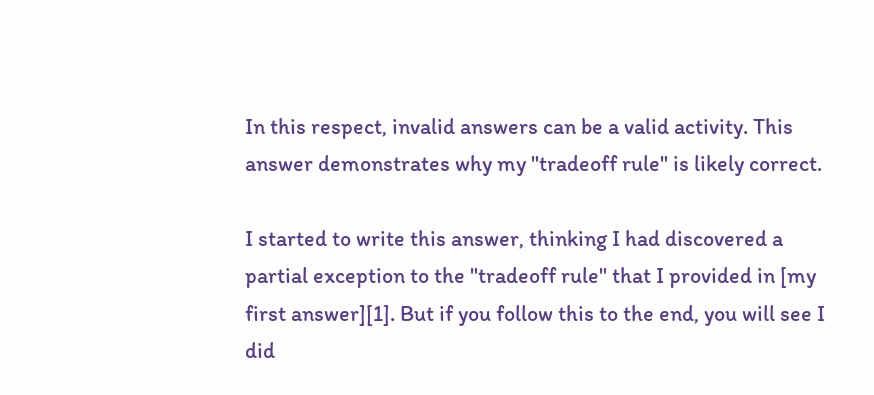In this respect, invalid answers can be a valid activity. This answer demonstrates why my "tradeoff rule" is likely correct.

I started to write this answer, thinking I had discovered a partial exception to the "tradeoff rule" that I provided in [my first answer][1]. But if you follow this to the end, you will see I did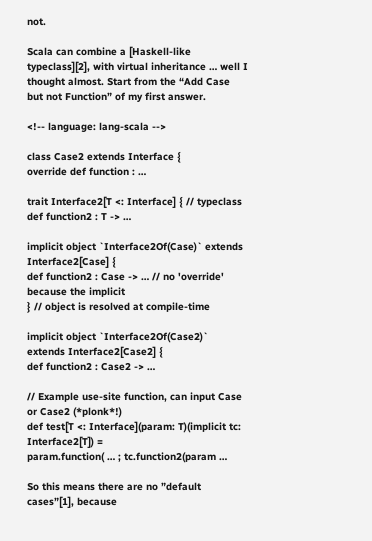not.

Scala can combine a [Haskell-like typeclass][2], with virtual inheritance … well I thought almost. Start from the “Add Case but not Function” of my first answer.

<!-- language: lang-scala -->

class Case2 extends Interface {
override def function : …

trait Interface2[T <: Interface] { // typeclass
def function2 : T -> …

implicit object `Interface2Of(Case)` extends Interface2[Case] {
def function2 : Case -> … // no 'override' because the implicit
} // object is resolved at compile-time

implicit object `Interface2Of(Case2)` extends Interface2[Case2] {
def function2 : Case2 -> …

// Example use-site function, can input Case or Case2 (*plonk*!)
def test[T <: Interface](param: T)(implicit tc: Interface2[T]) =
param.function( … ; tc.function2(param …

So this means there are no ”default cases”[1], because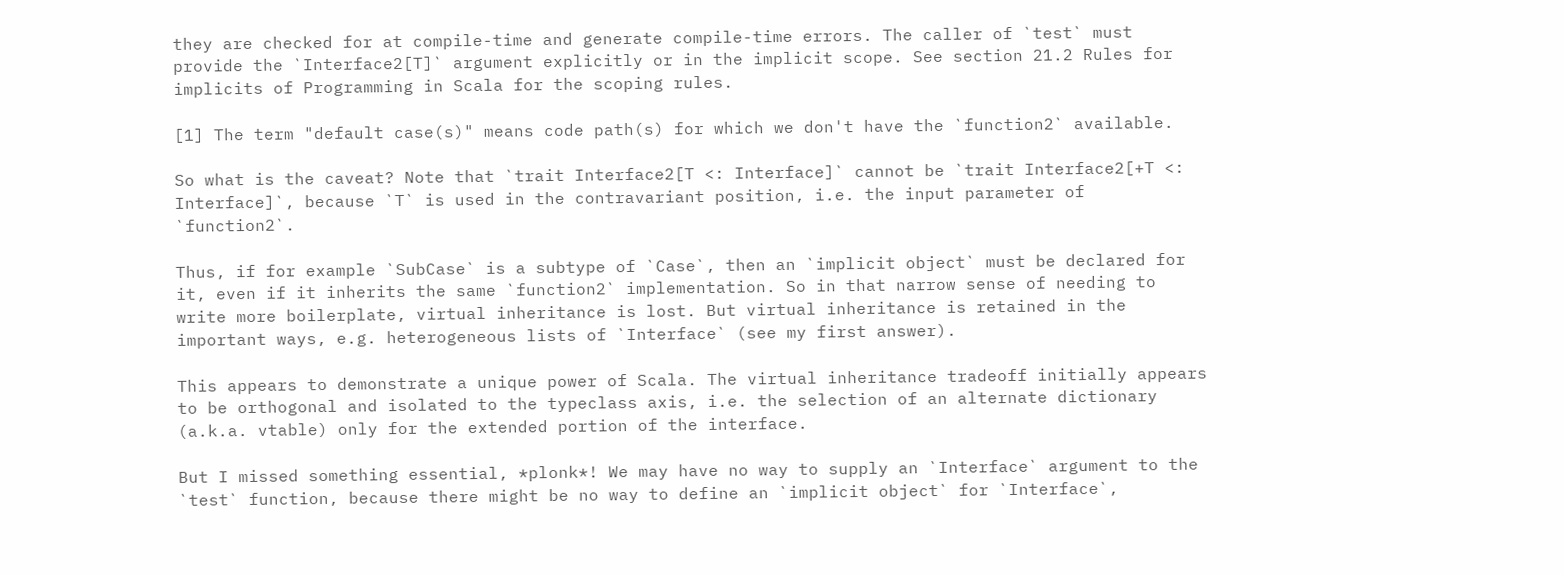they are checked for at compile-time and generate compile-time errors. The caller of `test` must provide the `Interface2[T]` argument explicitly or in the implicit scope. See section 21.2 Rules for implicits of Programming in Scala for the scoping rules.

[1] The term "default case(s)" means code path(s) for which we don't have the `function2` available.

So what is the caveat? Note that `trait Interface2[T <: Interface]` cannot be `trait Interface2[+T <: Interface]`, because `T` is used in the contravariant position, i.e. the input parameter of `function2`.

Thus, if for example `SubCase` is a subtype of `Case`, then an `implicit object` must be declared for it, even if it inherits the same `function2` implementation. So in that narrow sense of needing to write more boilerplate, virtual inheritance is lost. But virtual inheritance is retained in the important ways, e.g. heterogeneous lists of `Interface` (see my first answer).

This appears to demonstrate a unique power of Scala. The virtual inheritance tradeoff initially appears to be orthogonal and isolated to the typeclass axis, i.e. the selection of an alternate dictionary (a.k.a. vtable) only for the extended portion of the interface.

But I missed something essential, *plonk*! We may have no way to supply an `Interface` argument to the `test` function, because there might be no way to define an `implicit object` for `Interface`,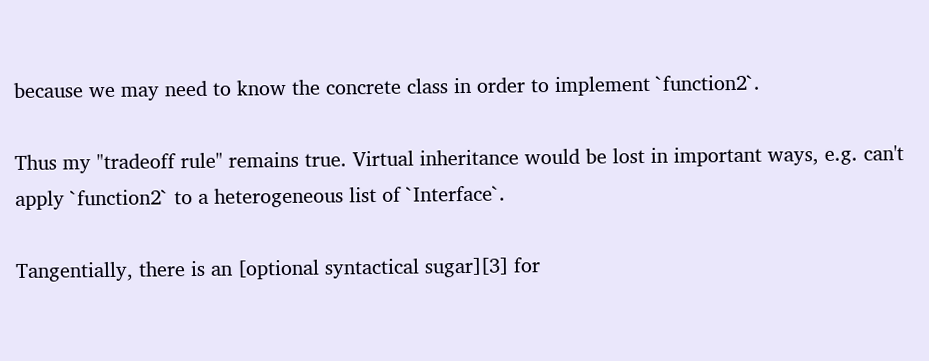because we may need to know the concrete class in order to implement `function2`.

Thus my "tradeoff rule" remains true. Virtual inheritance would be lost in important ways, e.g. can't apply `function2` to a heterogeneous list of `Interface`.

Tangentially, there is an [optional syntactical sugar][3] for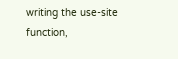writing the use-site function,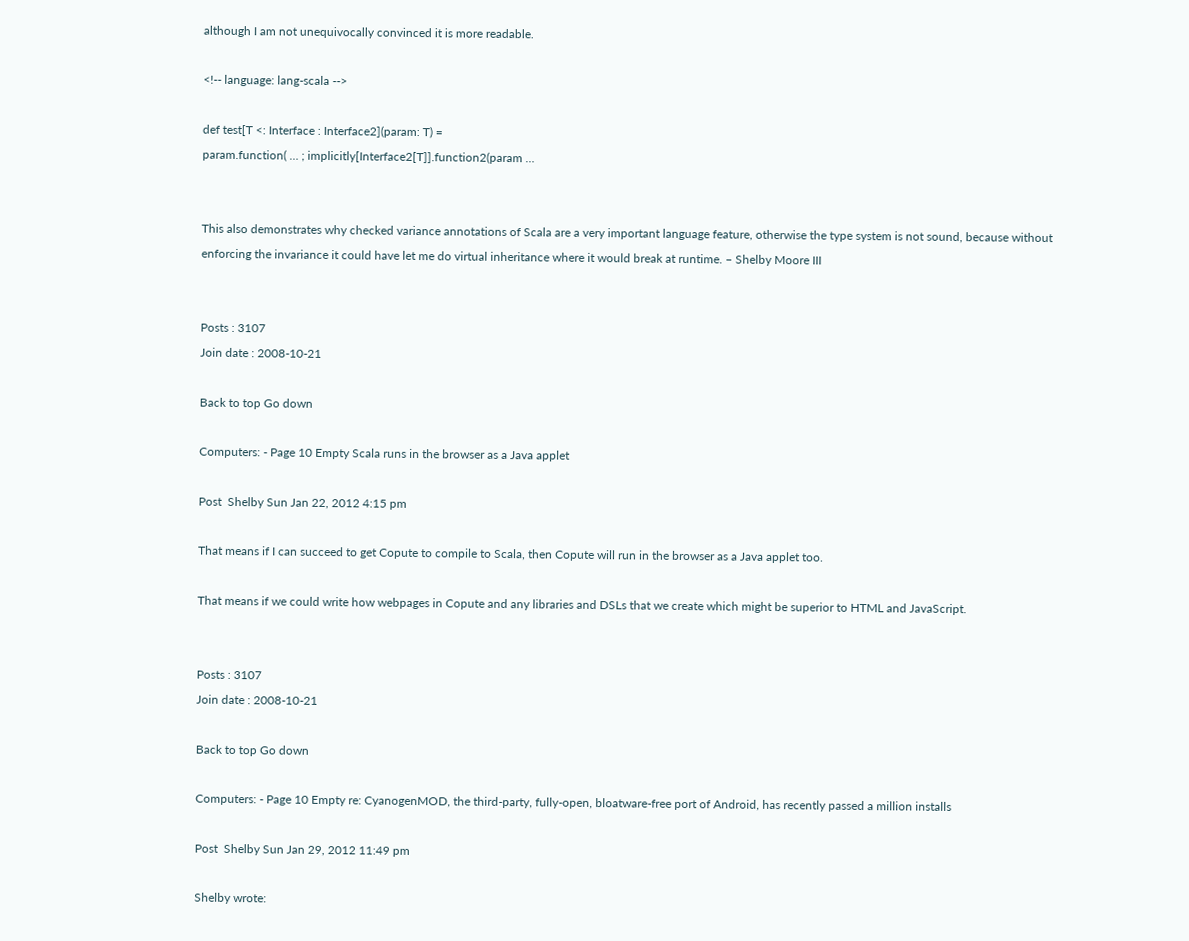although I am not unequivocally convinced it is more readable.

<!-- language: lang-scala -->

def test[T <: Interface : Interface2](param: T) =
param.function( … ; implicitly[Interface2[T]].function2(param …


This also demonstrates why checked variance annotations of Scala are a very important language feature, otherwise the type system is not sound, because without enforcing the invariance it could have let me do virtual inheritance where it would break at runtime. – Shelby Moore III


Posts : 3107
Join date : 2008-10-21

Back to top Go down

Computers: - Page 10 Empty Scala runs in the browser as a Java applet

Post  Shelby Sun Jan 22, 2012 4:15 pm

That means if I can succeed to get Copute to compile to Scala, then Copute will run in the browser as a Java applet too.

That means if we could write how webpages in Copute and any libraries and DSLs that we create which might be superior to HTML and JavaScript.


Posts : 3107
Join date : 2008-10-21

Back to top Go down

Computers: - Page 10 Empty re: CyanogenMOD, the third-party, fully-open, bloatware-free port of Android, has recently passed a million installs

Post  Shelby Sun Jan 29, 2012 11:49 pm

Shelby wrote: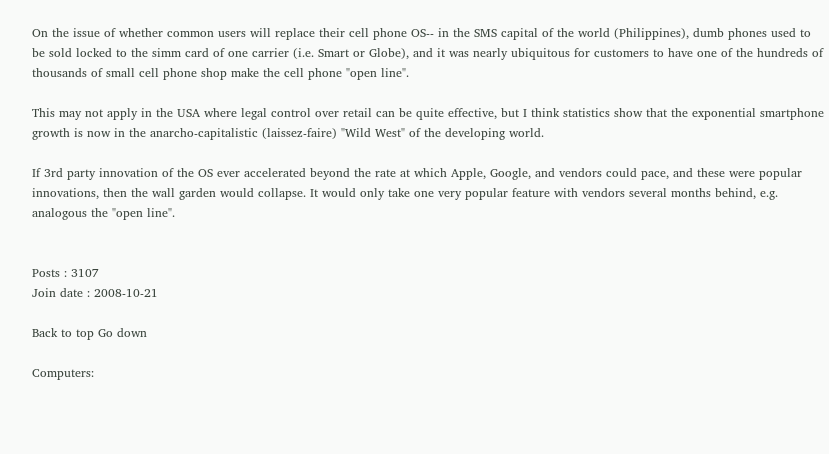On the issue of whether common users will replace their cell phone OS-- in the SMS capital of the world (Philippines), dumb phones used to be sold locked to the simm card of one carrier (i.e. Smart or Globe), and it was nearly ubiquitous for customers to have one of the hundreds of thousands of small cell phone shop make the cell phone "open line".

This may not apply in the USA where legal control over retail can be quite effective, but I think statistics show that the exponential smartphone growth is now in the anarcho-capitalistic (laissez-faire) "Wild West" of the developing world.

If 3rd party innovation of the OS ever accelerated beyond the rate at which Apple, Google, and vendors could pace, and these were popular innovations, then the wall garden would collapse. It would only take one very popular feature with vendors several months behind, e.g. analogous the "open line".


Posts : 3107
Join date : 2008-10-21

Back to top Go down

Computers: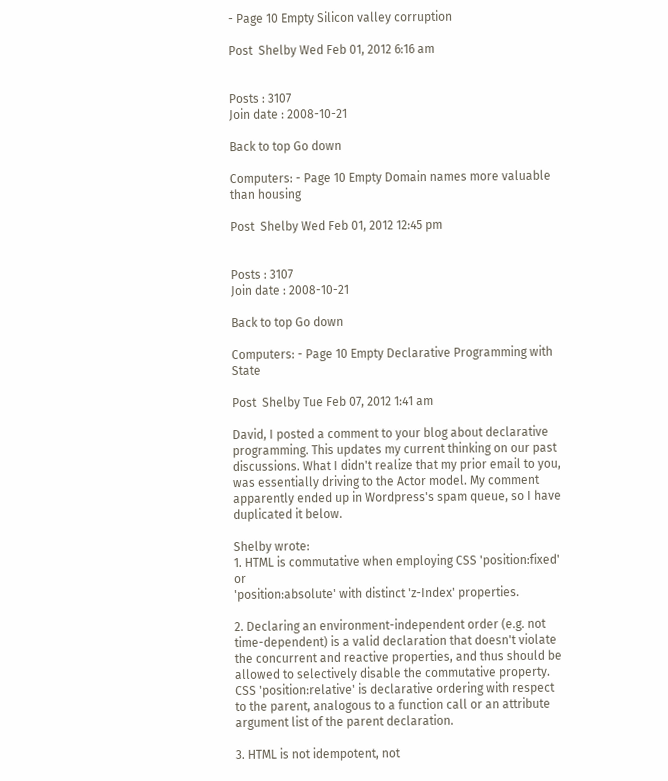- Page 10 Empty Silicon valley corruption

Post  Shelby Wed Feb 01, 2012 6:16 am


Posts : 3107
Join date : 2008-10-21

Back to top Go down

Computers: - Page 10 Empty Domain names more valuable than housing

Post  Shelby Wed Feb 01, 2012 12:45 pm


Posts : 3107
Join date : 2008-10-21

Back to top Go down

Computers: - Page 10 Empty Declarative Programming with State

Post  Shelby Tue Feb 07, 2012 1:41 am

David, I posted a comment to your blog about declarative programming. This updates my current thinking on our past discussions. What I didn't realize that my prior email to you, was essentially driving to the Actor model. My comment apparently ended up in Wordpress's spam queue, so I have duplicated it below.

Shelby wrote:
1. HTML is commutative when employing CSS 'position:fixed' or
'position:absolute' with distinct 'z-Index' properties.

2. Declaring an environment-independent order (e.g. not time-dependent) is a valid declaration that doesn't violate the concurrent and reactive properties, and thus should be allowed to selectively disable the commutative property. CSS 'position:relative' is declarative ordering with respect to the parent, analogous to a function call or an attribute argument list of the parent declaration.

3. HTML is not idempotent, not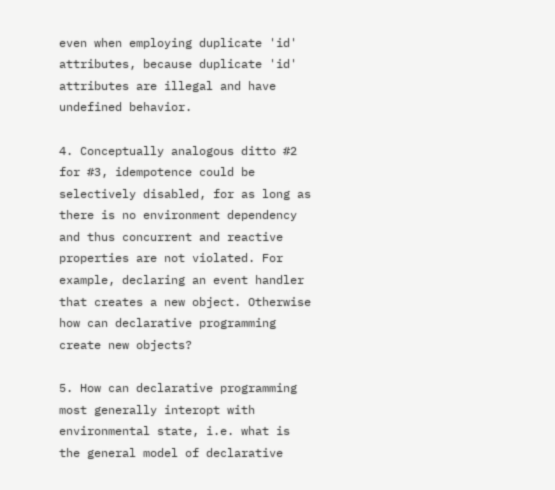even when employing duplicate 'id' attributes, because duplicate 'id' attributes are illegal and have undefined behavior.

4. Conceptually analogous ditto #2 for #3, idempotence could be selectively disabled, for as long as there is no environment dependency and thus concurrent and reactive properties are not violated. For example, declaring an event handler that creates a new object. Otherwise how can declarative programming create new objects?

5. How can declarative programming most generally interopt with environmental state, i.e. what is the general model of declarative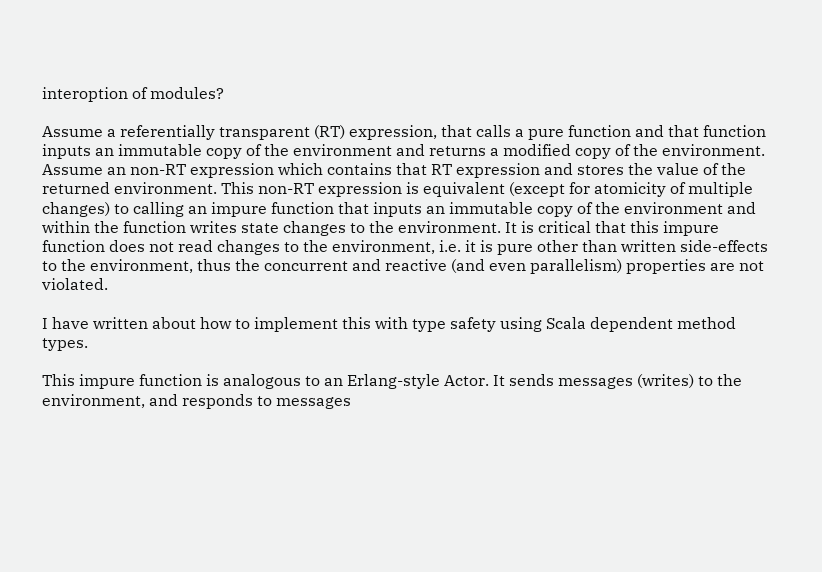interoption of modules?

Assume a referentially transparent (RT) expression, that calls a pure function and that function inputs an immutable copy of the environment and returns a modified copy of the environment. Assume an non-RT expression which contains that RT expression and stores the value of the returned environment. This non-RT expression is equivalent (except for atomicity of multiple changes) to calling an impure function that inputs an immutable copy of the environment and within the function writes state changes to the environment. It is critical that this impure function does not read changes to the environment, i.e. it is pure other than written side-effects to the environment, thus the concurrent and reactive (and even parallelism) properties are not violated.

I have written about how to implement this with type safety using Scala dependent method types.

This impure function is analogous to an Erlang-style Actor. It sends messages (writes) to the environment, and responds to messages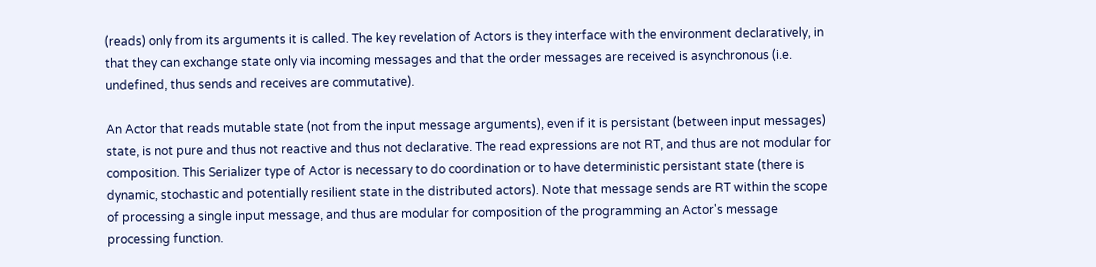(reads) only from its arguments it is called. The key revelation of Actors is they interface with the environment declaratively, in that they can exchange state only via incoming messages and that the order messages are received is asynchronous (i.e. undefined, thus sends and receives are commutative).

An Actor that reads mutable state (not from the input message arguments), even if it is persistant (between input messages) state, is not pure and thus not reactive and thus not declarative. The read expressions are not RT, and thus are not modular for composition. This Serializer type of Actor is necessary to do coordination or to have deterministic persistant state (there is dynamic, stochastic and potentially resilient state in the distributed actors). Note that message sends are RT within the scope of processing a single input message, and thus are modular for composition of the programming an Actor's message processing function.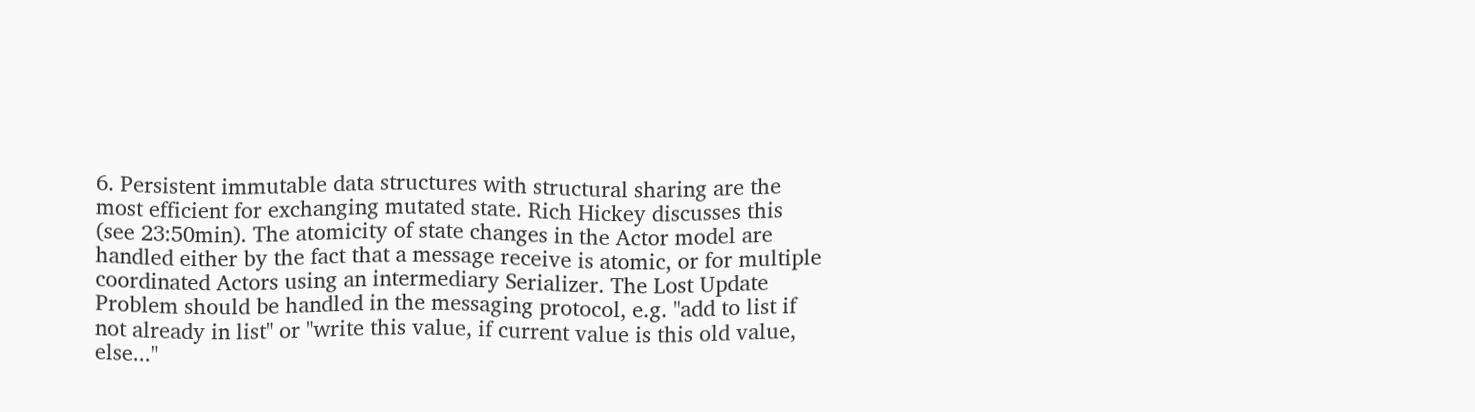6. Persistent immutable data structures with structural sharing are the most efficient for exchanging mutated state. Rich Hickey discusses this (see 23:50min). The atomicity of state changes in the Actor model are handled either by the fact that a message receive is atomic, or for multiple coordinated Actors using an intermediary Serializer. The Lost Update Problem should be handled in the messaging protocol, e.g. "add to list if not already in list" or "write this value, if current value is this old value, else..."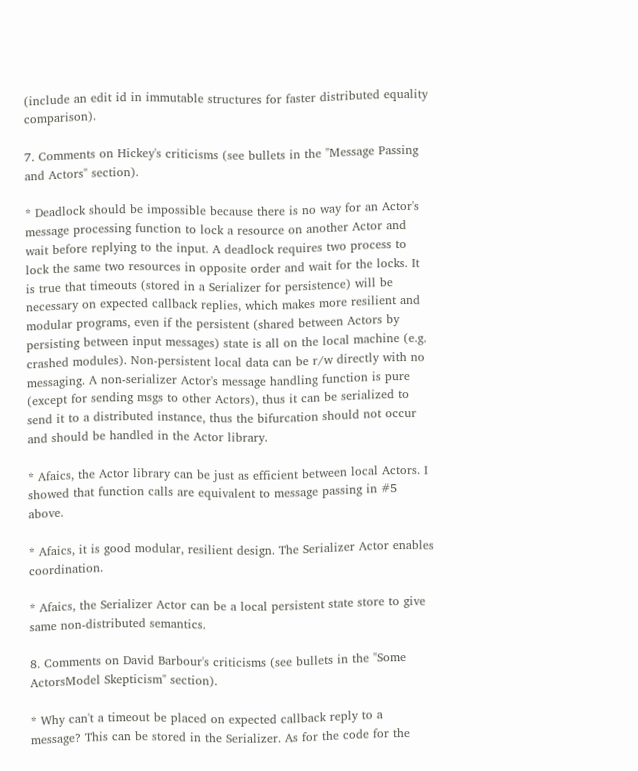(include an edit id in immutable structures for faster distributed equality comparison).

7. Comments on Hickey's criticisms (see bullets in the "Message Passing and Actors" section).

* Deadlock should be impossible because there is no way for an Actor's message processing function to lock a resource on another Actor and wait before replying to the input. A deadlock requires two process to lock the same two resources in opposite order and wait for the locks. It is true that timeouts (stored in a Serializer for persistence) will be necessary on expected callback replies, which makes more resilient and modular programs, even if the persistent (shared between Actors by persisting between input messages) state is all on the local machine (e.g. crashed modules). Non-persistent local data can be r/w directly with no messaging. A non-serializer Actor's message handling function is pure (except for sending msgs to other Actors), thus it can be serialized to send it to a distributed instance, thus the bifurcation should not occur and should be handled in the Actor library.

* Afaics, the Actor library can be just as efficient between local Actors. I showed that function calls are equivalent to message passing in #5 above.

* Afaics, it is good modular, resilient design. The Serializer Actor enables coordination.

* Afaics, the Serializer Actor can be a local persistent state store to give same non-distributed semantics.

8. Comments on David Barbour's criticisms (see bullets in the "Some ActorsModel Skepticism" section).

* Why can't a timeout be placed on expected callback reply to a message? This can be stored in the Serializer. As for the code for the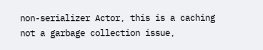non-serializer Actor, this is a caching not a garbage collection issue,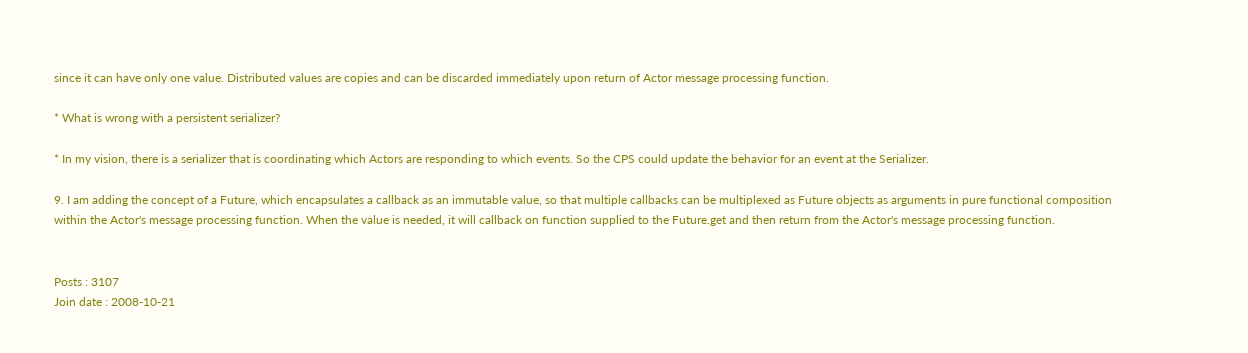since it can have only one value. Distributed values are copies and can be discarded immediately upon return of Actor message processing function.

* What is wrong with a persistent serializer?

* In my vision, there is a serializer that is coordinating which Actors are responding to which events. So the CPS could update the behavior for an event at the Serializer.

9. I am adding the concept of a Future, which encapsulates a callback as an immutable value, so that multiple callbacks can be multiplexed as Future objects as arguments in pure functional composition within the Actor's message processing function. When the value is needed, it will callback on function supplied to the Future.get and then return from the Actor's message processing function.


Posts : 3107
Join date : 2008-10-21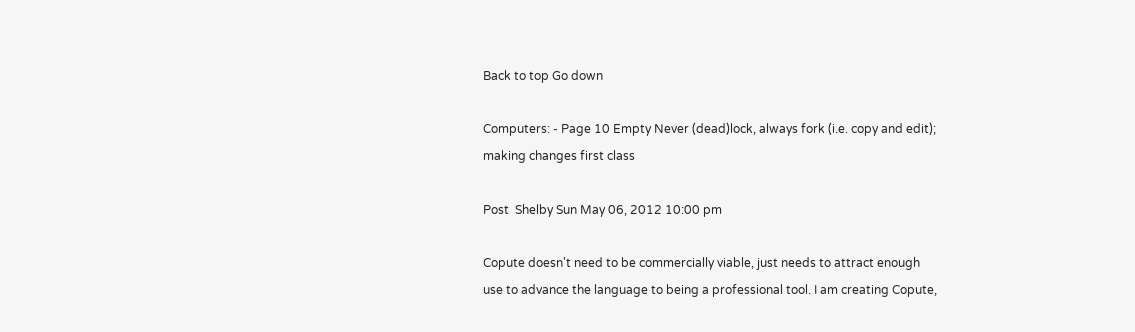Back to top Go down

Computers: - Page 10 Empty Never (dead)lock, always fork (i.e. copy and edit); making changes first class

Post  Shelby Sun May 06, 2012 10:00 pm

Copute doesn't need to be commercially viable, just needs to attract enough use to advance the language to being a professional tool. I am creating Copute,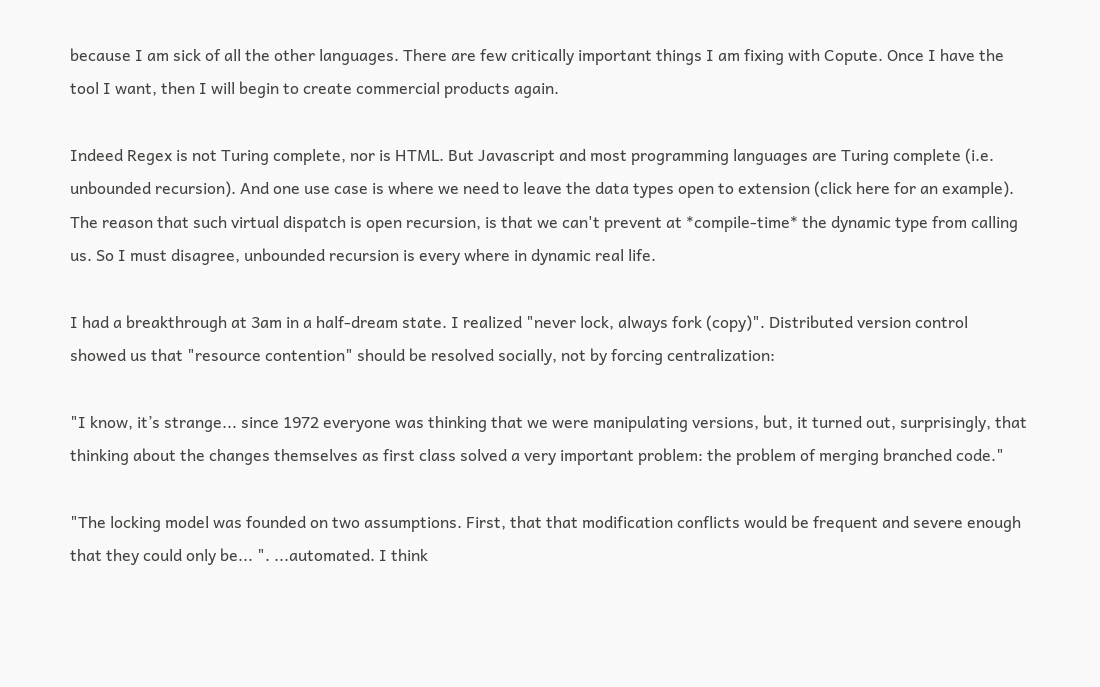because I am sick of all the other languages. There are few critically important things I am fixing with Copute. Once I have the tool I want, then I will begin to create commercial products again.

Indeed Regex is not Turing complete, nor is HTML. But Javascript and most programming languages are Turing complete (i.e. unbounded recursion). And one use case is where we need to leave the data types open to extension (click here for an example). The reason that such virtual dispatch is open recursion, is that we can't prevent at *compile-time* the dynamic type from calling us. So I must disagree, unbounded recursion is every where in dynamic real life.

I had a breakthrough at 3am in a half-dream state. I realized "never lock, always fork (copy)". Distributed version control showed us that "resource contention" should be resolved socially, not by forcing centralization:

"I know, it’s strange... since 1972 everyone was thinking that we were manipulating versions, but, it turned out, surprisingly, that thinking about the changes themselves as first class solved a very important problem: the problem of merging branched code."

"The locking model was founded on two assumptions. First, that that modification conflicts would be frequent and severe enough that they could only be... ". ...automated. I think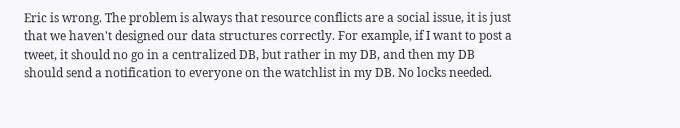Eric is wrong. The problem is always that resource conflicts are a social issue, it is just that we haven't designed our data structures correctly. For example, if I want to post a tweet, it should no go in a centralized DB, but rather in my DB, and then my DB should send a notification to everyone on the watchlist in my DB. No locks needed.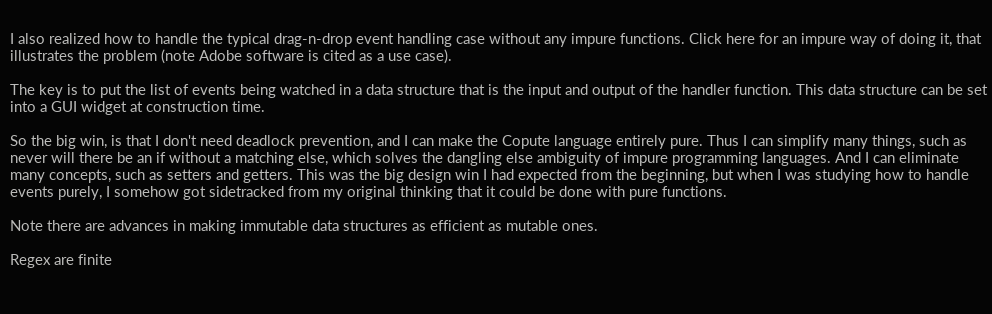I also realized how to handle the typical drag-n-drop event handling case without any impure functions. Click here for an impure way of doing it, that illustrates the problem (note Adobe software is cited as a use case).

The key is to put the list of events being watched in a data structure that is the input and output of the handler function. This data structure can be set into a GUI widget at construction time.

So the big win, is that I don't need deadlock prevention, and I can make the Copute language entirely pure. Thus I can simplify many things, such as never will there be an if without a matching else, which solves the dangling else ambiguity of impure programming languages. And I can eliminate many concepts, such as setters and getters. This was the big design win I had expected from the beginning, but when I was studying how to handle events purely, I somehow got sidetracked from my original thinking that it could be done with pure functions.

Note there are advances in making immutable data structures as efficient as mutable ones.

Regex are finite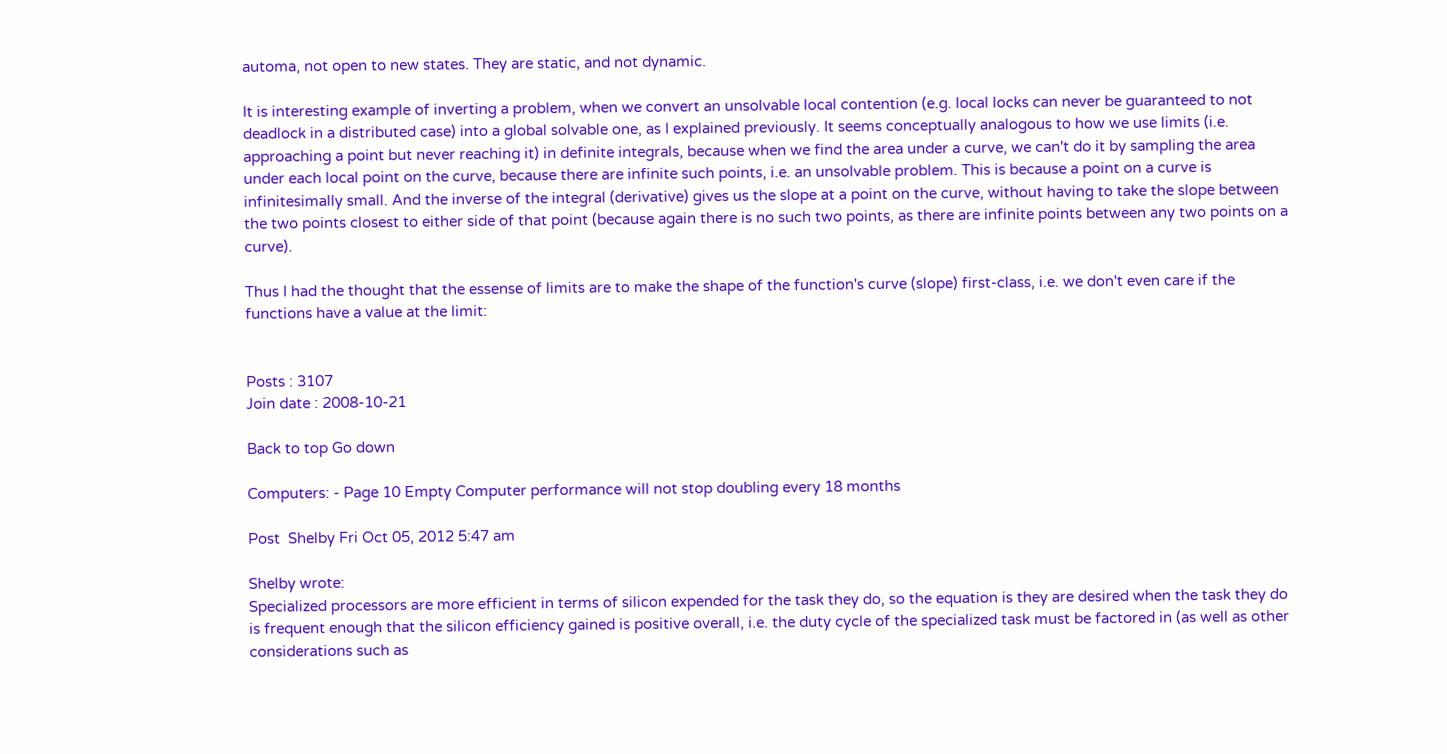automa, not open to new states. They are static, and not dynamic.

It is interesting example of inverting a problem, when we convert an unsolvable local contention (e.g. local locks can never be guaranteed to not deadlock in a distributed case) into a global solvable one, as I explained previously. It seems conceptually analogous to how we use limits (i.e. approaching a point but never reaching it) in definite integrals, because when we find the area under a curve, we can't do it by sampling the area under each local point on the curve, because there are infinite such points, i.e. an unsolvable problem. This is because a point on a curve is infinitesimally small. And the inverse of the integral (derivative) gives us the slope at a point on the curve, without having to take the slope between the two points closest to either side of that point (because again there is no such two points, as there are infinite points between any two points on a curve).

Thus I had the thought that the essense of limits are to make the shape of the function's curve (slope) first-class, i.e. we don't even care if the functions have a value at the limit:


Posts : 3107
Join date : 2008-10-21

Back to top Go down

Computers: - Page 10 Empty Computer performance will not stop doubling every 18 months

Post  Shelby Fri Oct 05, 2012 5:47 am

Shelby wrote:
Specialized processors are more efficient in terms of silicon expended for the task they do, so the equation is they are desired when the task they do is frequent enough that the silicon efficiency gained is positive overall, i.e. the duty cycle of the specialized task must be factored in (as well as other considerations such as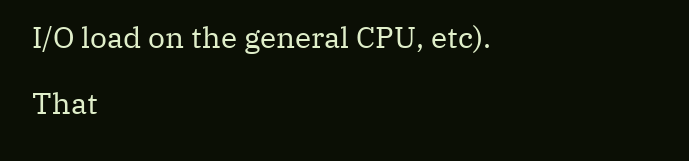I/O load on the general CPU, etc).

That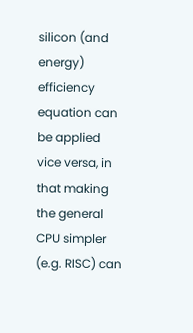silicon (and energy) efficiency equation can be applied vice versa, in that making the general CPU simpler (e.g. RISC) can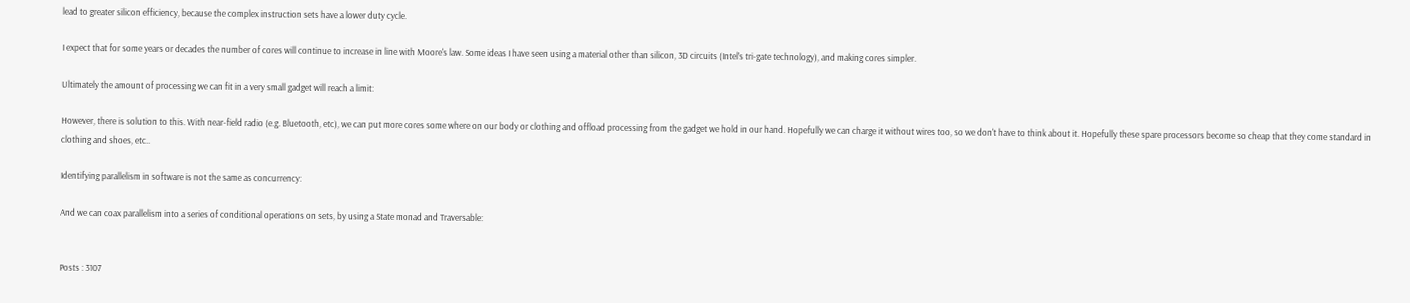lead to greater silicon efficiency, because the complex instruction sets have a lower duty cycle.

I expect that for some years or decades the number of cores will continue to increase in line with Moore's law. Some ideas I have seen using a material other than silicon, 3D circuits (Intel’s tri-gate technology), and making cores simpler.

Ultimately the amount of processing we can fit in a very small gadget will reach a limit:

However, there is solution to this. With near-field radio (e.g. Bluetooth, etc), we can put more cores some where on our body or clothing and offload processing from the gadget we hold in our hand. Hopefully we can charge it without wires too, so we don't have to think about it. Hopefully these spare processors become so cheap that they come standard in clothing and shoes, etc..

Identifying parallelism in software is not the same as concurrency:

And we can coax parallelism into a series of conditional operations on sets, by using a State monad and Traversable:


Posts : 3107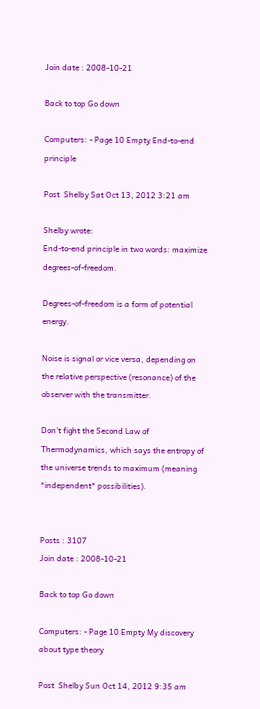Join date : 2008-10-21

Back to top Go down

Computers: - Page 10 Empty End-to-end principle

Post  Shelby Sat Oct 13, 2012 3:21 am

Shelby wrote:
End-to-end principle in two words: maximize degrees-of-freedom.

Degrees-of-freedom is a form of potential energy.

Noise is signal or vice versa, depending on the relative perspective (resonance) of the observer with the transmitter.

Don't fight the Second Law of Thermodynamics, which says the entropy of the universe trends to maximum (meaning *independent* possibilities).


Posts : 3107
Join date : 2008-10-21

Back to top Go down

Computers: - Page 10 Empty My discovery about type theory

Post  Shelby Sun Oct 14, 2012 9:35 am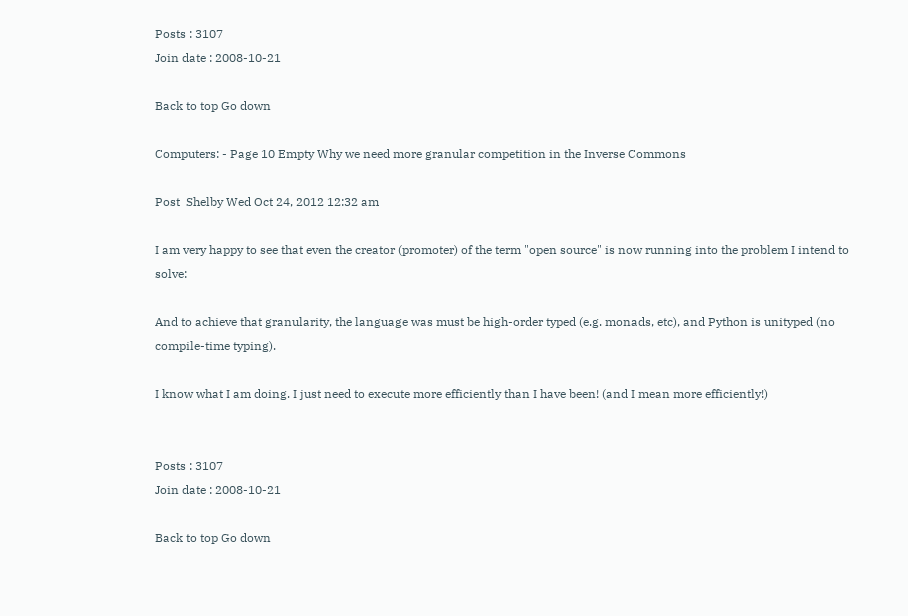Posts : 3107
Join date : 2008-10-21

Back to top Go down

Computers: - Page 10 Empty Why we need more granular competition in the Inverse Commons

Post  Shelby Wed Oct 24, 2012 12:32 am

I am very happy to see that even the creator (promoter) of the term "open source" is now running into the problem I intend to solve:

And to achieve that granularity, the language was must be high-order typed (e.g. monads, etc), and Python is unityped (no compile-time typing).

I know what I am doing. I just need to execute more efficiently than I have been! (and I mean more efficiently!)


Posts : 3107
Join date : 2008-10-21

Back to top Go down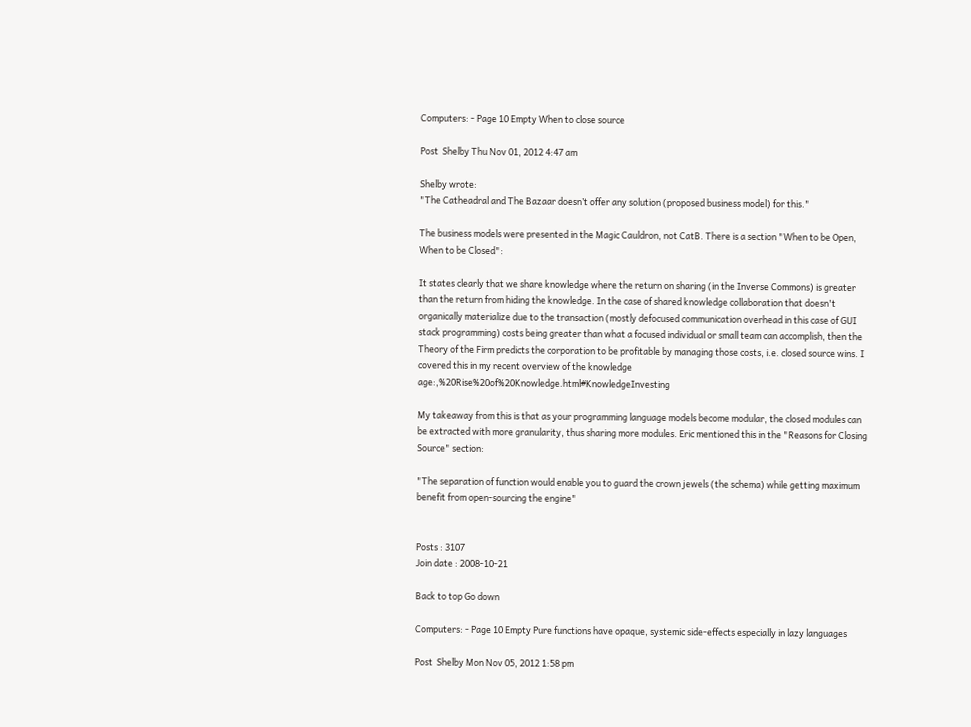Computers: - Page 10 Empty When to close source

Post  Shelby Thu Nov 01, 2012 4:47 am

Shelby wrote:
"The Catheadral and The Bazaar doesn’t offer any solution (proposed business model) for this."

The business models were presented in the Magic Cauldron, not CatB. There is a section "When to be Open, When to be Closed":

It states clearly that we share knowledge where the return on sharing (in the Inverse Commons) is greater than the return from hiding the knowledge. In the case of shared knowledge collaboration that doesn't organically materialize due to the transaction (mostly defocused communication overhead in this case of GUI stack programming) costs being greater than what a focused individual or small team can accomplish, then the Theory of the Firm predicts the corporation to be profitable by managing those costs, i.e. closed source wins. I covered this in my recent overview of the knowledge age:,%20Rise%20of%20Knowledge.html#KnowledgeInvesting

My takeaway from this is that as your programming language models become modular, the closed modules can be extracted with more granularity, thus sharing more modules. Eric mentioned this in the "Reasons for Closing Source" section:

"The separation of function would enable you to guard the crown jewels (the schema) while getting maximum benefit from open-sourcing the engine"


Posts : 3107
Join date : 2008-10-21

Back to top Go down

Computers: - Page 10 Empty Pure functions have opaque, systemic side-effects especially in lazy languages

Post  Shelby Mon Nov 05, 2012 1:58 pm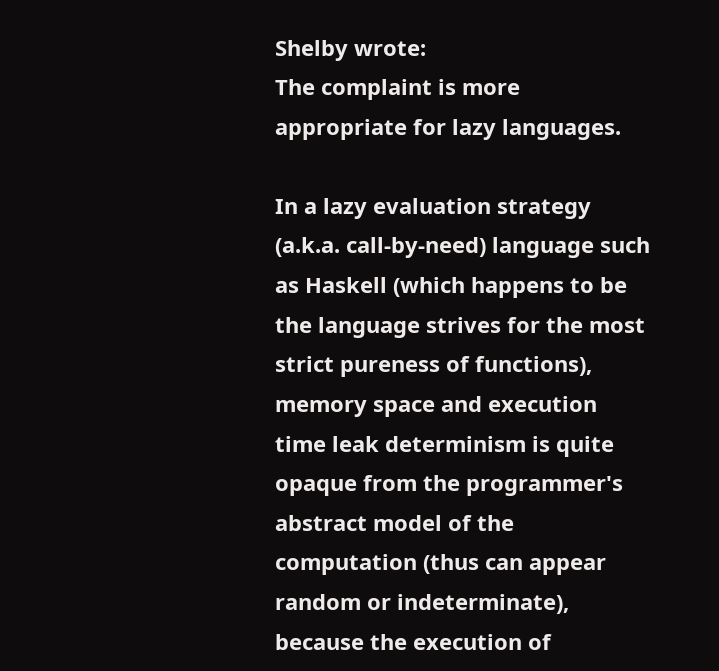Shelby wrote:
The complaint is more appropriate for lazy languages.

In a lazy evaluation strategy (a.k.a. call-by-need) language such as Haskell (which happens to be the language strives for the most strict pureness of functions), memory space and execution time leak determinism is quite opaque from the programmer's abstract model of the computation (thus can appear random or indeterminate), because the execution of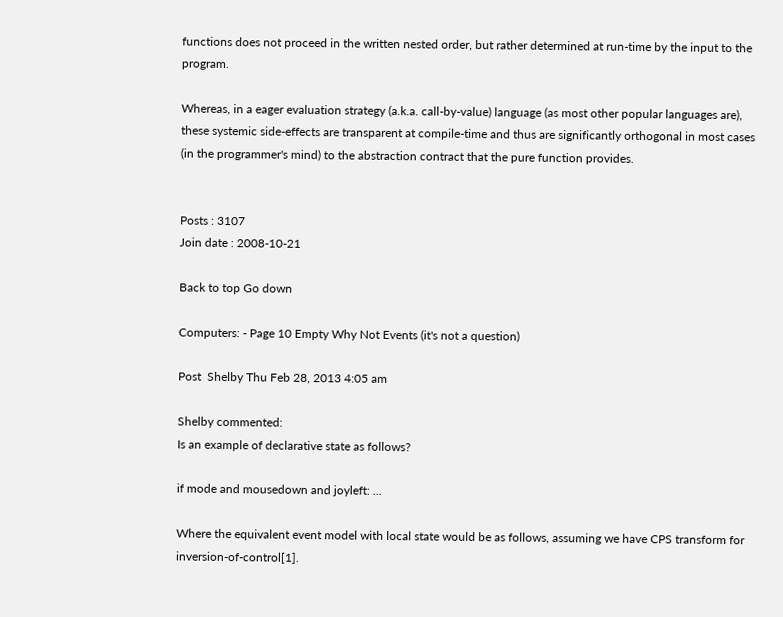functions does not proceed in the written nested order, but rather determined at run-time by the input to the program.

Whereas, in a eager evaluation strategy (a.k.a. call-by-value) language (as most other popular languages are), these systemic side-effects are transparent at compile-time and thus are significantly orthogonal in most cases (in the programmer's mind) to the abstraction contract that the pure function provides.


Posts : 3107
Join date : 2008-10-21

Back to top Go down

Computers: - Page 10 Empty Why Not Events (it's not a question)

Post  Shelby Thu Feb 28, 2013 4:05 am

Shelby commented:
Is an example of declarative state as follows?

if mode and mousedown and joyleft: ...

Where the equivalent event model with local state would be as follows, assuming we have CPS transform for inversion-of-control[1].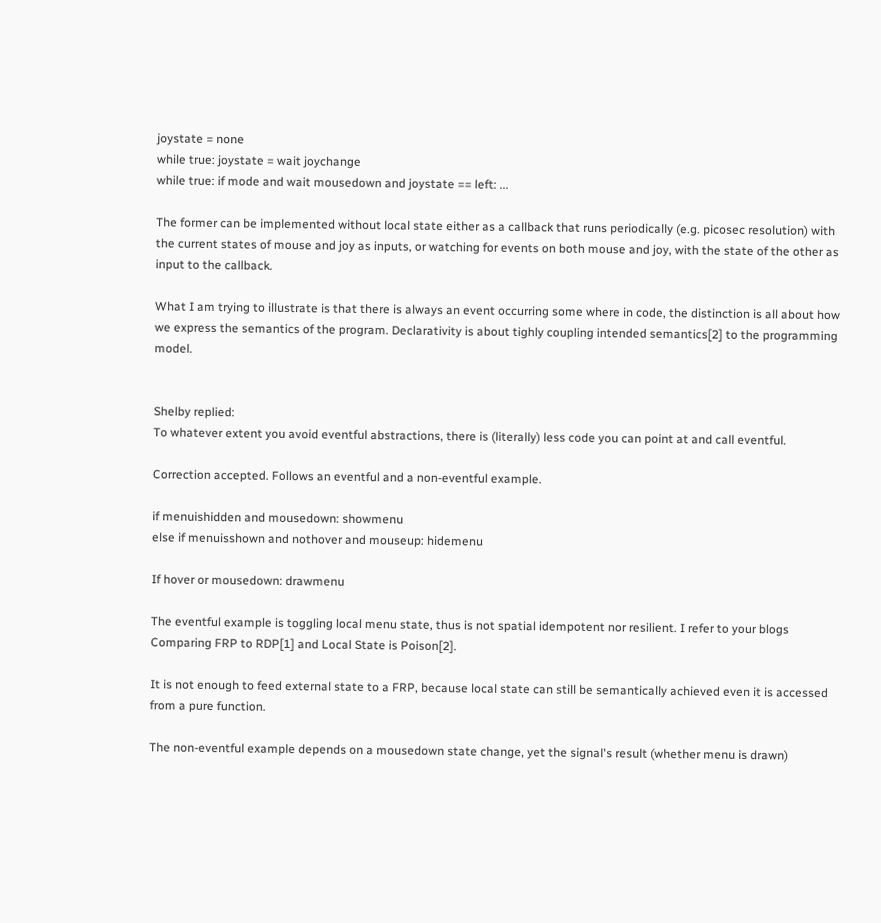joystate = none
while true: joystate = wait joychange
while true: if mode and wait mousedown and joystate == left: ...

The former can be implemented without local state either as a callback that runs periodically (e.g. picosec resolution) with the current states of mouse and joy as inputs, or watching for events on both mouse and joy, with the state of the other as input to the callback.

What I am trying to illustrate is that there is always an event occurring some where in code, the distinction is all about how we express the semantics of the program. Declarativity is about tighly coupling intended semantics[2] to the programming model.


Shelby replied:
To whatever extent you avoid eventful abstractions, there is (literally) less code you can point at and call eventful.

Correction accepted. Follows an eventful and a non-eventful example.

if menuishidden and mousedown: showmenu
else if menuisshown and nothover and mouseup: hidemenu

If hover or mousedown: drawmenu

The eventful example is toggling local menu state, thus is not spatial idempotent nor resilient. I refer to your blogs Comparing FRP to RDP[1] and Local State is Poison[2].

It is not enough to feed external state to a FRP, because local state can still be semantically achieved even it is accessed from a pure function.

The non-eventful example depends on a mousedown state change, yet the signal's result (whether menu is drawn)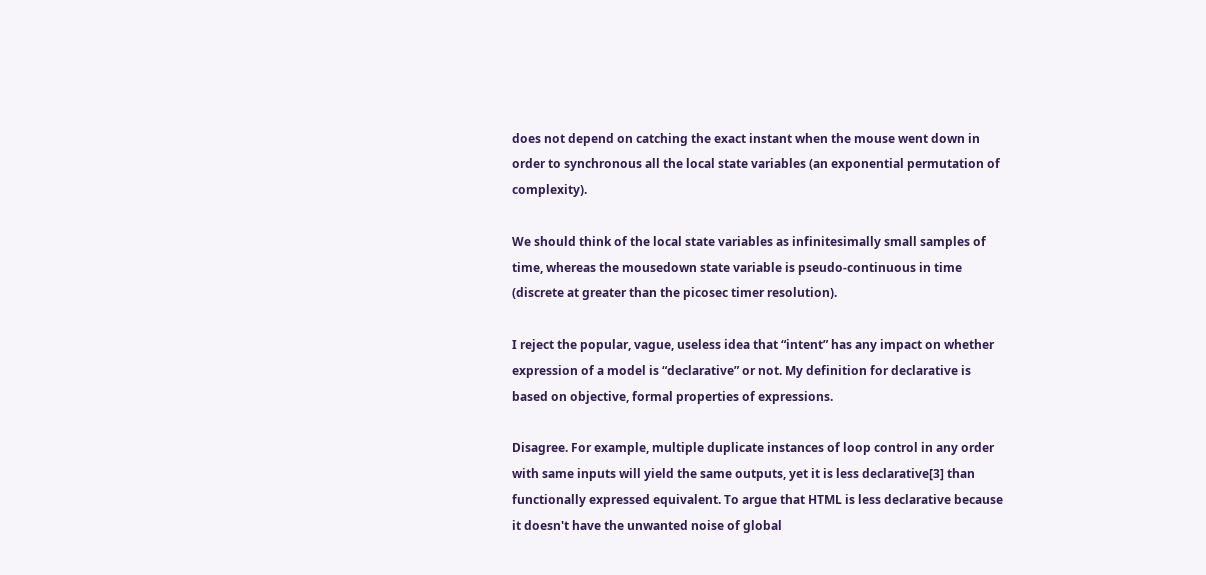does not depend on catching the exact instant when the mouse went down in order to synchronous all the local state variables (an exponential permutation of complexity).

We should think of the local state variables as infinitesimally small samples of time, whereas the mousedown state variable is pseudo-continuous in time (discrete at greater than the picosec timer resolution).

I reject the popular, vague, useless idea that “intent” has any impact on whether expression of a model is “declarative” or not. My definition for declarative is based on objective, formal properties of expressions.

Disagree. For example, multiple duplicate instances of loop control in any order with same inputs will yield the same outputs, yet it is less declarative[3] than functionally expressed equivalent. To argue that HTML is less declarative because it doesn't have the unwanted noise of global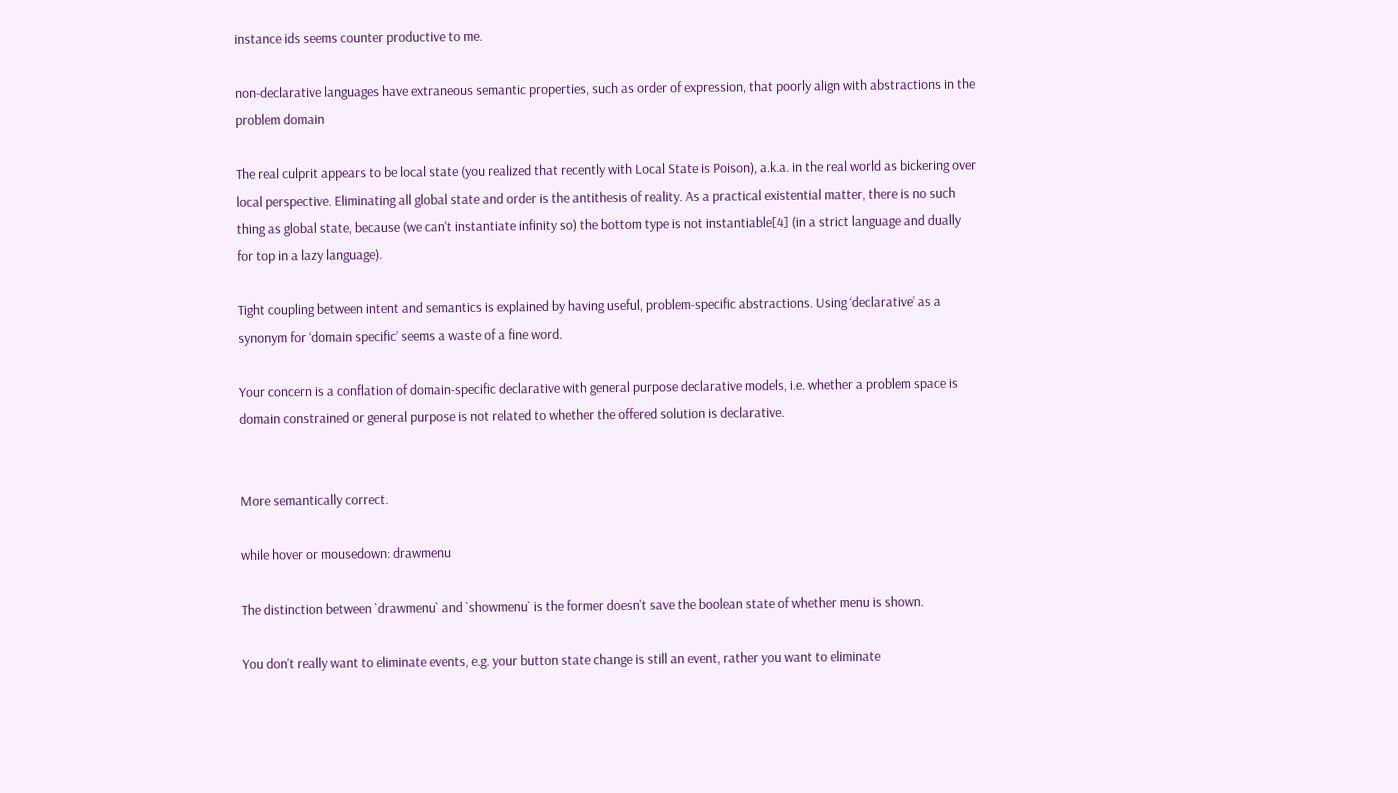instance ids seems counter productive to me.

non-declarative languages have extraneous semantic properties, such as order of expression, that poorly align with abstractions in the problem domain

The real culprit appears to be local state (you realized that recently with Local State is Poison), a.k.a. in the real world as bickering over local perspective. Eliminating all global state and order is the antithesis of reality. As a practical existential matter, there is no such thing as global state, because (we can't instantiate infinity so) the bottom type is not instantiable[4] (in a strict language and dually for top in a lazy language).

Tight coupling between intent and semantics is explained by having useful, problem-specific abstractions. Using ‘declarative’ as a synonym for ‘domain specific’ seems a waste of a fine word.

Your concern is a conflation of domain-specific declarative with general purpose declarative models, i.e. whether a problem space is domain constrained or general purpose is not related to whether the offered solution is declarative.


More semantically correct.

while hover or mousedown: drawmenu

The distinction between `drawmenu` and `showmenu` is the former doesn't save the boolean state of whether menu is shown.

You don't really want to eliminate events, e.g. your button state change is still an event, rather you want to eliminate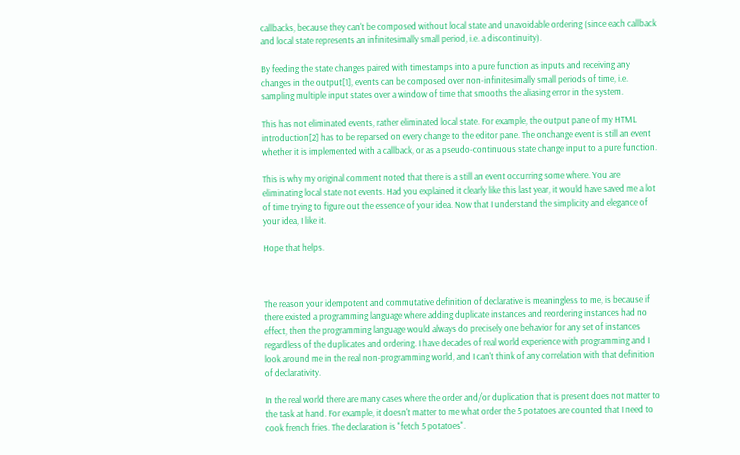callbacks, because they can't be composed without local state and unavoidable ordering (since each callback and local state represents an infinitesimally small period, i.e. a discontinuity).

By feeding the state changes paired with timestamps into a pure function as inputs and receiving any changes in the output[1], events can be composed over non-infinitesimally small periods of time, i.e. sampling multiple input states over a window of time that smooths the aliasing error in the system.

This has not eliminated events, rather eliminated local state. For example, the output pane of my HTML introduction[2] has to be reparsed on every change to the editor pane. The onchange event is still an event whether it is implemented with a callback, or as a pseudo-continuous state change input to a pure function.

This is why my original comment noted that there is a still an event occurring some where. You are eliminating local state not events. Had you explained it clearly like this last year, it would have saved me a lot of time trying to figure out the essence of your idea. Now that I understand the simplicity and elegance of your idea, I like it.

Hope that helps.



The reason your idempotent and commutative definition of declarative is meaningless to me, is because if there existed a programming language where adding duplicate instances and reordering instances had no effect, then the programming language would always do precisely one behavior for any set of instances regardless of the duplicates and ordering. I have decades of real world experience with programming and I look around me in the real non-programming world, and I can't think of any correlation with that definition of declarativity.

In the real world there are many cases where the order and/or duplication that is present does not matter to the task at hand. For example, it doesn't matter to me what order the 5 potatoes are counted that I need to cook french fries. The declaration is "fetch 5 potatoes".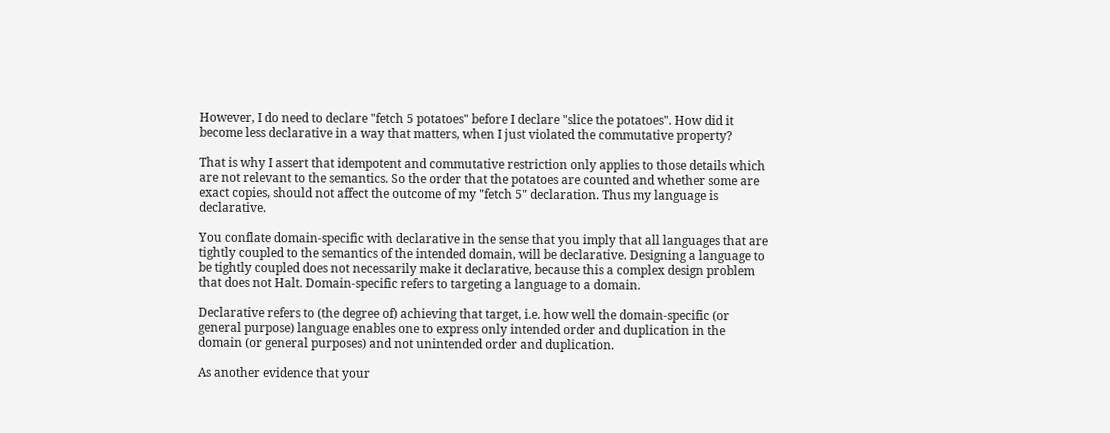However, I do need to declare "fetch 5 potatoes" before I declare "slice the potatoes". How did it become less declarative in a way that matters, when I just violated the commutative property?

That is why I assert that idempotent and commutative restriction only applies to those details which are not relevant to the semantics. So the order that the potatoes are counted and whether some are exact copies, should not affect the outcome of my "fetch 5" declaration. Thus my language is declarative.

You conflate domain-specific with declarative in the sense that you imply that all languages that are tightly coupled to the semantics of the intended domain, will be declarative. Designing a language to be tightly coupled does not necessarily make it declarative, because this a complex design problem that does not Halt. Domain-specific refers to targeting a language to a domain.

Declarative refers to (the degree of) achieving that target, i.e. how well the domain-specific (or general purpose) language enables one to express only intended order and duplication in the domain (or general purposes) and not unintended order and duplication.

As another evidence that your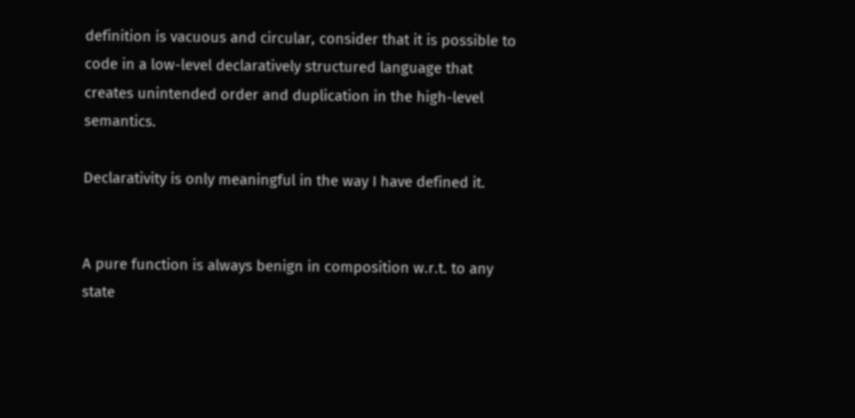definition is vacuous and circular, consider that it is possible to code in a low-level declaratively structured language that creates unintended order and duplication in the high-level semantics.

Declarativity is only meaningful in the way I have defined it.


A pure function is always benign in composition w.r.t. to any state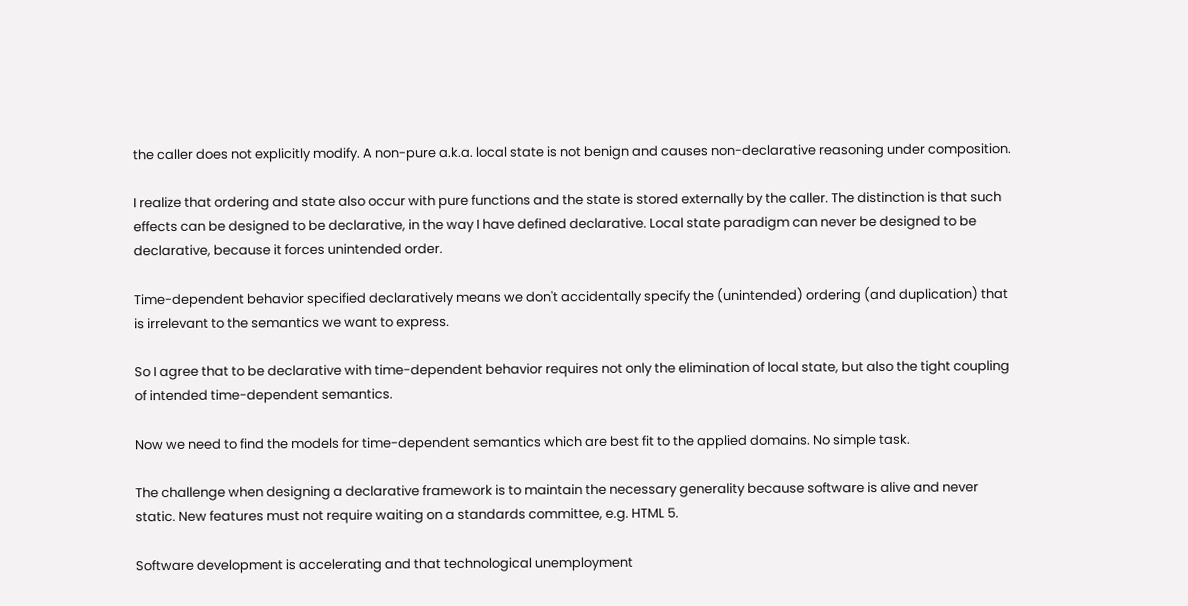the caller does not explicitly modify. A non-pure a.k.a. local state is not benign and causes non-declarative reasoning under composition.

I realize that ordering and state also occur with pure functions and the state is stored externally by the caller. The distinction is that such effects can be designed to be declarative, in the way I have defined declarative. Local state paradigm can never be designed to be declarative, because it forces unintended order.

Time-dependent behavior specified declaratively means we don't accidentally specify the (unintended) ordering (and duplication) that is irrelevant to the semantics we want to express.

So I agree that to be declarative with time-dependent behavior requires not only the elimination of local state, but also the tight coupling of intended time-dependent semantics.

Now we need to find the models for time-dependent semantics which are best fit to the applied domains. No simple task.

The challenge when designing a declarative framework is to maintain the necessary generality because software is alive and never static. New features must not require waiting on a standards committee, e.g. HTML 5.

Software development is accelerating and that technological unemployment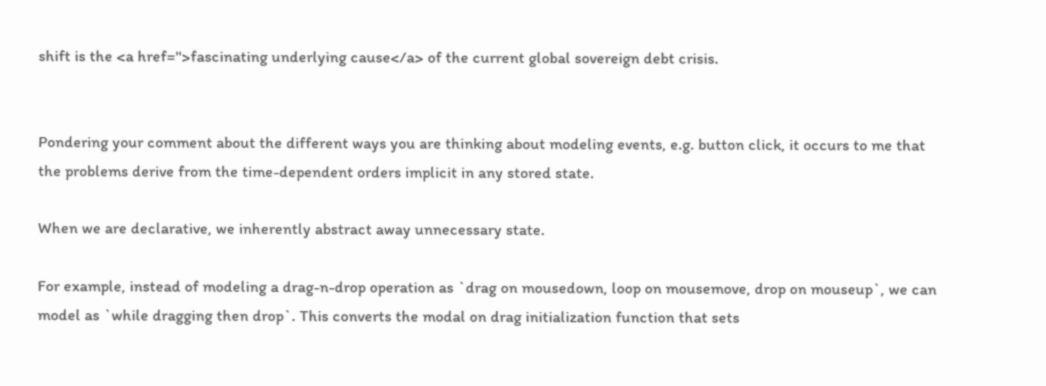shift is the <a href=''>fascinating underlying cause</a> of the current global sovereign debt crisis.


Pondering your comment about the different ways you are thinking about modeling events, e.g. button click, it occurs to me that the problems derive from the time-dependent orders implicit in any stored state.

When we are declarative, we inherently abstract away unnecessary state.

For example, instead of modeling a drag-n-drop operation as `drag on mousedown, loop on mousemove, drop on mouseup`, we can model as `while dragging then drop`. This converts the modal on drag initialization function that sets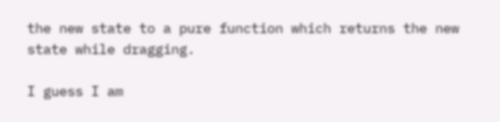the new state to a pure function which returns the new state while dragging.

I guess I am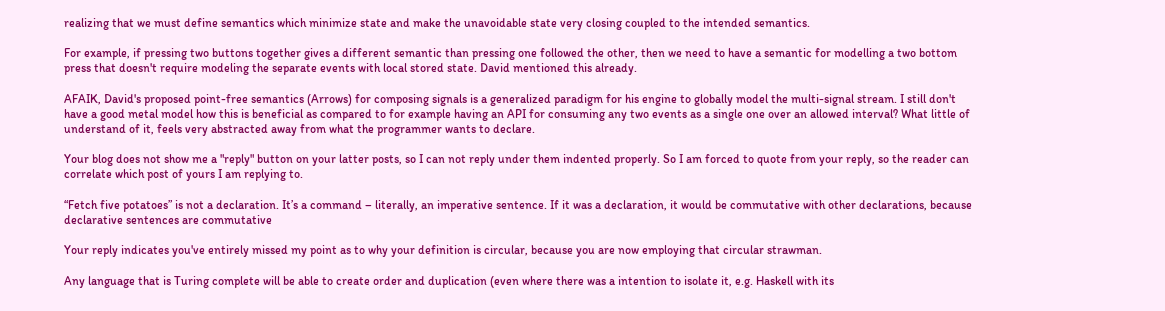realizing that we must define semantics which minimize state and make the unavoidable state very closing coupled to the intended semantics.

For example, if pressing two buttons together gives a different semantic than pressing one followed the other, then we need to have a semantic for modelling a two bottom press that doesn't require modeling the separate events with local stored state. David mentioned this already.

AFAIK, David's proposed point-free semantics (Arrows) for composing signals is a generalized paradigm for his engine to globally model the multi-signal stream. I still don't have a good metal model how this is beneficial as compared to for example having an API for consuming any two events as a single one over an allowed interval? What little of understand of it, feels very abstracted away from what the programmer wants to declare.

Your blog does not show me a "reply" button on your latter posts, so I can not reply under them indented properly. So I am forced to quote from your reply, so the reader can correlate which post of yours I am replying to.

“Fetch five potatoes” is not a declaration. It’s a command – literally, an imperative sentence. If it was a declaration, it would be commutative with other declarations, because declarative sentences are commutative

Your reply indicates you've entirely missed my point as to why your definition is circular, because you are now employing that circular strawman.

Any language that is Turing complete will be able to create order and duplication (even where there was a intention to isolate it, e.g. Haskell with its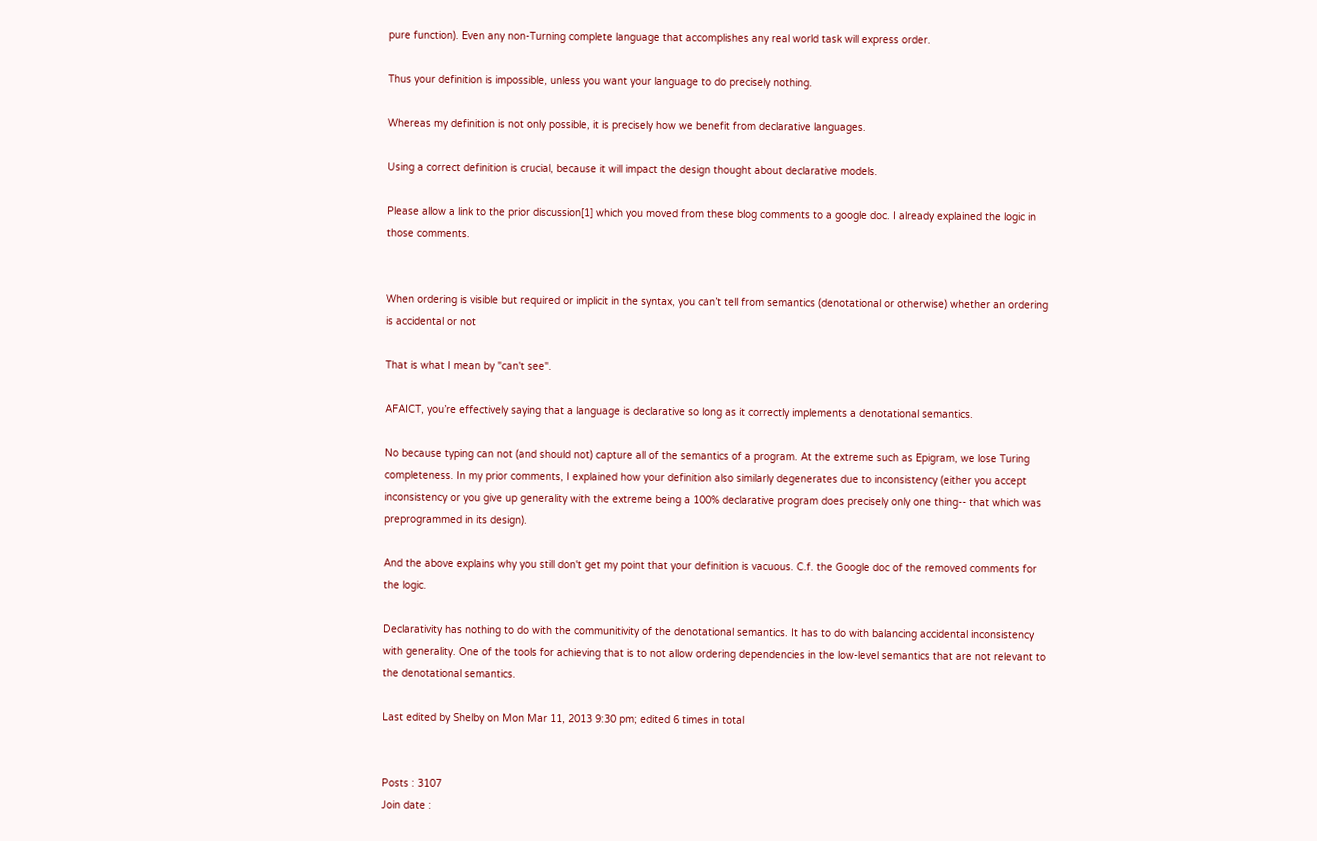pure function). Even any non-Turning complete language that accomplishes any real world task will express order.

Thus your definition is impossible, unless you want your language to do precisely nothing.

Whereas my definition is not only possible, it is precisely how we benefit from declarative languages.

Using a correct definition is crucial, because it will impact the design thought about declarative models.

Please allow a link to the prior discussion[1] which you moved from these blog comments to a google doc. I already explained the logic in those comments.


When ordering is visible but required or implicit in the syntax, you can’t tell from semantics (denotational or otherwise) whether an ordering is accidental or not

That is what I mean by "can't see".

AFAICT, you’re effectively saying that a language is declarative so long as it correctly implements a denotational semantics.

No because typing can not (and should not) capture all of the semantics of a program. At the extreme such as Epigram, we lose Turing completeness. In my prior comments, I explained how your definition also similarly degenerates due to inconsistency (either you accept inconsistency or you give up generality with the extreme being a 100% declarative program does precisely only one thing-- that which was preprogrammed in its design).

And the above explains why you still don't get my point that your definition is vacuous. C.f. the Google doc of the removed comments for the logic.

Declarativity has nothing to do with the communitivity of the denotational semantics. It has to do with balancing accidental inconsistency with generality. One of the tools for achieving that is to not allow ordering dependencies in the low-level semantics that are not relevant to the denotational semantics.

Last edited by Shelby on Mon Mar 11, 2013 9:30 pm; edited 6 times in total


Posts : 3107
Join date :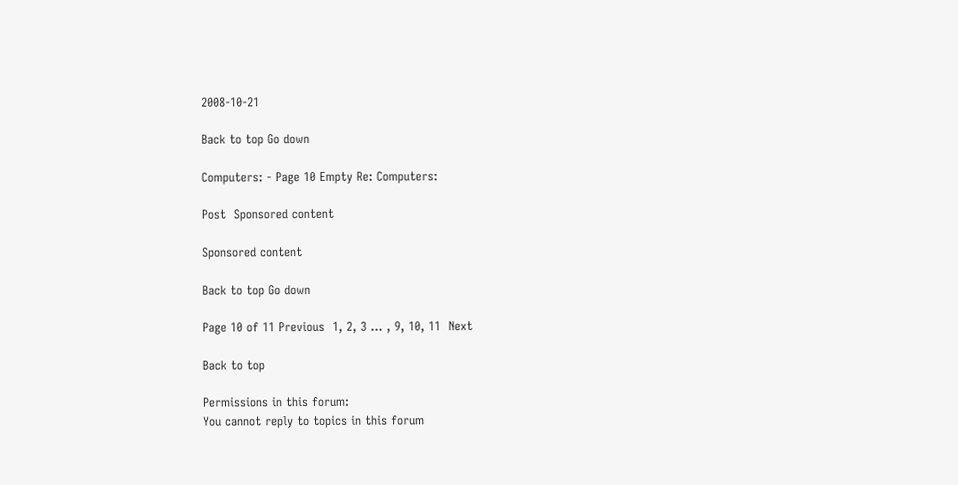2008-10-21

Back to top Go down

Computers: - Page 10 Empty Re: Computers:

Post  Sponsored content

Sponsored content

Back to top Go down

Page 10 of 11 Previous  1, 2, 3 ... , 9, 10, 11  Next

Back to top

Permissions in this forum:
You cannot reply to topics in this forum